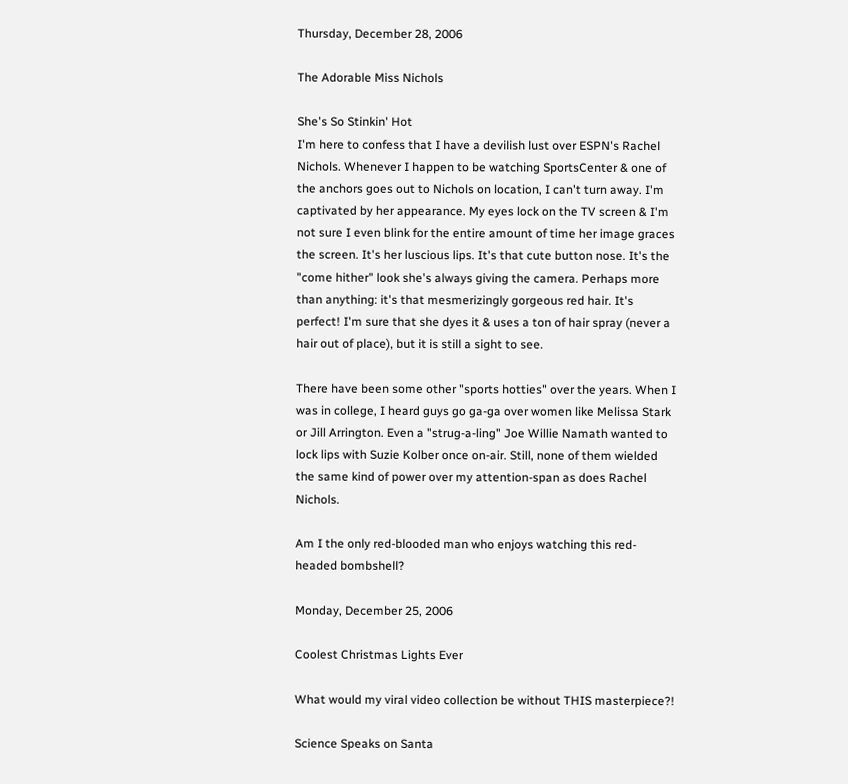Thursday, December 28, 2006

The Adorable Miss Nichols

She's So Stinkin' Hot
I'm here to confess that I have a devilish lust over ESPN's Rachel Nichols. Whenever I happen to be watching SportsCenter & one of the anchors goes out to Nichols on location, I can't turn away. I'm captivated by her appearance. My eyes lock on the TV screen & I'm not sure I even blink for the entire amount of time her image graces the screen. It's her luscious lips. It's that cute button nose. It's the "come hither" look she's always giving the camera. Perhaps more than anything: it's that mesmerizingly gorgeous red hair. It's perfect! I'm sure that she dyes it & uses a ton of hair spray (never a hair out of place), but it is still a sight to see.

There have been some other "sports hotties" over the years. When I was in college, I heard guys go ga-ga over women like Melissa Stark or Jill Arrington. Even a "strug-a-ling" Joe Willie Namath wanted to lock lips with Suzie Kolber once on-air. Still, none of them wielded the same kind of power over my attention-span as does Rachel Nichols.

Am I the only red-blooded man who enjoys watching this red-headed bombshell?

Monday, December 25, 2006

Coolest Christmas Lights Ever

What would my viral video collection be without THIS masterpiece?!

Science Speaks on Santa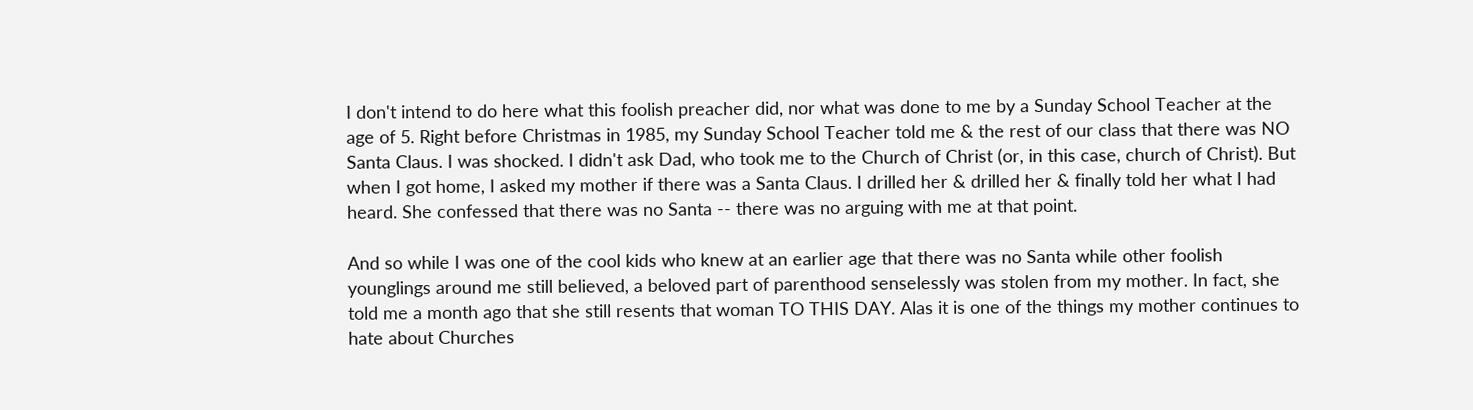I don't intend to do here what this foolish preacher did, nor what was done to me by a Sunday School Teacher at the age of 5. Right before Christmas in 1985, my Sunday School Teacher told me & the rest of our class that there was NO Santa Claus. I was shocked. I didn't ask Dad, who took me to the Church of Christ (or, in this case, church of Christ). But when I got home, I asked my mother if there was a Santa Claus. I drilled her & drilled her & finally told her what I had heard. She confessed that there was no Santa -- there was no arguing with me at that point.

And so while I was one of the cool kids who knew at an earlier age that there was no Santa while other foolish younglings around me still believed, a beloved part of parenthood senselessly was stolen from my mother. In fact, she told me a month ago that she still resents that woman TO THIS DAY. Alas it is one of the things my mother continues to hate about Churches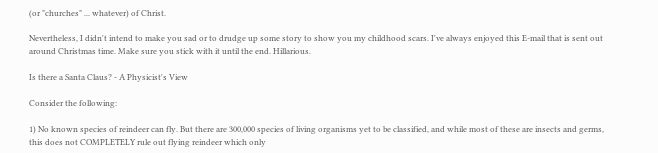(or "churches" ... whatever) of Christ.

Nevertheless, I didn't intend to make you sad or to drudge up some story to show you my childhood scars. I've always enjoyed this E-mail that is sent out around Christmas time. Make sure you stick with it until the end. Hillarious.

Is there a Santa Claus? - A Physicist's View

Consider the following:

1) No known species of reindeer can fly. But there are 300,000 species of living organisms yet to be classified, and while most of these are insects and germs, this does not COMPLETELY rule out flying reindeer which only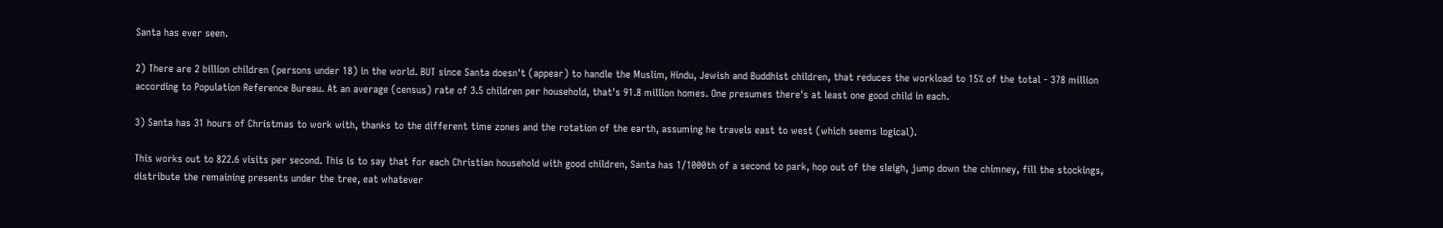Santa has ever seen.

2) There are 2 billion children (persons under 18) in the world. BUT since Santa doesn't (appear) to handle the Muslim, Hindu, Jewish and Buddhist children, that reduces the workload to 15% of the total - 378 million according to Population Reference Bureau. At an average (census) rate of 3.5 children per household, that's 91.8 million homes. One presumes there's at least one good child in each.

3) Santa has 31 hours of Christmas to work with, thanks to the different time zones and the rotation of the earth, assuming he travels east to west (which seems logical).

This works out to 822.6 visits per second. This is to say that for each Christian household with good children, Santa has 1/1000th of a second to park, hop out of the sleigh, jump down the chimney, fill the stockings, distribute the remaining presents under the tree, eat whatever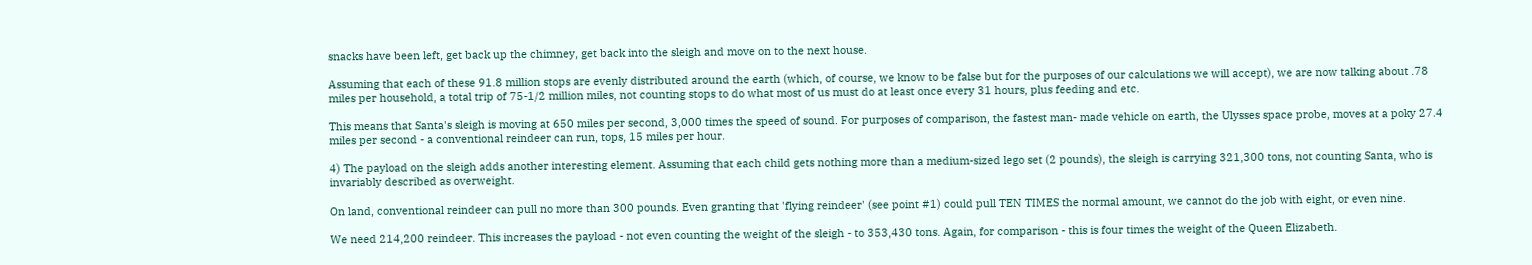snacks have been left, get back up the chimney, get back into the sleigh and move on to the next house.

Assuming that each of these 91.8 million stops are evenly distributed around the earth (which, of course, we know to be false but for the purposes of our calculations we will accept), we are now talking about .78 miles per household, a total trip of 75-1/2 million miles, not counting stops to do what most of us must do at least once every 31 hours, plus feeding and etc.

This means that Santa's sleigh is moving at 650 miles per second, 3,000 times the speed of sound. For purposes of comparison, the fastest man- made vehicle on earth, the Ulysses space probe, moves at a poky 27.4 miles per second - a conventional reindeer can run, tops, 15 miles per hour.

4) The payload on the sleigh adds another interesting element. Assuming that each child gets nothing more than a medium-sized lego set (2 pounds), the sleigh is carrying 321,300 tons, not counting Santa, who is invariably described as overweight.

On land, conventional reindeer can pull no more than 300 pounds. Even granting that 'flying reindeer' (see point #1) could pull TEN TIMES the normal amount, we cannot do the job with eight, or even nine.

We need 214,200 reindeer. This increases the payload - not even counting the weight of the sleigh - to 353,430 tons. Again, for comparison - this is four times the weight of the Queen Elizabeth.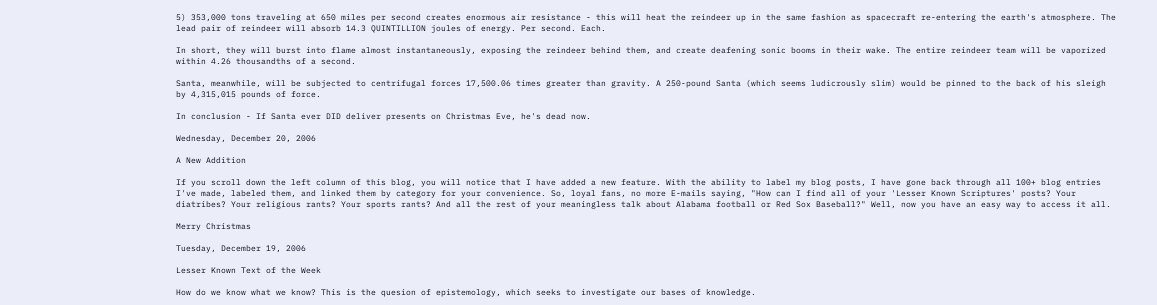5) 353,000 tons traveling at 650 miles per second creates enormous air resistance - this will heat the reindeer up in the same fashion as spacecraft re-entering the earth's atmosphere. The lead pair of reindeer will absorb 14.3 QUINTILLION joules of energy. Per second. Each.

In short, they will burst into flame almost instantaneously, exposing the reindeer behind them, and create deafening sonic booms in their wake. The entire reindeer team will be vaporized within 4.26 thousandths of a second.

Santa, meanwhile, will be subjected to centrifugal forces 17,500.06 times greater than gravity. A 250-pound Santa (which seems ludicrously slim) would be pinned to the back of his sleigh by 4,315,015 pounds of force.

In conclusion - If Santa ever DID deliver presents on Christmas Eve, he's dead now.

Wednesday, December 20, 2006

A New Addition

If you scroll down the left column of this blog, you will notice that I have added a new feature. With the ability to label my blog posts, I have gone back through all 100+ blog entries I've made, labeled them, and linked them by category for your convenience. So, loyal fans, no more E-mails saying, "How can I find all of your 'Lesser Known Scriptures' posts? Your diatribes? Your religious rants? Your sports rants? And all the rest of your meaningless talk about Alabama football or Red Sox Baseball?" Well, now you have an easy way to access it all.

Merry Christmas

Tuesday, December 19, 2006

Lesser Known Text of the Week

How do we know what we know? This is the quesion of epistemology, which seeks to investigate our bases of knowledge.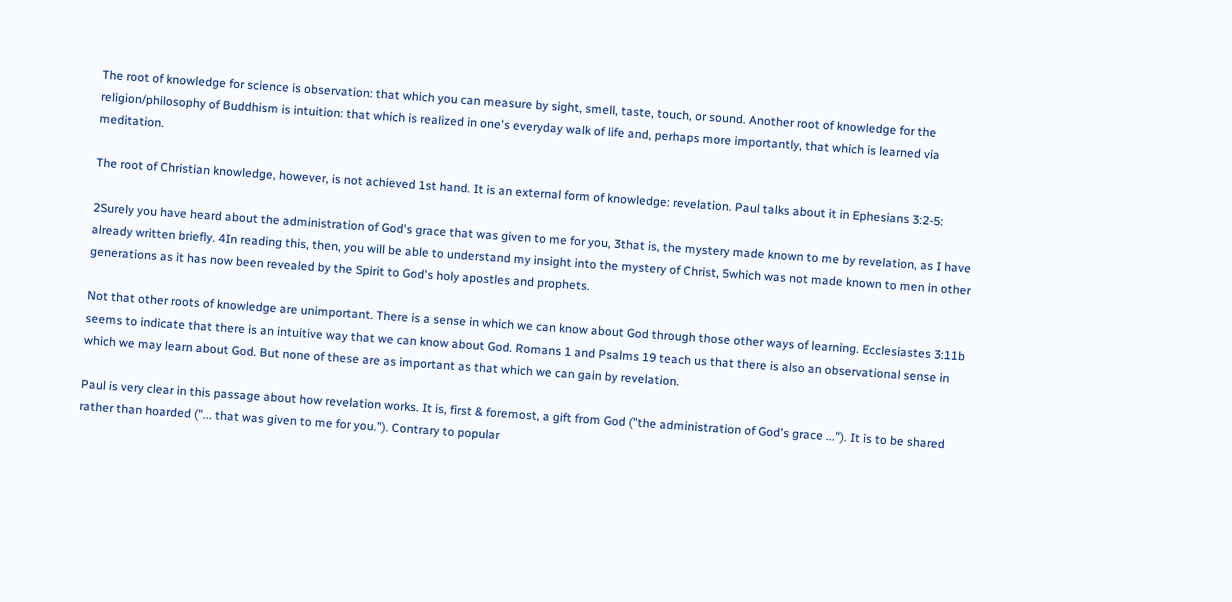The root of knowledge for science is observation: that which you can measure by sight, smell, taste, touch, or sound. Another root of knowledge for the religion/philosophy of Buddhism is intuition: that which is realized in one's everyday walk of life and, perhaps more importantly, that which is learned via meditation.

The root of Christian knowledge, however, is not achieved 1st hand. It is an external form of knowledge: revelation. Paul talks about it in Ephesians 3:2-5:

2Surely you have heard about the administration of God's grace that was given to me for you, 3that is, the mystery made known to me by revelation, as I have already written briefly. 4In reading this, then, you will be able to understand my insight into the mystery of Christ, 5which was not made known to men in other generations as it has now been revealed by the Spirit to God's holy apostles and prophets.

Not that other roots of knowledge are unimportant. There is a sense in which we can know about God through those other ways of learning. Ecclesiastes 3:11b seems to indicate that there is an intuitive way that we can know about God. Romans 1 and Psalms 19 teach us that there is also an observational sense in which we may learn about God. But none of these are as important as that which we can gain by revelation.

Paul is very clear in this passage about how revelation works. It is, first & foremost, a gift from God ("the administration of God's grace ..."). It is to be shared rather than hoarded ("... that was given to me for you."). Contrary to popular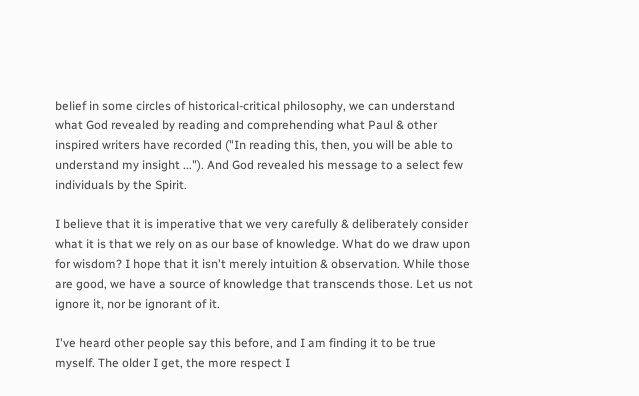belief in some circles of historical-critical philosophy, we can understand what God revealed by reading and comprehending what Paul & other inspired writers have recorded ("In reading this, then, you will be able to understand my insight ..."). And God revealed his message to a select few individuals by the Spirit.

I believe that it is imperative that we very carefully & deliberately consider what it is that we rely on as our base of knowledge. What do we draw upon for wisdom? I hope that it isn't merely intuition & observation. While those are good, we have a source of knowledge that transcends those. Let us not ignore it, nor be ignorant of it.

I've heard other people say this before, and I am finding it to be true myself. The older I get, the more respect I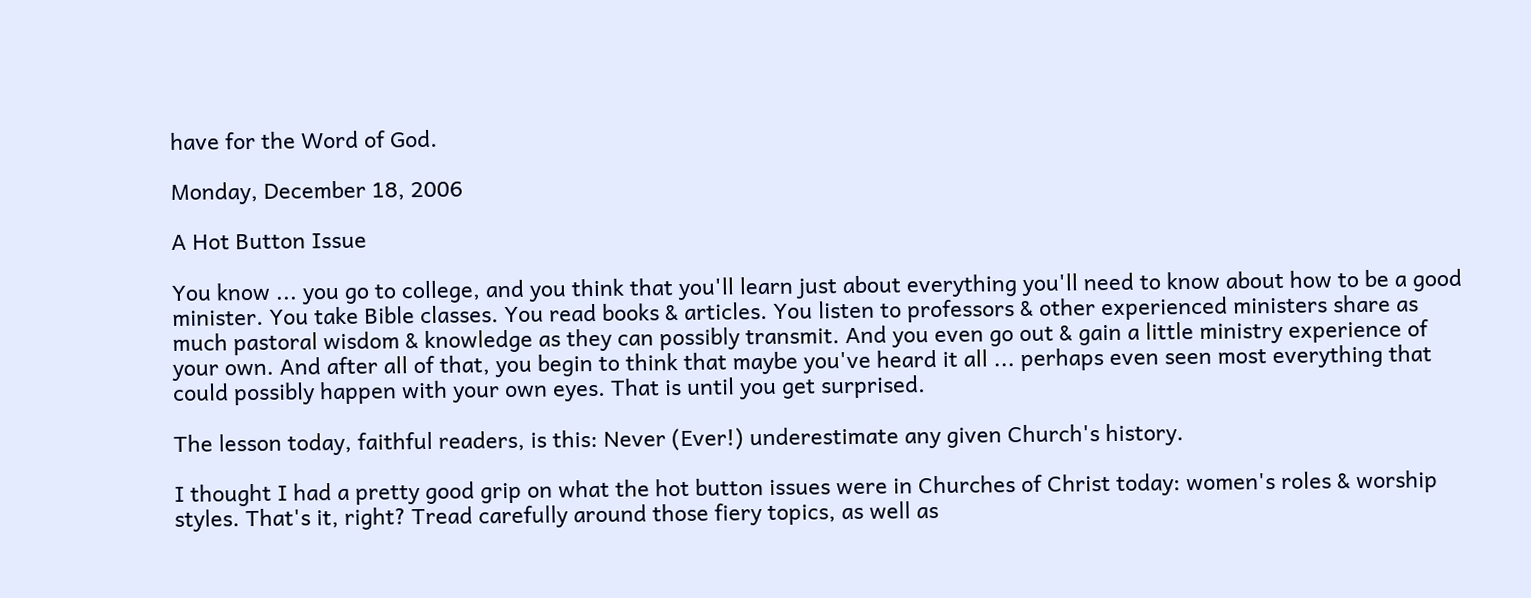have for the Word of God.

Monday, December 18, 2006

A Hot Button Issue

You know ... you go to college, and you think that you'll learn just about everything you'll need to know about how to be a good minister. You take Bible classes. You read books & articles. You listen to professors & other experienced ministers share as much pastoral wisdom & knowledge as they can possibly transmit. And you even go out & gain a little ministry experience of your own. And after all of that, you begin to think that maybe you've heard it all ... perhaps even seen most everything that could possibly happen with your own eyes. That is until you get surprised.

The lesson today, faithful readers, is this: Never (Ever!) underestimate any given Church's history.

I thought I had a pretty good grip on what the hot button issues were in Churches of Christ today: women's roles & worship styles. That's it, right? Tread carefully around those fiery topics, as well as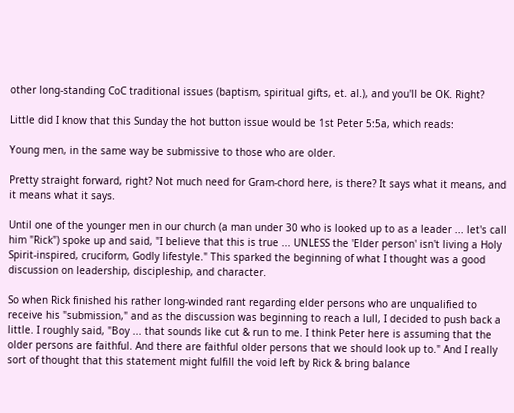other long-standing CoC traditional issues (baptism, spiritual gifts, et. al.), and you'll be OK. Right?

Little did I know that this Sunday the hot button issue would be 1st Peter 5:5a, which reads:

Young men, in the same way be submissive to those who are older.

Pretty straight forward, right? Not much need for Gram-chord here, is there? It says what it means, and it means what it says.

Until one of the younger men in our church (a man under 30 who is looked up to as a leader ... let's call him "Rick") spoke up and said, "I believe that this is true ... UNLESS the 'Elder person' isn't living a Holy Spirit-inspired, cruciform, Godly lifestyle." This sparked the beginning of what I thought was a good discussion on leadership, discipleship, and character.

So when Rick finished his rather long-winded rant regarding elder persons who are unqualified to receive his "submission," and as the discussion was beginning to reach a lull, I decided to push back a little. I roughly said, "Boy ... that sounds like cut & run to me. I think Peter here is assuming that the older persons are faithful. And there are faithful older persons that we should look up to." And I really sort of thought that this statement might fulfill the void left by Rick & bring balance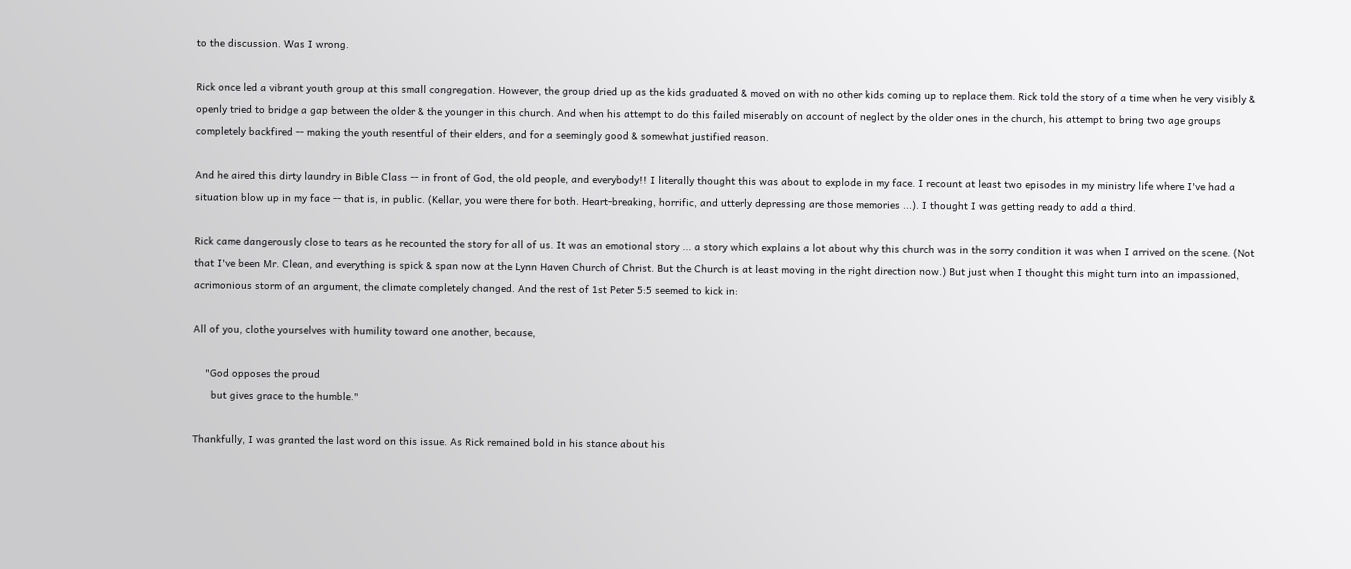to the discussion. Was I wrong.

Rick once led a vibrant youth group at this small congregation. However, the group dried up as the kids graduated & moved on with no other kids coming up to replace them. Rick told the story of a time when he very visibly & openly tried to bridge a gap between the older & the younger in this church. And when his attempt to do this failed miserably on account of neglect by the older ones in the church, his attempt to bring two age groups completely backfired -- making the youth resentful of their elders, and for a seemingly good & somewhat justified reason.

And he aired this dirty laundry in Bible Class -- in front of God, the old people, and everybody!! I literally thought this was about to explode in my face. I recount at least two episodes in my ministry life where I've had a situation blow up in my face -- that is, in public. (Kellar, you were there for both. Heart-breaking, horrific, and utterly depressing are those memories ...). I thought I was getting ready to add a third.

Rick came dangerously close to tears as he recounted the story for all of us. It was an emotional story ... a story which explains a lot about why this church was in the sorry condition it was when I arrived on the scene. (Not that I've been Mr. Clean, and everything is spick & span now at the Lynn Haven Church of Christ. But the Church is at least moving in the right direction now.) But just when I thought this might turn into an impassioned, acrimonious storm of an argument, the climate completely changed. And the rest of 1st Peter 5:5 seemed to kick in:

All of you, clothe yourselves with humility toward one another, because,

    "God opposes the proud
      but gives grace to the humble."

Thankfully, I was granted the last word on this issue. As Rick remained bold in his stance about his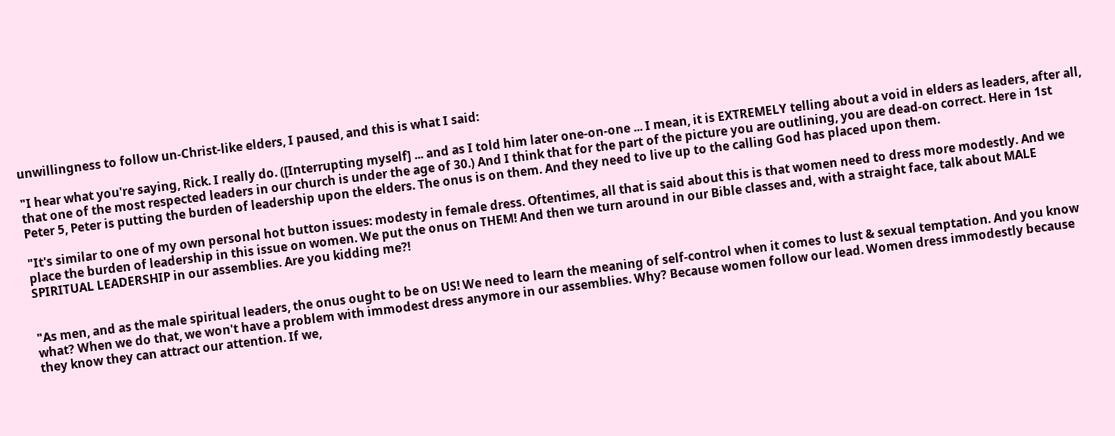unwillingness to follow un-Christ-like elders, I paused, and this is what I said:

"I hear what you're saying, Rick. I really do. ([Interrupting myself] ... and as I told him later one-on-one ... I mean, it is EXTREMELY telling about a void in elders as leaders, after all, that one of the most respected leaders in our church is under the age of 30.) And I think that for the part of the picture you are outlining, you are dead-on correct. Here in 1st Peter 5, Peter is putting the burden of leadership upon the elders. The onus is on them. And they need to live up to the calling God has placed upon them.

"It's similar to one of my own personal hot button issues: modesty in female dress. Oftentimes, all that is said about this is that women need to dress more modestly. And we place the burden of leadership in this issue on women. We put the onus on THEM! And then we turn around in our Bible classes and, with a straight face, talk about MALE SPIRITUAL LEADERSHIP in our assemblies. Are you kidding me?!


"As men, and as the male spiritual leaders, the onus ought to be on US! We need to learn the meaning of self-control when it comes to lust & sexual temptation. And you know what? When we do that, we won't have a problem with immodest dress anymore in our assemblies. Why? Because women follow our lead. Women dress immodestly because they know they can attract our attention. If we,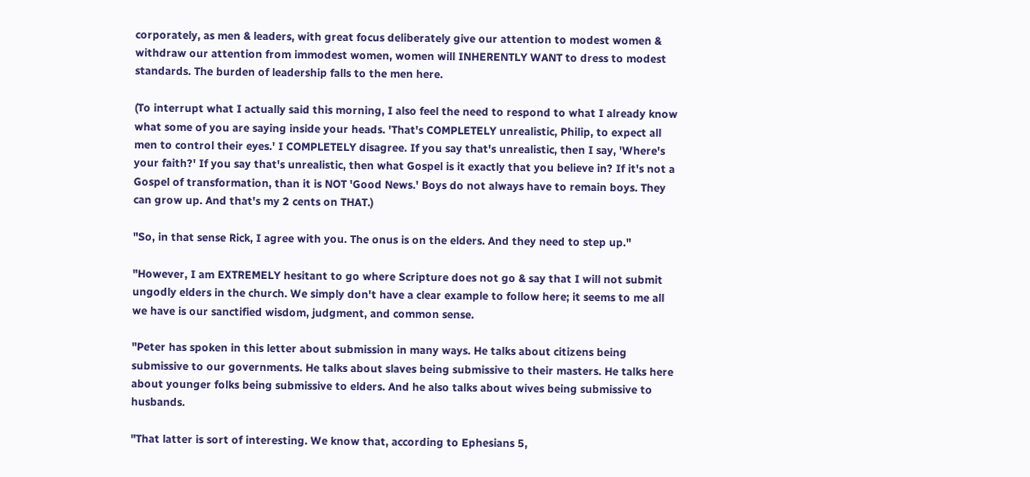corporately, as men & leaders, with great focus deliberately give our attention to modest women & withdraw our attention from immodest women, women will INHERENTLY WANT to dress to modest standards. The burden of leadership falls to the men here.

(To interrupt what I actually said this morning, I also feel the need to respond to what I already know what some of you are saying inside your heads. 'That's COMPLETELY unrealistic, Philip, to expect all men to control their eyes.' I COMPLETELY disagree. If you say that's unrealistic, then I say, 'Where's your faith?' If you say that's unrealistic, then what Gospel is it exactly that you believe in? If it's not a Gospel of transformation, than it is NOT 'Good News.' Boys do not always have to remain boys. They can grow up. And that's my 2 cents on THAT.)

"So, in that sense Rick, I agree with you. The onus is on the elders. And they need to step up."

"However, I am EXTREMELY hesitant to go where Scripture does not go & say that I will not submit ungodly elders in the church. We simply don't have a clear example to follow here; it seems to me all we have is our sanctified wisdom, judgment, and common sense.

"Peter has spoken in this letter about submission in many ways. He talks about citizens being submissive to our governments. He talks about slaves being submissive to their masters. He talks here about younger folks being submissive to elders. And he also talks about wives being submissive to husbands.

"That latter is sort of interesting. We know that, according to Ephesians 5,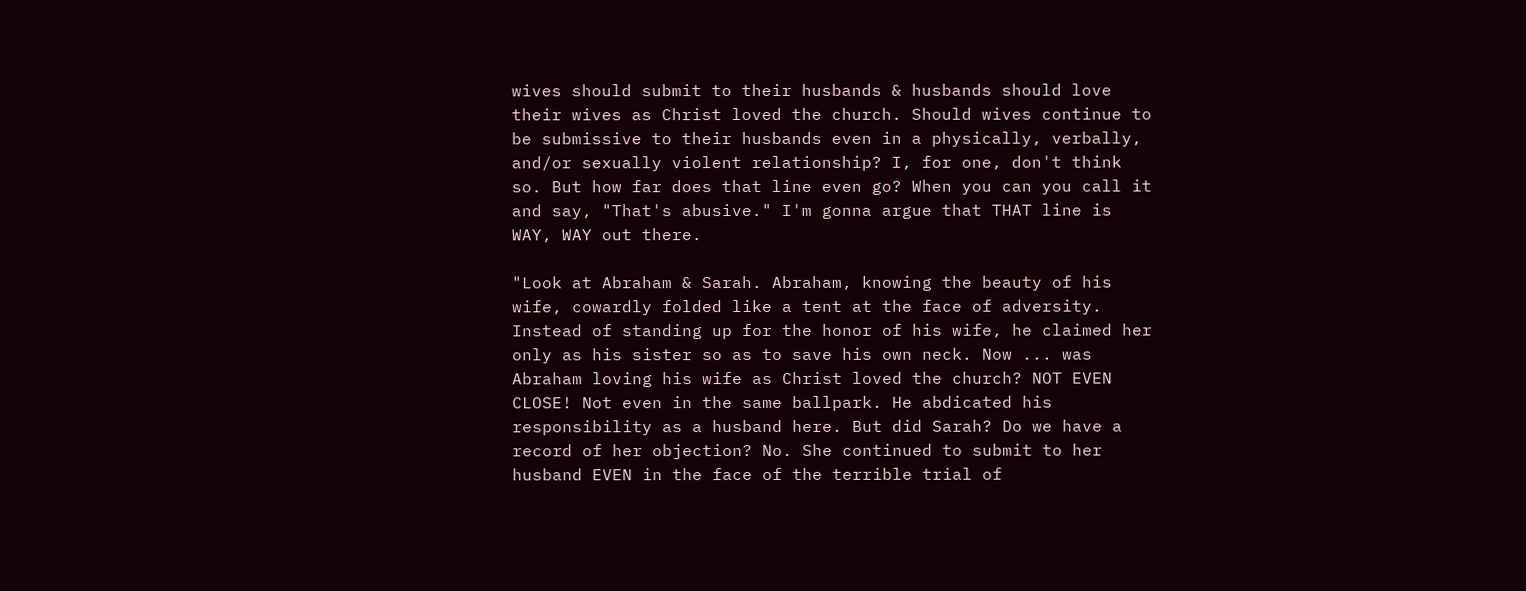wives should submit to their husbands & husbands should love their wives as Christ loved the church. Should wives continue to be submissive to their husbands even in a physically, verbally, and/or sexually violent relationship? I, for one, don't think so. But how far does that line even go? When you can you call it and say, "That's abusive." I'm gonna argue that THAT line is WAY, WAY out there.

"Look at Abraham & Sarah. Abraham, knowing the beauty of his wife, cowardly folded like a tent at the face of adversity. Instead of standing up for the honor of his wife, he claimed her only as his sister so as to save his own neck. Now ... was Abraham loving his wife as Christ loved the church? NOT EVEN CLOSE! Not even in the same ballpark. He abdicated his responsibility as a husband here. But did Sarah? Do we have a record of her objection? No. She continued to submit to her husband EVEN in the face of the terrible trial of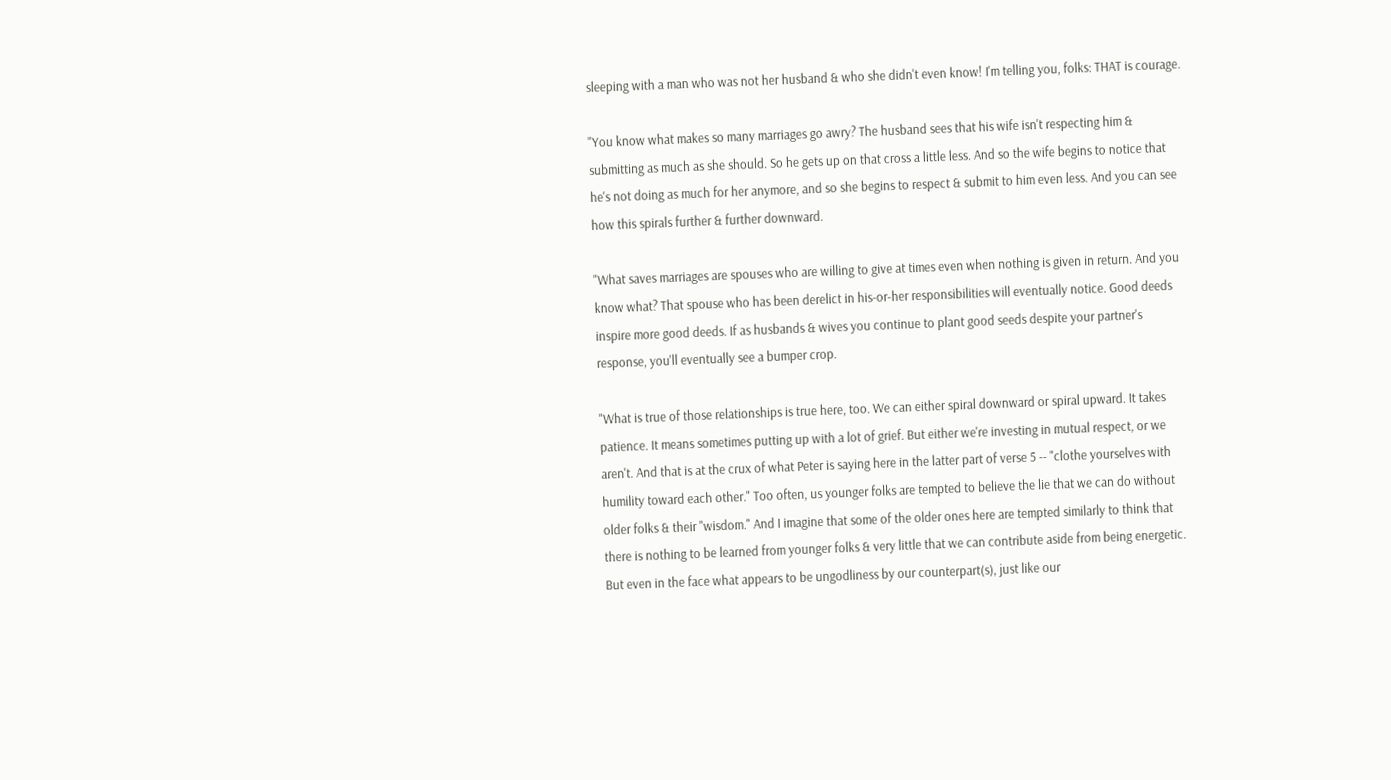sleeping with a man who was not her husband & who she didn't even know! I'm telling you, folks: THAT is courage.

"You know what makes so many marriages go awry? The husband sees that his wife isn't respecting him & submitting as much as she should. So he gets up on that cross a little less. And so the wife begins to notice that he's not doing as much for her anymore, and so she begins to respect & submit to him even less. And you can see how this spirals further & further downward.

"What saves marriages are spouses who are willing to give at times even when nothing is given in return. And you know what? That spouse who has been derelict in his-or-her responsibilities will eventually notice. Good deeds inspire more good deeds. If as husbands & wives you continue to plant good seeds despite your partner's response, you'll eventually see a bumper crop.

"What is true of those relationships is true here, too. We can either spiral downward or spiral upward. It takes patience. It means sometimes putting up with a lot of grief. But either we're investing in mutual respect, or we aren't. And that is at the crux of what Peter is saying here in the latter part of verse 5 -- "clothe yourselves with humility toward each other." Too often, us younger folks are tempted to believe the lie that we can do without older folks & their "wisdom." And I imagine that some of the older ones here are tempted similarly to think that there is nothing to be learned from younger folks & very little that we can contribute aside from being energetic. But even in the face what appears to be ungodliness by our counterpart(s), just like our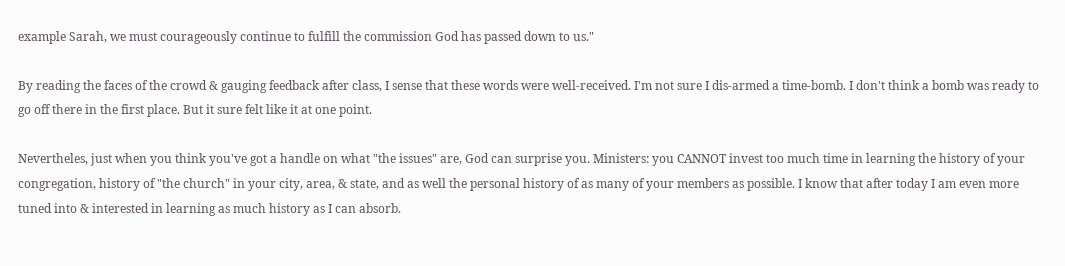example Sarah, we must courageously continue to fulfill the commission God has passed down to us."

By reading the faces of the crowd & gauging feedback after class, I sense that these words were well-received. I'm not sure I dis-armed a time-bomb. I don't think a bomb was ready to go off there in the first place. But it sure felt like it at one point.

Nevertheles, just when you think you've got a handle on what "the issues" are, God can surprise you. Ministers: you CANNOT invest too much time in learning the history of your congregation, history of "the church" in your city, area, & state, and as well the personal history of as many of your members as possible. I know that after today I am even more tuned into & interested in learning as much history as I can absorb.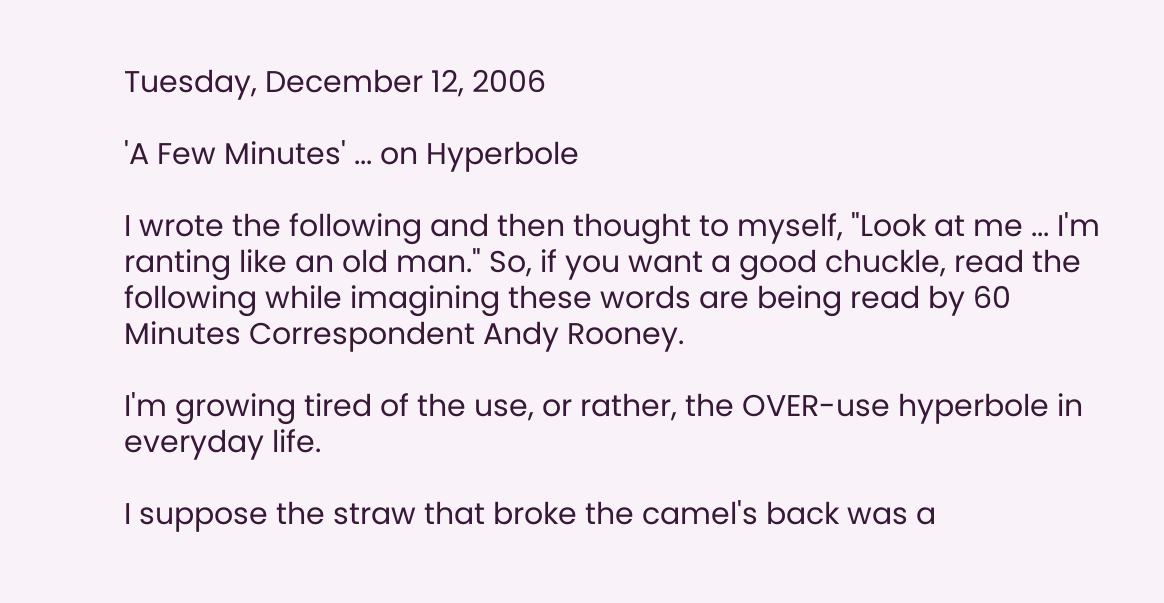Tuesday, December 12, 2006

'A Few Minutes' ... on Hyperbole

I wrote the following and then thought to myself, "Look at me ... I'm ranting like an old man." So, if you want a good chuckle, read the following while imagining these words are being read by 60 Minutes Correspondent Andy Rooney.

I'm growing tired of the use, or rather, the OVER-use hyperbole in everyday life.

I suppose the straw that broke the camel's back was a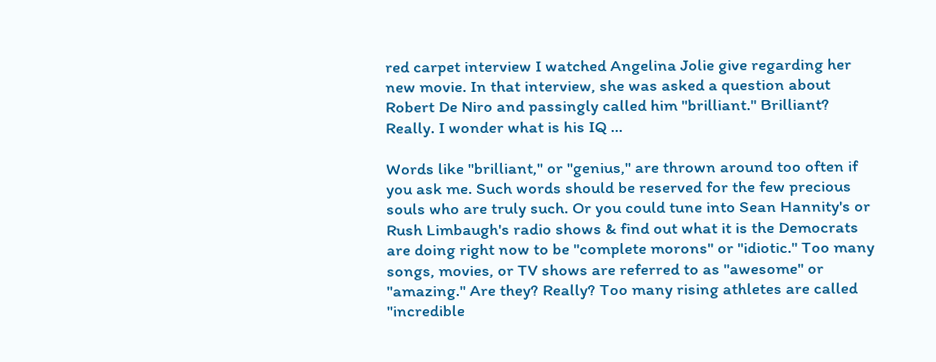red carpet interview I watched Angelina Jolie give regarding her new movie. In that interview, she was asked a question about Robert De Niro and passingly called him "brilliant." Brilliant? Really. I wonder what is his IQ ...

Words like "brilliant," or "genius," are thrown around too often if you ask me. Such words should be reserved for the few precious souls who are truly such. Or you could tune into Sean Hannity's or Rush Limbaugh's radio shows & find out what it is the Democrats are doing right now to be "complete morons" or "idiotic." Too many songs, movies, or TV shows are referred to as "awesome" or "amazing." Are they? Really? Too many rising athletes are called "incredible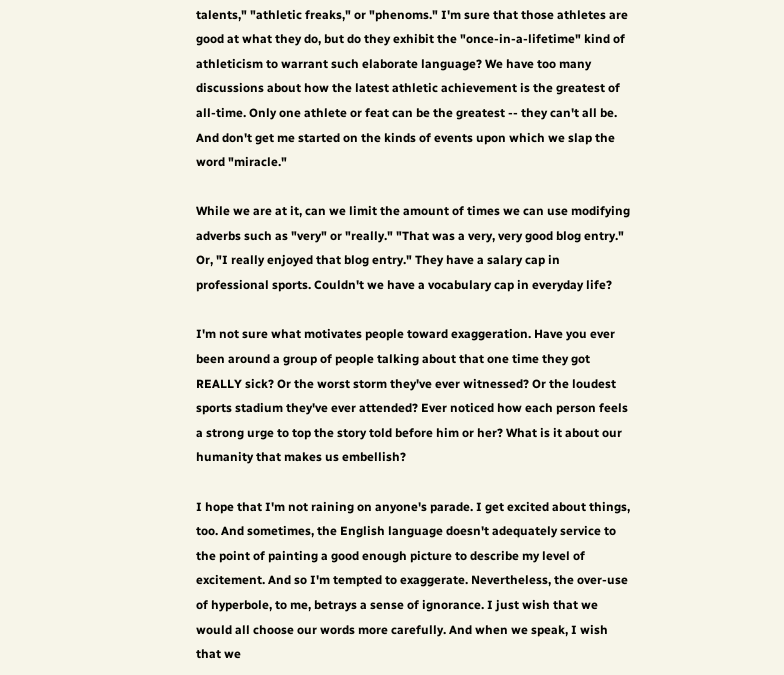talents," "athletic freaks," or "phenoms." I'm sure that those athletes are good at what they do, but do they exhibit the "once-in-a-lifetime" kind of athleticism to warrant such elaborate language? We have too many discussions about how the latest athletic achievement is the greatest of all-time. Only one athlete or feat can be the greatest -- they can't all be. And don't get me started on the kinds of events upon which we slap the word "miracle."

While we are at it, can we limit the amount of times we can use modifying adverbs such as "very" or "really." "That was a very, very good blog entry." Or, "I really enjoyed that blog entry." They have a salary cap in professional sports. Couldn't we have a vocabulary cap in everyday life?

I'm not sure what motivates people toward exaggeration. Have you ever been around a group of people talking about that one time they got REALLY sick? Or the worst storm they've ever witnessed? Or the loudest sports stadium they've ever attended? Ever noticed how each person feels a strong urge to top the story told before him or her? What is it about our humanity that makes us embellish?

I hope that I'm not raining on anyone's parade. I get excited about things, too. And sometimes, the English language doesn't adequately service to the point of painting a good enough picture to describe my level of excitement. And so I'm tempted to exaggerate. Nevertheless, the over-use of hyperbole, to me, betrays a sense of ignorance. I just wish that we would all choose our words more carefully. And when we speak, I wish that we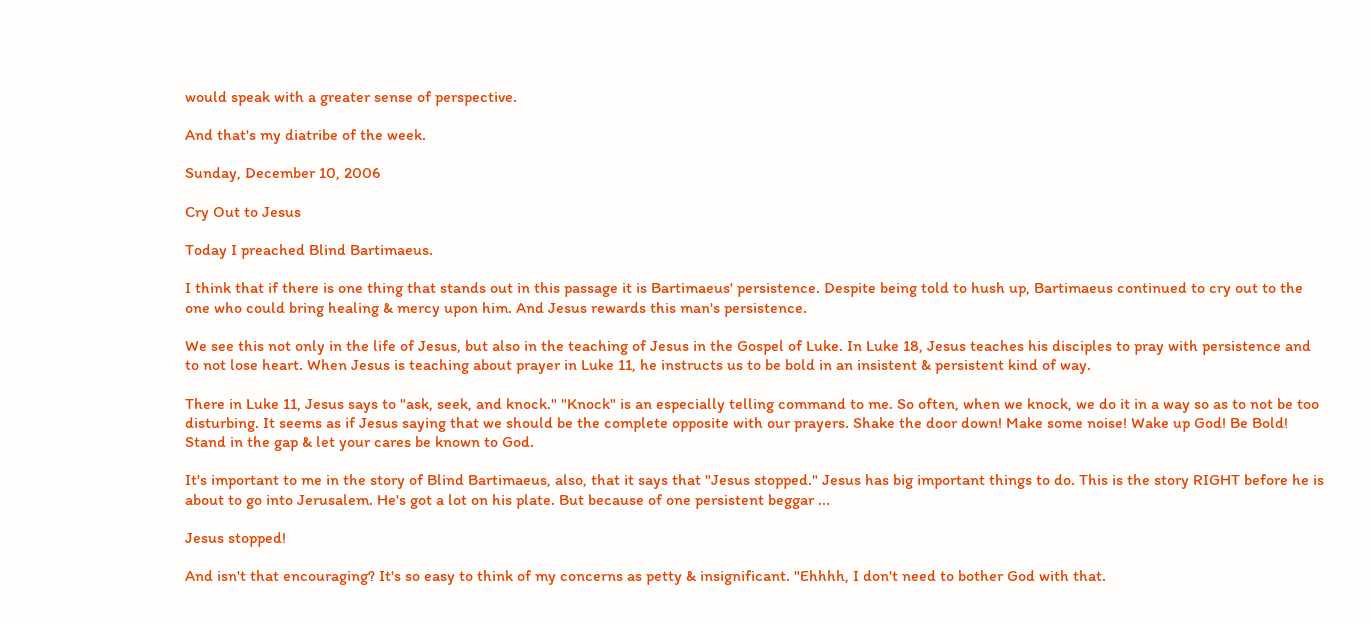would speak with a greater sense of perspective.

And that's my diatribe of the week.

Sunday, December 10, 2006

Cry Out to Jesus

Today I preached Blind Bartimaeus.

I think that if there is one thing that stands out in this passage it is Bartimaeus' persistence. Despite being told to hush up, Bartimaeus continued to cry out to the one who could bring healing & mercy upon him. And Jesus rewards this man's persistence.

We see this not only in the life of Jesus, but also in the teaching of Jesus in the Gospel of Luke. In Luke 18, Jesus teaches his disciples to pray with persistence and to not lose heart. When Jesus is teaching about prayer in Luke 11, he instructs us to be bold in an insistent & persistent kind of way.

There in Luke 11, Jesus says to "ask, seek, and knock." "Knock" is an especially telling command to me. So often, when we knock, we do it in a way so as to not be too disturbing. It seems as if Jesus saying that we should be the complete opposite with our prayers. Shake the door down! Make some noise! Wake up God! Be Bold! Stand in the gap & let your cares be known to God.

It's important to me in the story of Blind Bartimaeus, also, that it says that "Jesus stopped." Jesus has big important things to do. This is the story RIGHT before he is about to go into Jerusalem. He's got a lot on his plate. But because of one persistent beggar ...

Jesus stopped!

And isn't that encouraging? It's so easy to think of my concerns as petty & insignificant. "Ehhhh, I don't need to bother God with that.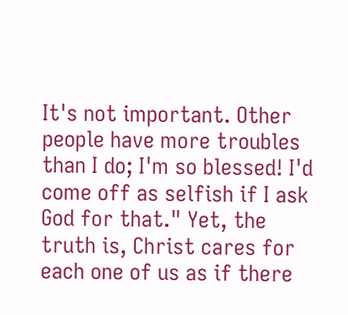It's not important. Other people have more troubles than I do; I'm so blessed! I'd come off as selfish if I ask God for that." Yet, the truth is, Christ cares for each one of us as if there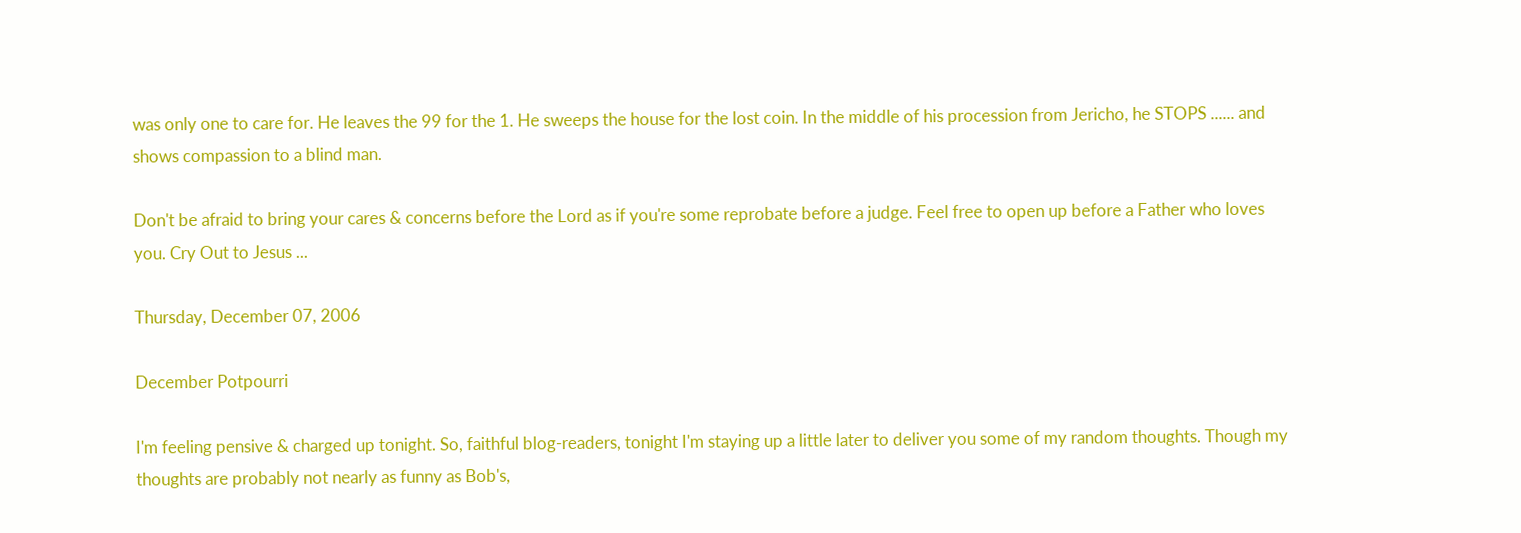was only one to care for. He leaves the 99 for the 1. He sweeps the house for the lost coin. In the middle of his procession from Jericho, he STOPS ...... and shows compassion to a blind man.

Don't be afraid to bring your cares & concerns before the Lord as if you're some reprobate before a judge. Feel free to open up before a Father who loves you. Cry Out to Jesus ...

Thursday, December 07, 2006

December Potpourri

I'm feeling pensive & charged up tonight. So, faithful blog-readers, tonight I'm staying up a little later to deliver you some of my random thoughts. Though my thoughts are probably not nearly as funny as Bob's,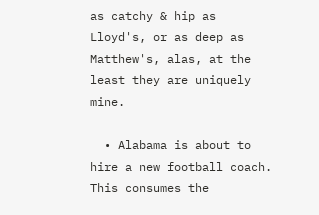as catchy & hip as Lloyd's, or as deep as Matthew's, alas, at the least they are uniquely mine.

  • Alabama is about to hire a new football coach. This consumes the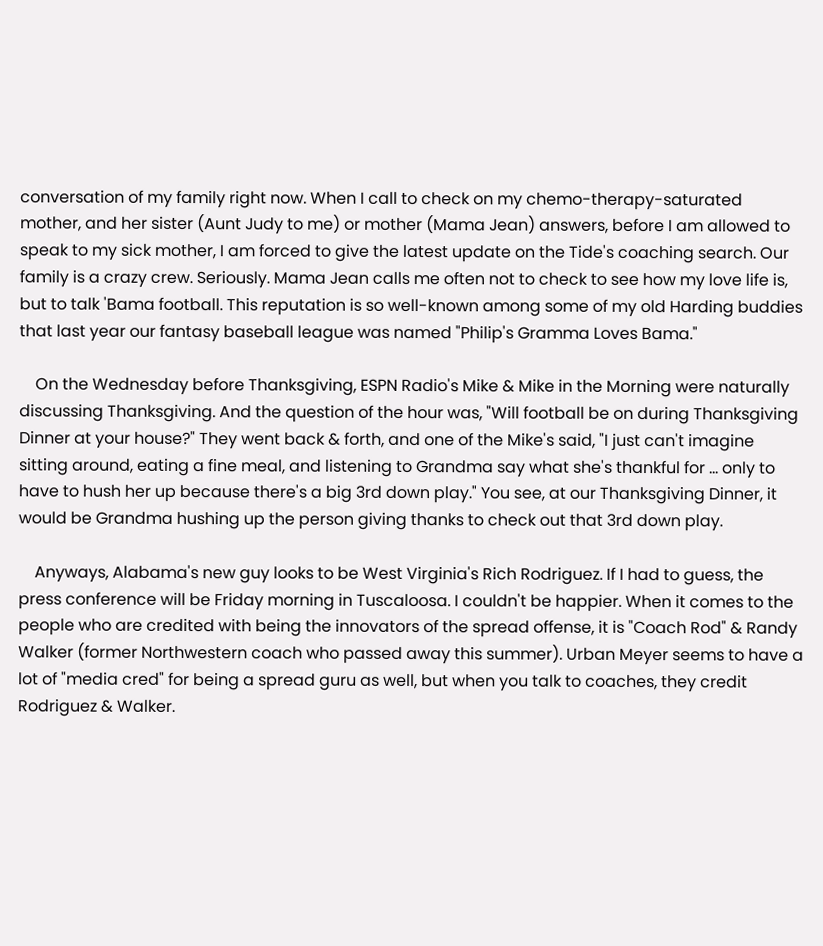conversation of my family right now. When I call to check on my chemo-therapy-saturated mother, and her sister (Aunt Judy to me) or mother (Mama Jean) answers, before I am allowed to speak to my sick mother, I am forced to give the latest update on the Tide's coaching search. Our family is a crazy crew. Seriously. Mama Jean calls me often not to check to see how my love life is, but to talk 'Bama football. This reputation is so well-known among some of my old Harding buddies that last year our fantasy baseball league was named "Philip's Gramma Loves Bama."

    On the Wednesday before Thanksgiving, ESPN Radio's Mike & Mike in the Morning were naturally discussing Thanksgiving. And the question of the hour was, "Will football be on during Thanksgiving Dinner at your house?" They went back & forth, and one of the Mike's said, "I just can't imagine sitting around, eating a fine meal, and listening to Grandma say what she's thankful for ... only to have to hush her up because there's a big 3rd down play." You see, at our Thanksgiving Dinner, it would be Grandma hushing up the person giving thanks to check out that 3rd down play.

    Anyways, Alabama's new guy looks to be West Virginia's Rich Rodriguez. If I had to guess, the press conference will be Friday morning in Tuscaloosa. I couldn't be happier. When it comes to the people who are credited with being the innovators of the spread offense, it is "Coach Rod" & Randy Walker (former Northwestern coach who passed away this summer). Urban Meyer seems to have a lot of "media cred" for being a spread guru as well, but when you talk to coaches, they credit Rodriguez & Walker.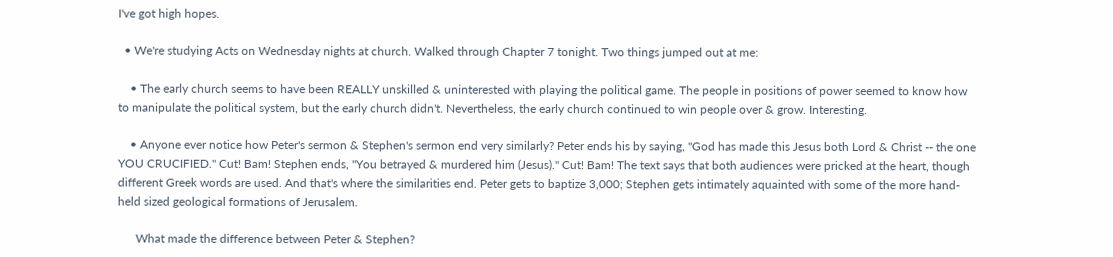I've got high hopes.

  • We're studying Acts on Wednesday nights at church. Walked through Chapter 7 tonight. Two things jumped out at me:

    • The early church seems to have been REALLY unskilled & uninterested with playing the political game. The people in positions of power seemed to know how to manipulate the political system, but the early church didn't. Nevertheless, the early church continued to win people over & grow. Interesting.

    • Anyone ever notice how Peter's sermon & Stephen's sermon end very similarly? Peter ends his by saying, "God has made this Jesus both Lord & Christ -- the one YOU CRUCIFIED." Cut! Bam! Stephen ends, "You betrayed & murdered him (Jesus)." Cut! Bam! The text says that both audiences were pricked at the heart, though different Greek words are used. And that's where the similarities end. Peter gets to baptize 3,000; Stephen gets intimately aquainted with some of the more hand-held sized geological formations of Jerusalem.

      What made the difference between Peter & Stephen?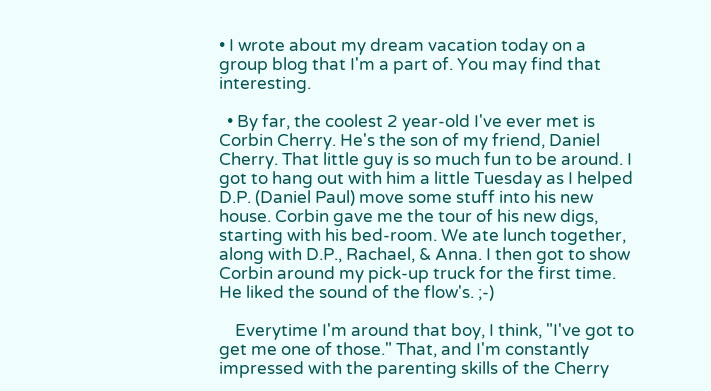• I wrote about my dream vacation today on a group blog that I'm a part of. You may find that interesting.

  • By far, the coolest 2 year-old I've ever met is Corbin Cherry. He's the son of my friend, Daniel Cherry. That little guy is so much fun to be around. I got to hang out with him a little Tuesday as I helped D.P. (Daniel Paul) move some stuff into his new house. Corbin gave me the tour of his new digs, starting with his bed-room. We ate lunch together, along with D.P., Rachael, & Anna. I then got to show Corbin around my pick-up truck for the first time. He liked the sound of the flow's. ;-)

    Everytime I'm around that boy, I think, "I've got to get me one of those." That, and I'm constantly impressed with the parenting skills of the Cherry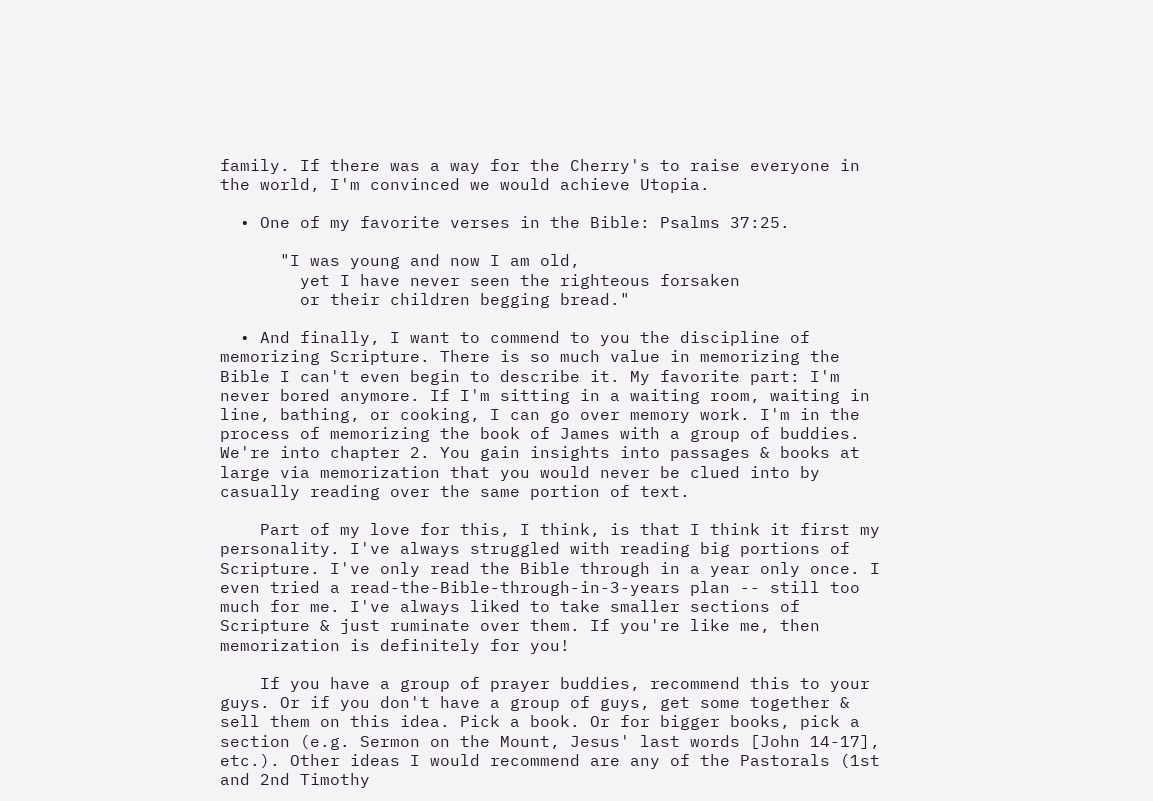family. If there was a way for the Cherry's to raise everyone in the world, I'm convinced we would achieve Utopia.

  • One of my favorite verses in the Bible: Psalms 37:25.

      "I was young and now I am old,
        yet I have never seen the righteous forsaken
        or their children begging bread."

  • And finally, I want to commend to you the discipline of memorizing Scripture. There is so much value in memorizing the Bible I can't even begin to describe it. My favorite part: I'm never bored anymore. If I'm sitting in a waiting room, waiting in line, bathing, or cooking, I can go over memory work. I'm in the process of memorizing the book of James with a group of buddies. We're into chapter 2. You gain insights into passages & books at large via memorization that you would never be clued into by casually reading over the same portion of text.

    Part of my love for this, I think, is that I think it first my personality. I've always struggled with reading big portions of Scripture. I've only read the Bible through in a year only once. I even tried a read-the-Bible-through-in-3-years plan -- still too much for me. I've always liked to take smaller sections of Scripture & just ruminate over them. If you're like me, then memorization is definitely for you!

    If you have a group of prayer buddies, recommend this to your guys. Or if you don't have a group of guys, get some together & sell them on this idea. Pick a book. Or for bigger books, pick a section (e.g. Sermon on the Mount, Jesus' last words [John 14-17], etc.). Other ideas I would recommend are any of the Pastorals (1st and 2nd Timothy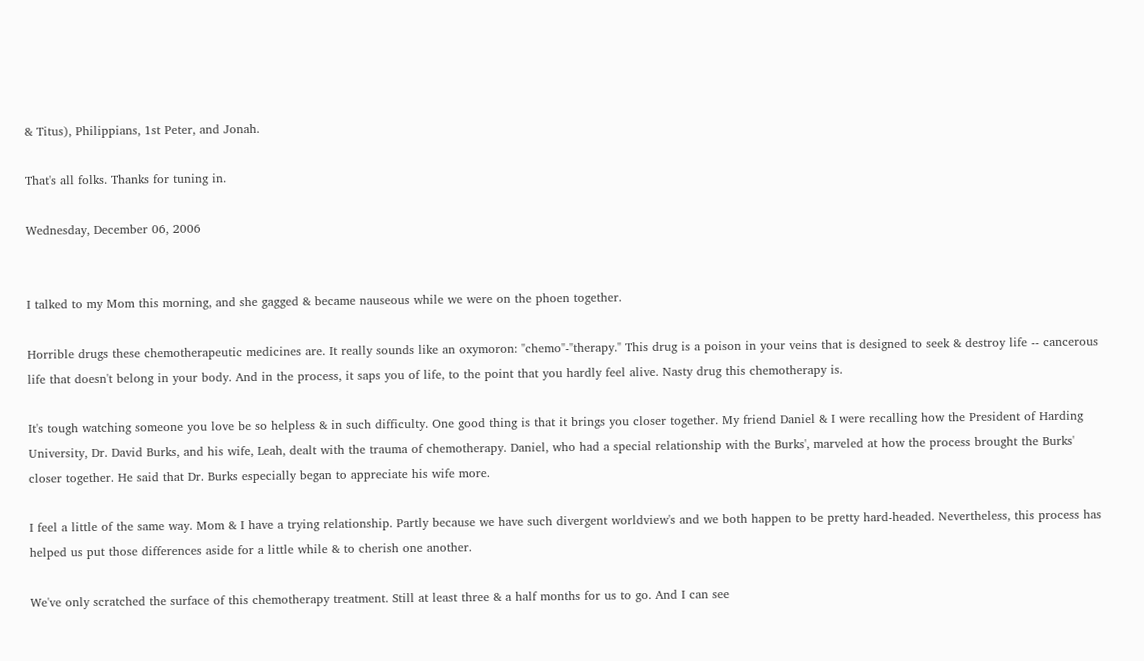& Titus), Philippians, 1st Peter, and Jonah.

That's all folks. Thanks for tuning in.

Wednesday, December 06, 2006


I talked to my Mom this morning, and she gagged & became nauseous while we were on the phoen together.

Horrible drugs these chemotherapeutic medicines are. It really sounds like an oxymoron: "chemo"-"therapy." This drug is a poison in your veins that is designed to seek & destroy life -- cancerous life that doesn't belong in your body. And in the process, it saps you of life, to the point that you hardly feel alive. Nasty drug this chemotherapy is.

It's tough watching someone you love be so helpless & in such difficulty. One good thing is that it brings you closer together. My friend Daniel & I were recalling how the President of Harding University, Dr. David Burks, and his wife, Leah, dealt with the trauma of chemotherapy. Daniel, who had a special relationship with the Burks', marveled at how the process brought the Burks' closer together. He said that Dr. Burks especially began to appreciate his wife more.

I feel a little of the same way. Mom & I have a trying relationship. Partly because we have such divergent worldview's and we both happen to be pretty hard-headed. Nevertheless, this process has helped us put those differences aside for a little while & to cherish one another.

We've only scratched the surface of this chemotherapy treatment. Still at least three & a half months for us to go. And I can see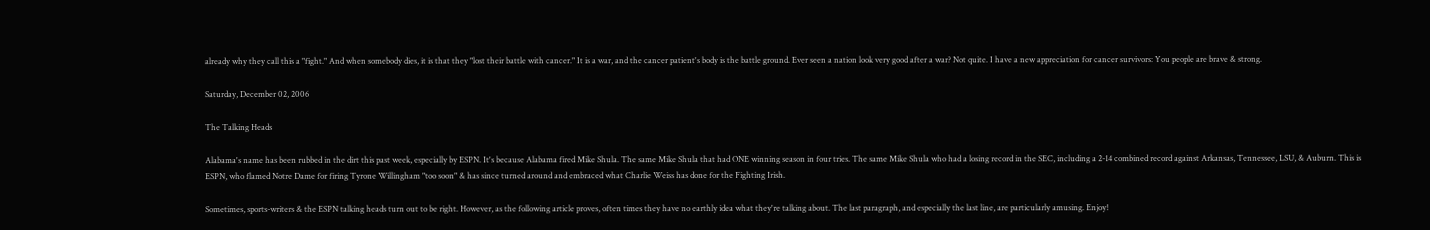already why they call this a "fight." And when somebody dies, it is that they "lost their battle with cancer." It is a war, and the cancer patient's body is the battle ground. Ever seen a nation look very good after a war? Not quite. I have a new appreciation for cancer survivors: You people are brave & strong.

Saturday, December 02, 2006

The Talking Heads

Alabama's name has been rubbed in the dirt this past week, especially by ESPN. It's because Alabama fired Mike Shula. The same Mike Shula that had ONE winning season in four tries. The same Mike Shula who had a losing record in the SEC, including a 2-14 combined record against Arkansas, Tennessee, LSU, & Auburn. This is ESPN, who flamed Notre Dame for firing Tyrone Willingham "too soon" & has since turned around and embraced what Charlie Weiss has done for the Fighting Irish.

Sometimes, sports-writers & the ESPN talking heads turn out to be right. However, as the following article proves, often times they have no earthly idea what they're talking about. The last paragraph, and especially the last line, are particularly amusing. Enjoy!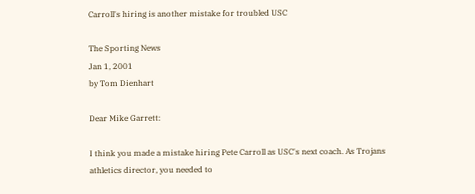Carroll's hiring is another mistake for troubled USC

The Sporting News
Jan 1, 2001
by Tom Dienhart

Dear Mike Garrett:

I think you made a mistake hiring Pete Carroll as USC's next coach. As Trojans athletics director, you needed to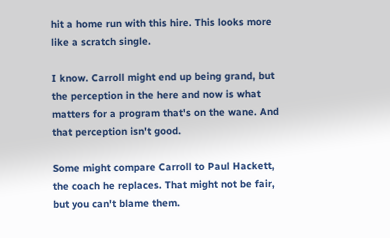hit a home run with this hire. This looks more like a scratch single.

I know. Carroll might end up being grand, but the perception in the here and now is what matters for a program that's on the wane. And that perception isn't good.

Some might compare Carroll to Paul Hackett, the coach he replaces. That might not be fair, but you can't blame them.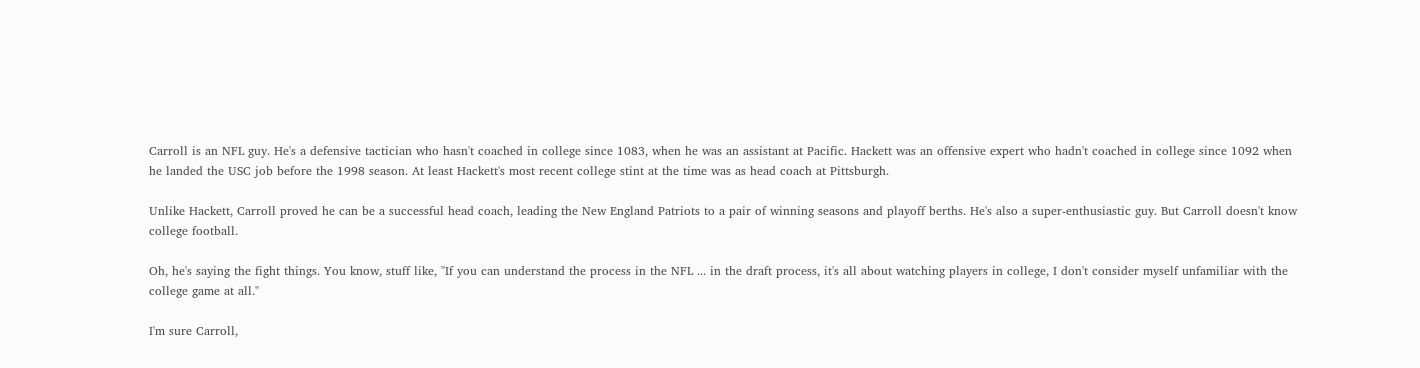Carroll is an NFL guy. He's a defensive tactician who hasn't coached in college since 1083, when he was an assistant at Pacific. Hackett was an offensive expert who hadn't coached in college since 1092 when he landed the USC job before the 1998 season. At least Hackett's most recent college stint at the time was as head coach at Pittsburgh.

Unlike Hackett, Carroll proved he can be a successful head coach, leading the New England Patriots to a pair of winning seasons and playoff berths. He's also a super-enthusiastic guy. But Carroll doesn't know college football.

Oh, he's saying the fight things. You know, stuff like, "If you can understand the process in the NFL ... in the draft process, it's all about watching players in college, I don't consider myself unfamiliar with the college game at all."

I'm sure Carroll,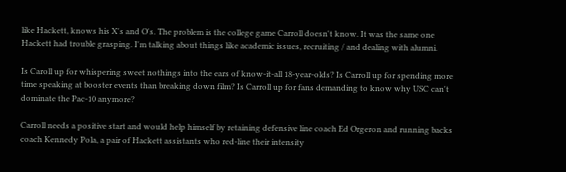like Hackett, knows his X's and O's. The problem is the college game Carroll doesn't know. It was the same one Hackett had trouble grasping. I'm talking about things like academic issues, recruiting / and dealing with alumni.

Is Caroll up for whispering sweet nothings into the ears of know-it-all 18-year-olds? Is Carroll up for spending more time speaking at booster events than breaking down film? Is Carroll up for fans demanding to know why USC can't dominate the Pac-10 anymore?

Carroll needs a positive start and would help himself by retaining defensive line coach Ed Orgeron and running backs coach Kennedy Pola, a pair of Hackett assistants who red-line their intensity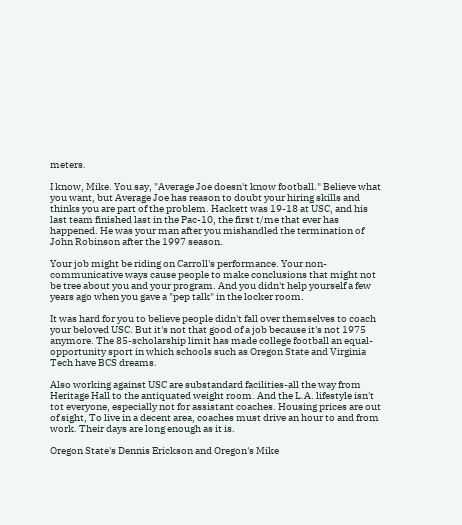meters.

I know, Mike. You say, "Average Joe doesn't know football." Believe what you want, but Average Joe has reason to doubt your hiring skills and thinks you are part of the problem. Hackett was 19-18 at USC, and his last team finished last in the Pac-10, the first t/me that ever has happened. He was your man after you mishandled the termination of John Robinson after the 1997 season.

Your job might be riding on Carroll's performance. Your non-communicative ways cause people to make conclusions that might not be tree about you and your program. And you didn't help yourself a few years ago when you gave a "pep talk" in the locker room.

It was hard for you to believe people didn't fall over themselves to coach your beloved USC. But it's not that good of a job because it's not 1975 anymore. The 85-scholarship limit has made college football an equal-opportunity sport in which schools such as Oregon State and Virginia Tech have BCS dreams.

Also working against USC are substandard facilities-all the way from Heritage Hall to the antiquated weight room. And the L.A. lifestyle isn't tot everyone, especially not for assistant coaches. Housing prices are out of sight, To live in a decent area, coaches must drive an hour to and from work. Their days are long enough as it is.

Oregon State's Dennis Erickson and Oregon's Mike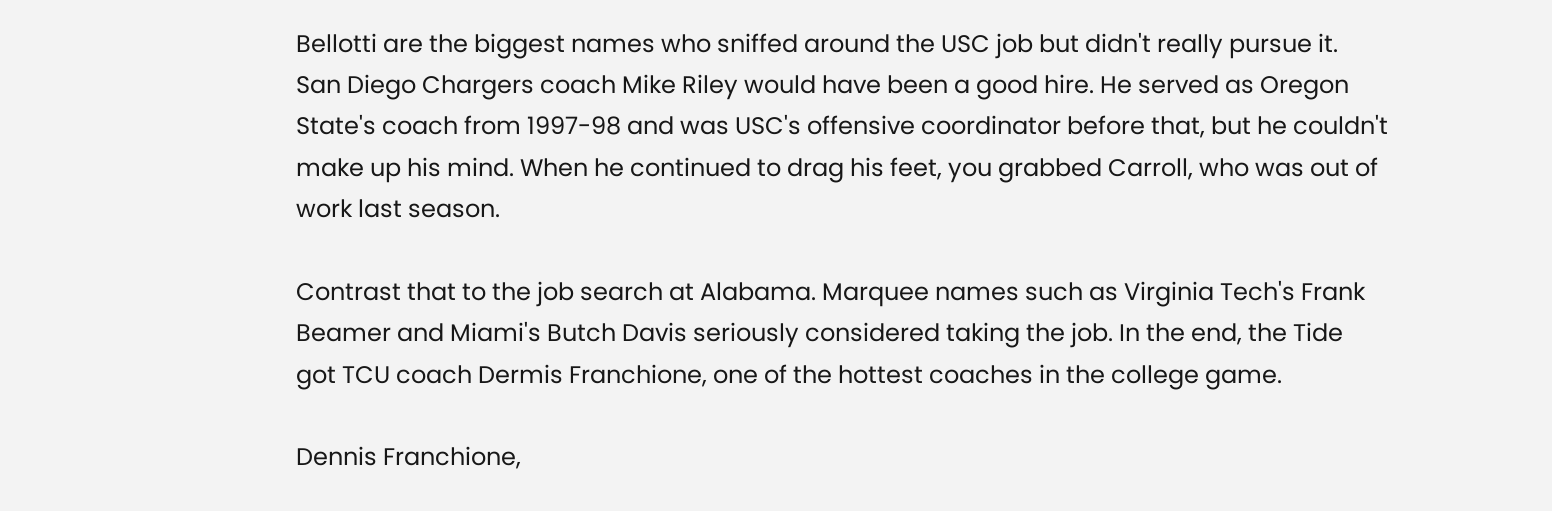Bellotti are the biggest names who sniffed around the USC job but didn't really pursue it. San Diego Chargers coach Mike Riley would have been a good hire. He served as Oregon State's coach from 1997-98 and was USC's offensive coordinator before that, but he couldn't make up his mind. When he continued to drag his feet, you grabbed Carroll, who was out of work last season.

Contrast that to the job search at Alabama. Marquee names such as Virginia Tech's Frank Beamer and Miami's Butch Davis seriously considered taking the job. In the end, the Tide got TCU coach Dermis Franchione, one of the hottest coaches in the college game.

Dennis Franchione,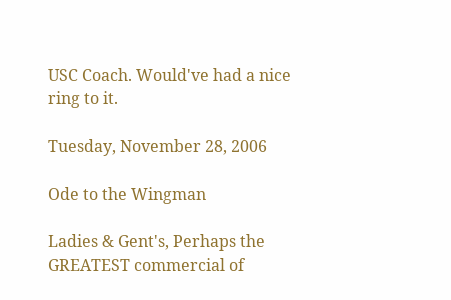USC Coach. Would've had a nice ring to it.

Tuesday, November 28, 2006

Ode to the Wingman

Ladies & Gent's, Perhaps the GREATEST commercial of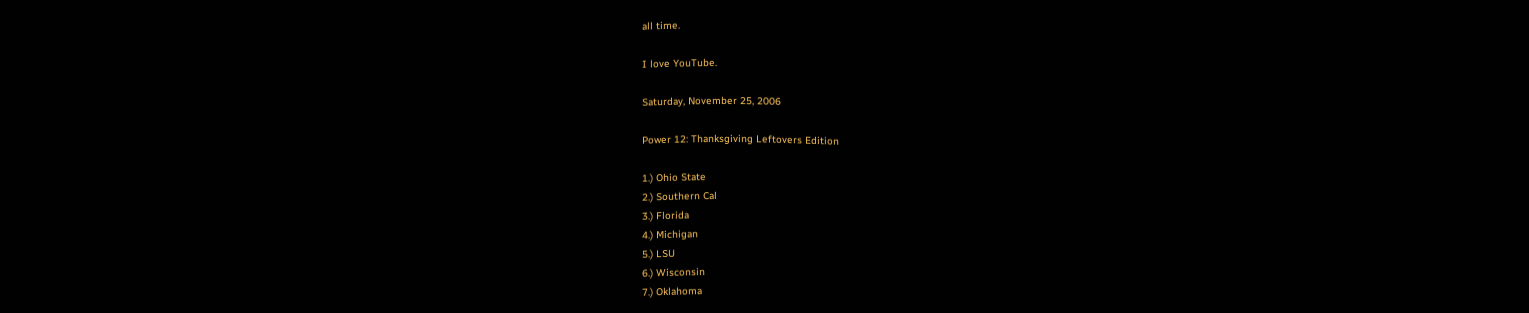all time.

I love YouTube.

Saturday, November 25, 2006

Power 12: Thanksgiving Leftovers Edition

1.) Ohio State
2.) Southern Cal
3.) Florida
4.) Michigan
5.) LSU
6.) Wisconsin
7.) Oklahoma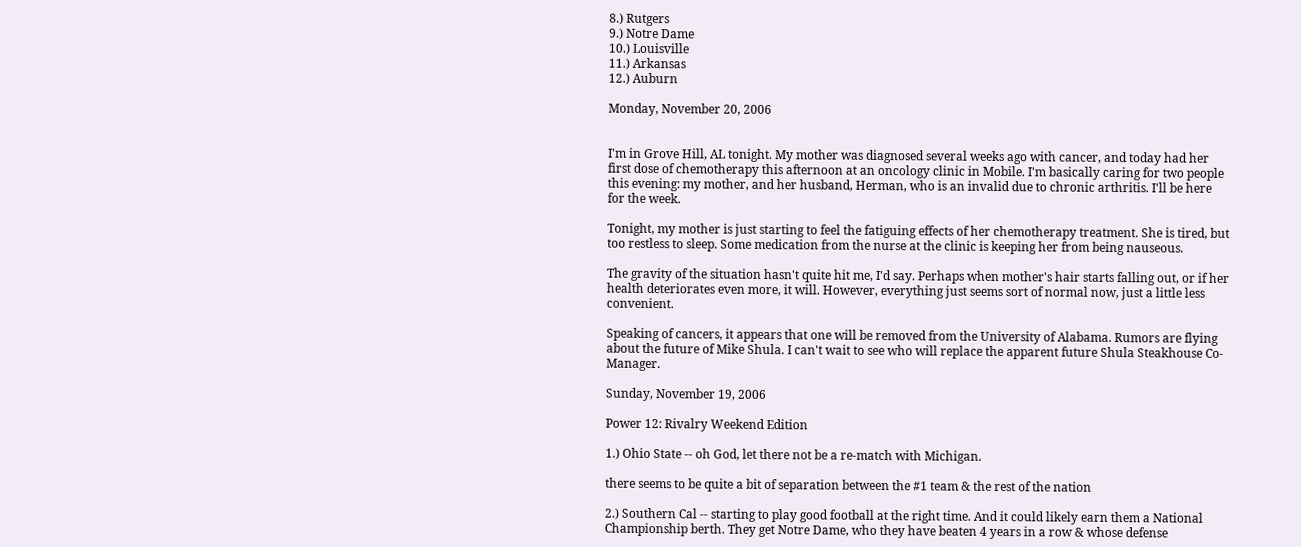8.) Rutgers
9.) Notre Dame
10.) Louisville
11.) Arkansas
12.) Auburn

Monday, November 20, 2006


I'm in Grove Hill, AL tonight. My mother was diagnosed several weeks ago with cancer, and today had her first dose of chemotherapy this afternoon at an oncology clinic in Mobile. I'm basically caring for two people this evening: my mother, and her husband, Herman, who is an invalid due to chronic arthritis. I'll be here for the week.

Tonight, my mother is just starting to feel the fatiguing effects of her chemotherapy treatment. She is tired, but too restless to sleep. Some medication from the nurse at the clinic is keeping her from being nauseous.

The gravity of the situation hasn't quite hit me, I'd say. Perhaps when mother's hair starts falling out, or if her health deteriorates even more, it will. However, everything just seems sort of normal now, just a little less convenient.

Speaking of cancers, it appears that one will be removed from the University of Alabama. Rumors are flying about the future of Mike Shula. I can't wait to see who will replace the apparent future Shula Steakhouse Co-Manager.

Sunday, November 19, 2006

Power 12: Rivalry Weekend Edition

1.) Ohio State -- oh God, let there not be a re-match with Michigan.

there seems to be quite a bit of separation between the #1 team & the rest of the nation

2.) Southern Cal -- starting to play good football at the right time. And it could likely earn them a National Championship berth. They get Notre Dame, who they have beaten 4 years in a row & whose defense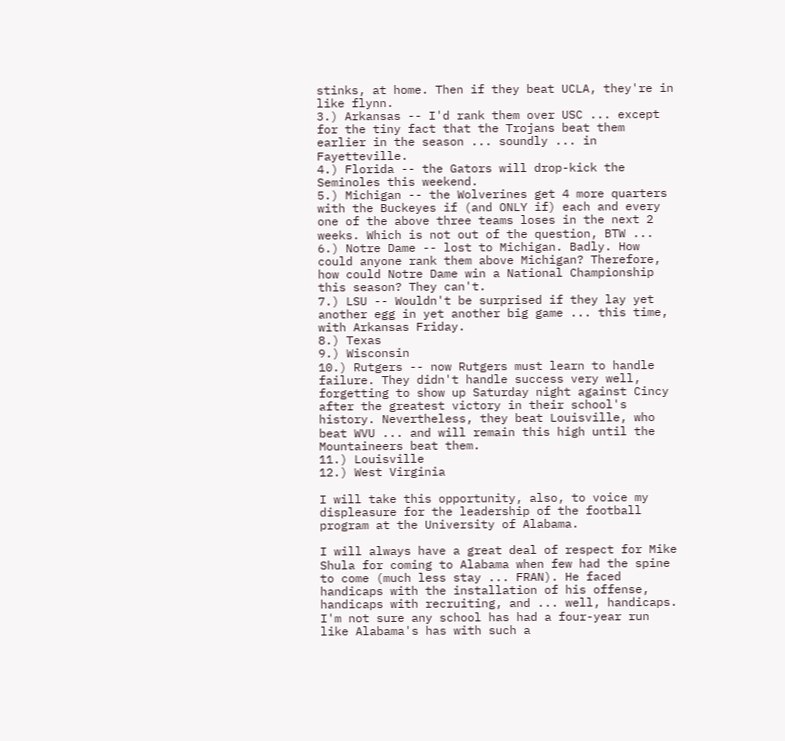stinks, at home. Then if they beat UCLA, they're in like flynn.
3.) Arkansas -- I'd rank them over USC ... except for the tiny fact that the Trojans beat them earlier in the season ... soundly ... in Fayetteville.
4.) Florida -- the Gators will drop-kick the Seminoles this weekend.
5.) Michigan -- the Wolverines get 4 more quarters with the Buckeyes if (and ONLY if) each and every one of the above three teams loses in the next 2 weeks. Which is not out of the question, BTW ...
6.) Notre Dame -- lost to Michigan. Badly. How could anyone rank them above Michigan? Therefore, how could Notre Dame win a National Championship this season? They can't.
7.) LSU -- Wouldn't be surprised if they lay yet another egg in yet another big game ... this time, with Arkansas Friday.
8.) Texas
9.) Wisconsin
10.) Rutgers -- now Rutgers must learn to handle failure. They didn't handle success very well, forgetting to show up Saturday night against Cincy after the greatest victory in their school's history. Nevertheless, they beat Louisville, who beat WVU ... and will remain this high until the Mountaineers beat them.
11.) Louisville
12.) West Virginia

I will take this opportunity, also, to voice my displeasure for the leadership of the football program at the University of Alabama.

I will always have a great deal of respect for Mike Shula for coming to Alabama when few had the spine to come (much less stay ... FRAN). He faced handicaps with the installation of his offense, handicaps with recruiting, and ... well, handicaps. I'm not sure any school has had a four-year run like Alabama's has with such a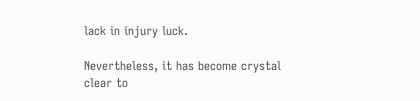lack in injury luck.

Nevertheless, it has become crystal clear to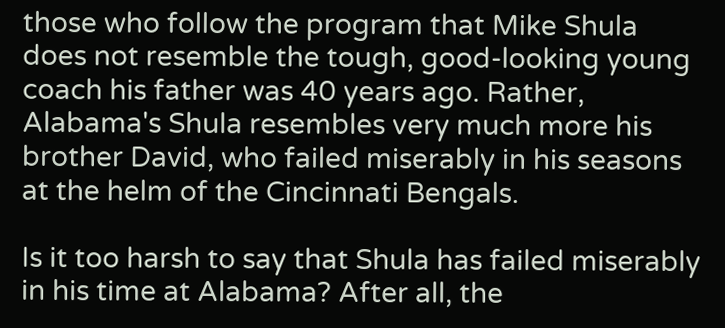those who follow the program that Mike Shula does not resemble the tough, good-looking young coach his father was 40 years ago. Rather, Alabama's Shula resembles very much more his brother David, who failed miserably in his seasons at the helm of the Cincinnati Bengals.

Is it too harsh to say that Shula has failed miserably in his time at Alabama? After all, the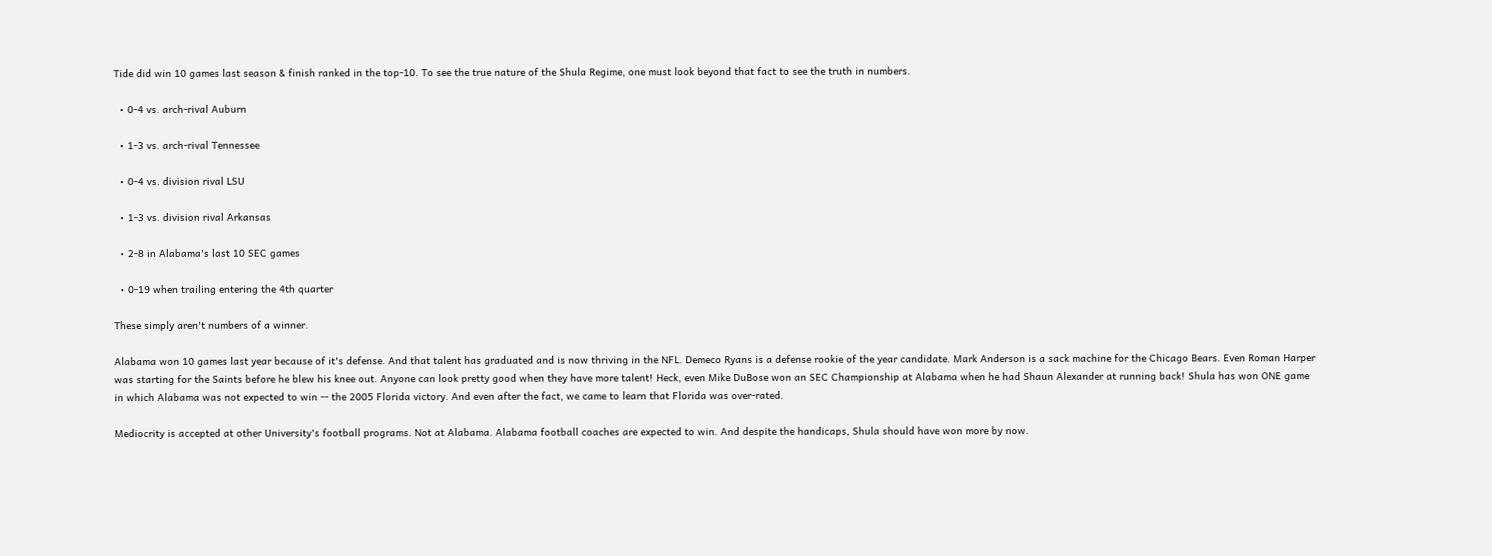Tide did win 10 games last season & finish ranked in the top-10. To see the true nature of the Shula Regime, one must look beyond that fact to see the truth in numbers.

  • 0-4 vs. arch-rival Auburn

  • 1-3 vs. arch-rival Tennessee

  • 0-4 vs. division rival LSU

  • 1-3 vs. division rival Arkansas

  • 2-8 in Alabama's last 10 SEC games

  • 0-19 when trailing entering the 4th quarter

These simply aren't numbers of a winner.

Alabama won 10 games last year because of it's defense. And that talent has graduated and is now thriving in the NFL. Demeco Ryans is a defense rookie of the year candidate. Mark Anderson is a sack machine for the Chicago Bears. Even Roman Harper was starting for the Saints before he blew his knee out. Anyone can look pretty good when they have more talent! Heck, even Mike DuBose won an SEC Championship at Alabama when he had Shaun Alexander at running back! Shula has won ONE game in which Alabama was not expected to win -- the 2005 Florida victory. And even after the fact, we came to learn that Florida was over-rated.

Mediocrity is accepted at other University's football programs. Not at Alabama. Alabama football coaches are expected to win. And despite the handicaps, Shula should have won more by now.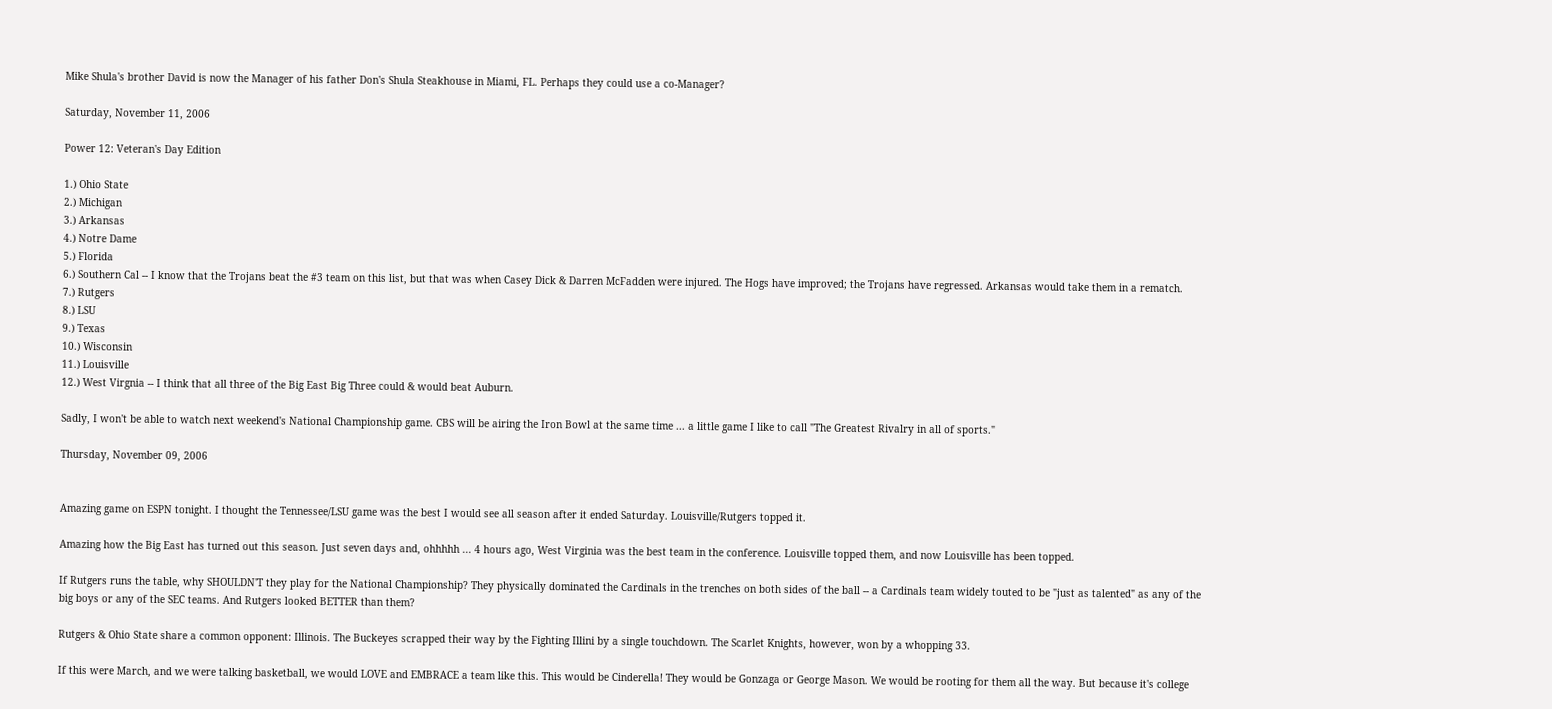Mike Shula's brother David is now the Manager of his father Don's Shula Steakhouse in Miami, FL. Perhaps they could use a co-Manager?

Saturday, November 11, 2006

Power 12: Veteran's Day Edition

1.) Ohio State
2.) Michigan
3.) Arkansas
4.) Notre Dame
5.) Florida
6.) Southern Cal -- I know that the Trojans beat the #3 team on this list, but that was when Casey Dick & Darren McFadden were injured. The Hogs have improved; the Trojans have regressed. Arkansas would take them in a rematch.
7.) Rutgers
8.) LSU
9.) Texas
10.) Wisconsin
11.) Louisville
12.) West Virgnia -- I think that all three of the Big East Big Three could & would beat Auburn.

Sadly, I won't be able to watch next weekend's National Championship game. CBS will be airing the Iron Bowl at the same time ... a little game I like to call "The Greatest Rivalry in all of sports."

Thursday, November 09, 2006


Amazing game on ESPN tonight. I thought the Tennessee/LSU game was the best I would see all season after it ended Saturday. Louisville/Rutgers topped it.

Amazing how the Big East has turned out this season. Just seven days and, ohhhhh ... 4 hours ago, West Virginia was the best team in the conference. Louisville topped them, and now Louisville has been topped.

If Rutgers runs the table, why SHOULDN'T they play for the National Championship? They physically dominated the Cardinals in the trenches on both sides of the ball -- a Cardinals team widely touted to be "just as talented" as any of the big boys or any of the SEC teams. And Rutgers looked BETTER than them?

Rutgers & Ohio State share a common opponent: Illinois. The Buckeyes scrapped their way by the Fighting Illini by a single touchdown. The Scarlet Knights, however, won by a whopping 33.

If this were March, and we were talking basketball, we would LOVE and EMBRACE a team like this. This would be Cinderella! They would be Gonzaga or George Mason. We would be rooting for them all the way. But because it's college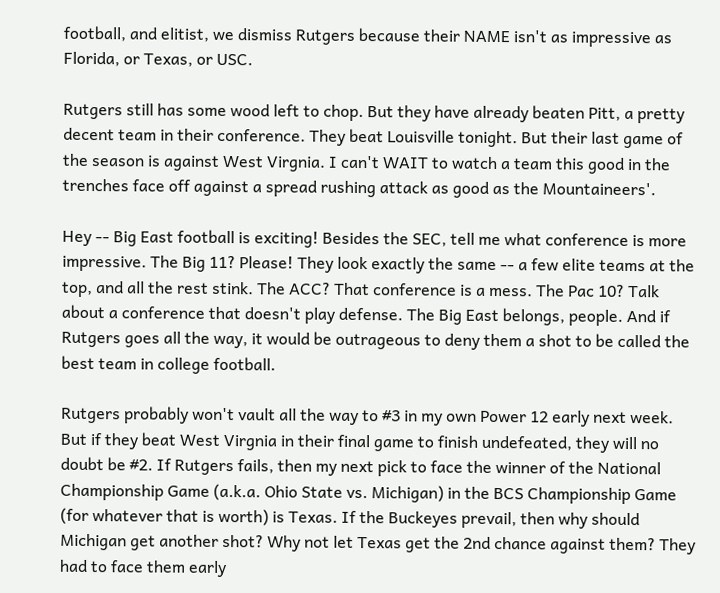football, and elitist, we dismiss Rutgers because their NAME isn't as impressive as Florida, or Texas, or USC.

Rutgers still has some wood left to chop. But they have already beaten Pitt, a pretty decent team in their conference. They beat Louisville tonight. But their last game of the season is against West Virgnia. I can't WAIT to watch a team this good in the trenches face off against a spread rushing attack as good as the Mountaineers'.

Hey -- Big East football is exciting! Besides the SEC, tell me what conference is more impressive. The Big 11? Please! They look exactly the same -- a few elite teams at the top, and all the rest stink. The ACC? That conference is a mess. The Pac 10? Talk about a conference that doesn't play defense. The Big East belongs, people. And if Rutgers goes all the way, it would be outrageous to deny them a shot to be called the best team in college football.

Rutgers probably won't vault all the way to #3 in my own Power 12 early next week. But if they beat West Virgnia in their final game to finish undefeated, they will no doubt be #2. If Rutgers fails, then my next pick to face the winner of the National Championship Game (a.k.a. Ohio State vs. Michigan) in the BCS Championship Game (for whatever that is worth) is Texas. If the Buckeyes prevail, then why should Michigan get another shot? Why not let Texas get the 2nd chance against them? They had to face them early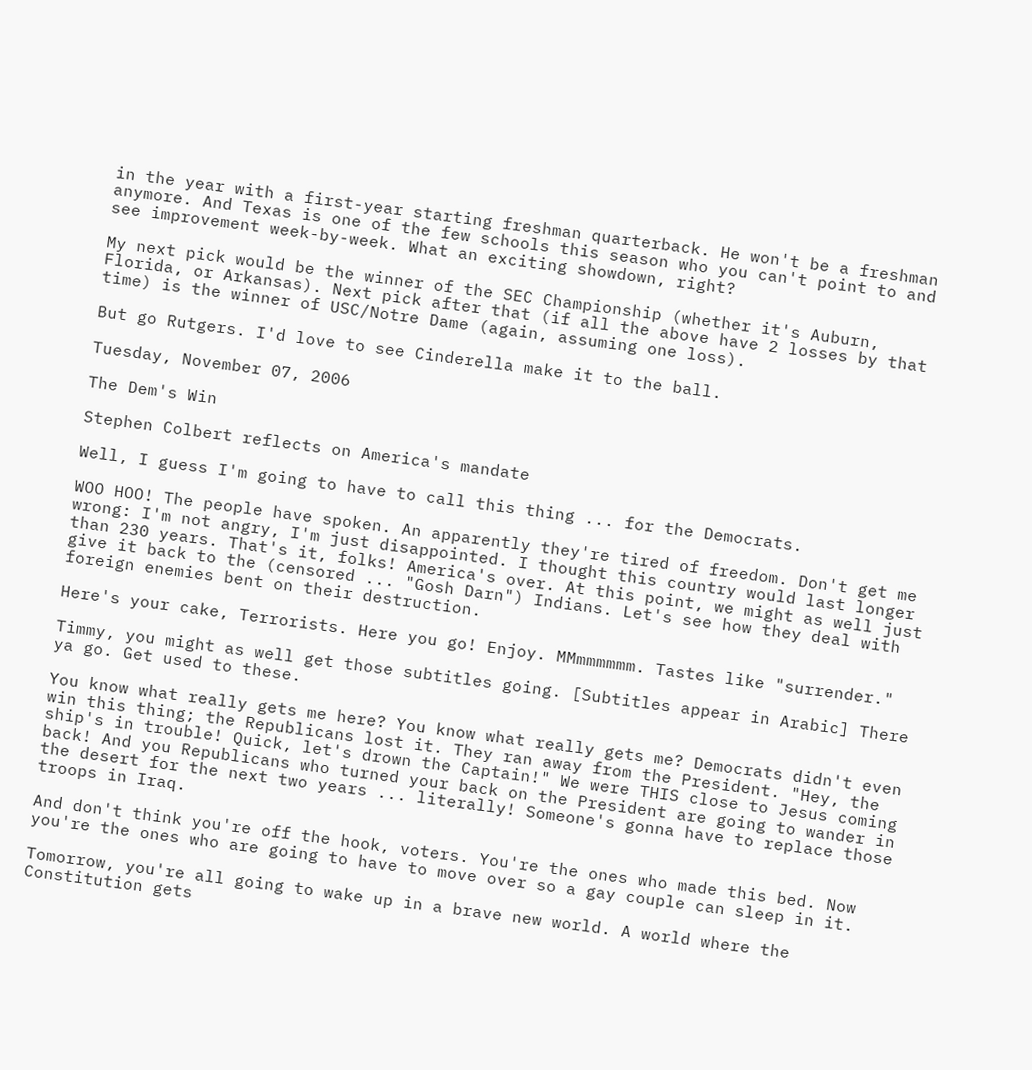in the year with a first-year starting freshman quarterback. He won't be a freshman anymore. And Texas is one of the few schools this season who you can't point to and see improvement week-by-week. What an exciting showdown, right?

My next pick would be the winner of the SEC Championship (whether it's Auburn, Florida, or Arkansas). Next pick after that (if all the above have 2 losses by that time) is the winner of USC/Notre Dame (again, assuming one loss).

But go Rutgers. I'd love to see Cinderella make it to the ball.

Tuesday, November 07, 2006

The Dem's Win

Stephen Colbert reflects on America's mandate

Well, I guess I'm going to have to call this thing ... for the Democrats.

WOO HOO! The people have spoken. An apparently they're tired of freedom. Don't get me wrong: I'm not angry, I'm just disappointed. I thought this country would last longer than 230 years. That's it, folks! America's over. At this point, we might as well just give it back to the (censored ... "Gosh Darn") Indians. Let's see how they deal with foreign enemies bent on their destruction.

Here's your cake, Terrorists. Here you go! Enjoy. MMmmmmmm. Tastes like "surrender."

Timmy, you might as well get those subtitles going. [Subtitles appear in Arabic] There ya go. Get used to these.

You know what really gets me here? You know what really gets me? Democrats didn't even win this thing; the Republicans lost it. They ran away from the President. "Hey, the ship's in trouble! Quick, let's drown the Captain!" We were THIS close to Jesus coming back! And you Republicans who turned your back on the President are going to wander in the desert for the next two years ... literally! Someone's gonna have to replace those troops in Iraq.

And don't think you're off the hook, voters. You're the ones who made this bed. Now you're the ones who are going to have to move over so a gay couple can sleep in it.

Tomorrow, you're all going to wake up in a brave new world. A world where the Constitution gets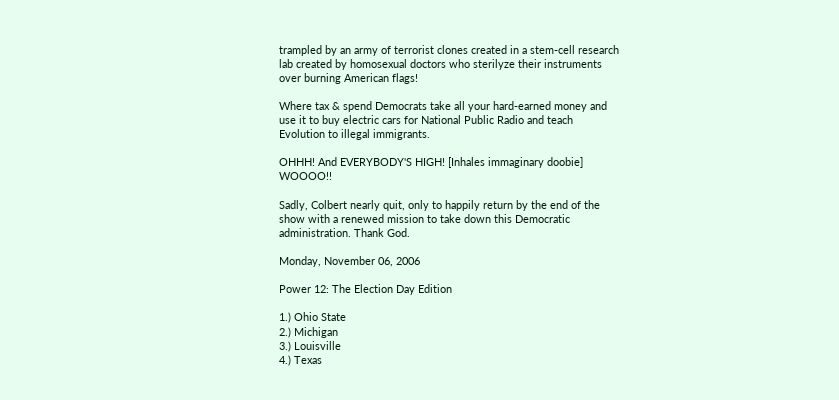trampled by an army of terrorist clones created in a stem-cell research lab created by homosexual doctors who sterilyze their instruments over burning American flags!

Where tax & spend Democrats take all your hard-earned money and use it to buy electric cars for National Public Radio and teach Evolution to illegal immigrants.

OHHH! And EVERYBODY'S HIGH! [Inhales immaginary doobie] WOOOO!!

Sadly, Colbert nearly quit, only to happily return by the end of the show with a renewed mission to take down this Democratic administration. Thank God.

Monday, November 06, 2006

Power 12: The Election Day Edition

1.) Ohio State
2.) Michigan
3.) Louisville
4.) Texas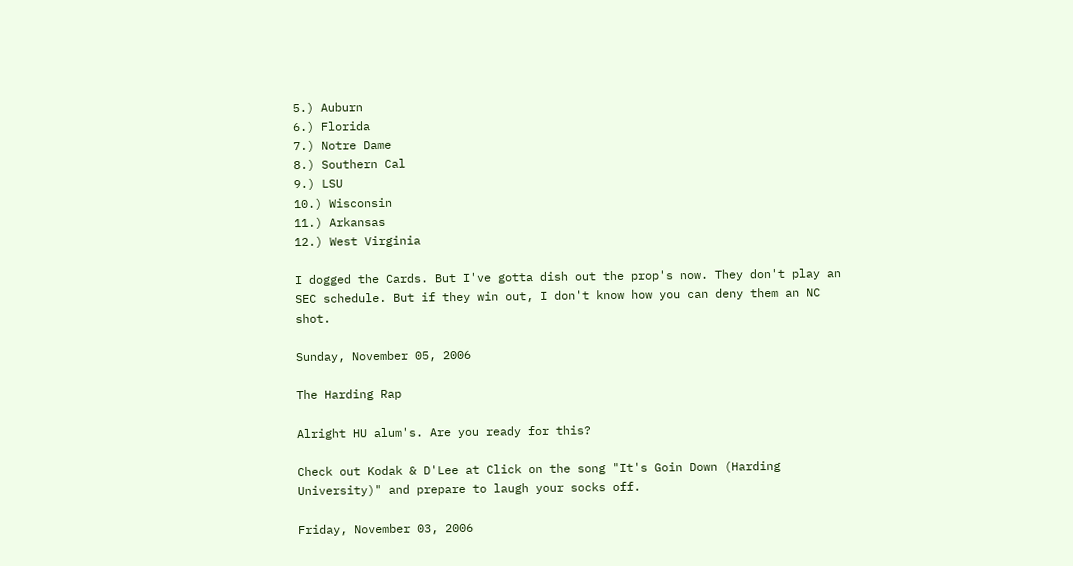5.) Auburn
6.) Florida
7.) Notre Dame
8.) Southern Cal
9.) LSU
10.) Wisconsin
11.) Arkansas
12.) West Virginia

I dogged the Cards. But I've gotta dish out the prop's now. They don't play an SEC schedule. But if they win out, I don't know how you can deny them an NC shot.

Sunday, November 05, 2006

The Harding Rap

Alright HU alum's. Are you ready for this?

Check out Kodak & D'Lee at Click on the song "It's Goin Down (Harding University)" and prepare to laugh your socks off.

Friday, November 03, 2006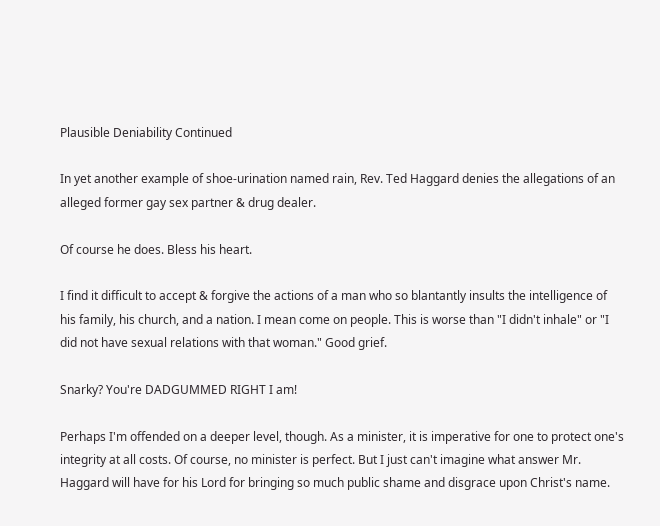Plausible Deniability Continued

In yet another example of shoe-urination named rain, Rev. Ted Haggard denies the allegations of an alleged former gay sex partner & drug dealer.

Of course he does. Bless his heart.

I find it difficult to accept & forgive the actions of a man who so blantantly insults the intelligence of his family, his church, and a nation. I mean come on people. This is worse than "I didn't inhale" or "I did not have sexual relations with that woman." Good grief.

Snarky? You're DADGUMMED RIGHT I am!

Perhaps I'm offended on a deeper level, though. As a minister, it is imperative for one to protect one's integrity at all costs. Of course, no minister is perfect. But I just can't imagine what answer Mr. Haggard will have for his Lord for bringing so much public shame and disgrace upon Christ's name.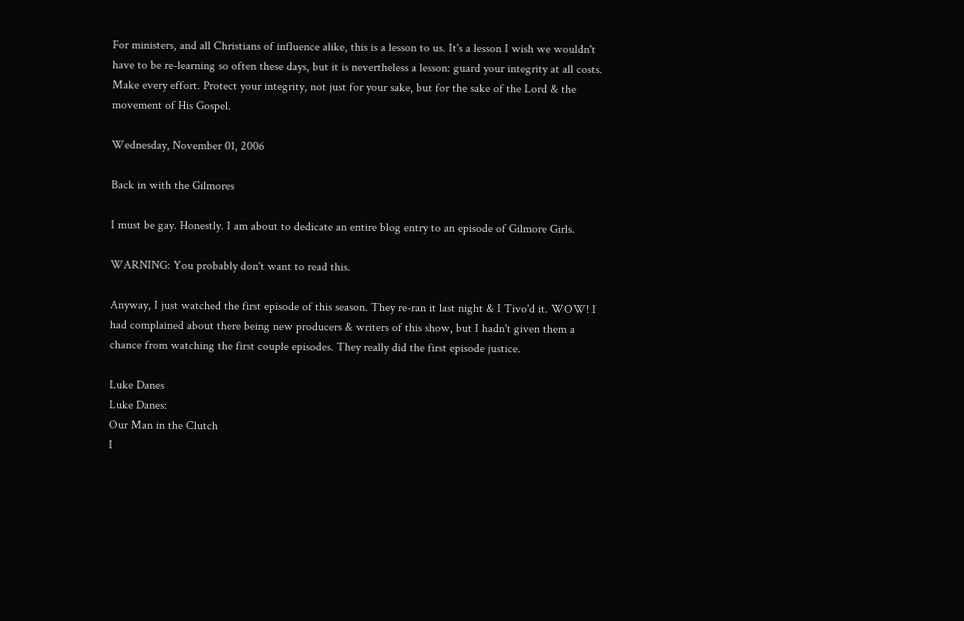For ministers, and all Christians of influence alike, this is a lesson to us. It's a lesson I wish we wouldn't have to be re-learning so often these days, but it is nevertheless a lesson: guard your integrity at all costs. Make every effort. Protect your integrity, not just for your sake, but for the sake of the Lord & the movement of His Gospel.

Wednesday, November 01, 2006

Back in with the Gilmores

I must be gay. Honestly. I am about to dedicate an entire blog entry to an episode of Gilmore Girls.

WARNING: You probably don't want to read this.

Anyway, I just watched the first episode of this season. They re-ran it last night & I Tivo'd it. WOW! I had complained about there being new producers & writers of this show, but I hadn't given them a chance from watching the first couple episodes. They really did the first episode justice.

Luke Danes
Luke Danes:
Our Man in the Clutch
I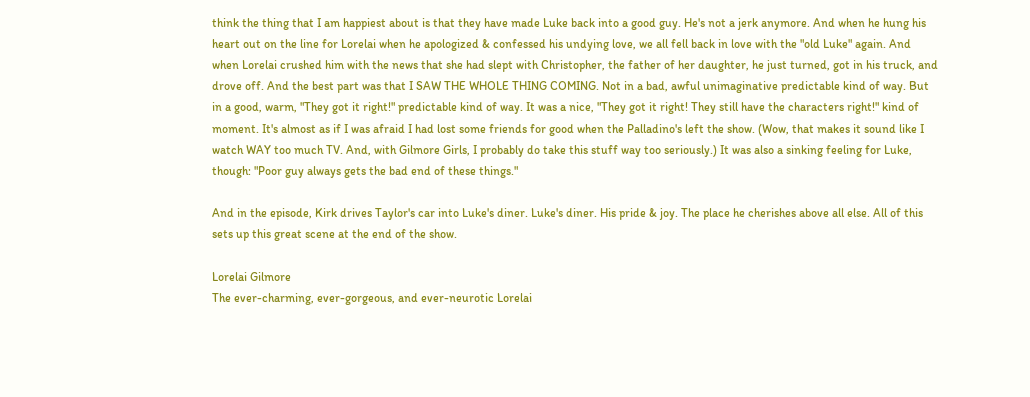think the thing that I am happiest about is that they have made Luke back into a good guy. He's not a jerk anymore. And when he hung his heart out on the line for Lorelai when he apologized & confessed his undying love, we all fell back in love with the "old Luke" again. And when Lorelai crushed him with the news that she had slept with Christopher, the father of her daughter, he just turned, got in his truck, and drove off. And the best part was that I SAW THE WHOLE THING COMING. Not in a bad, awful unimaginative predictable kind of way. But in a good, warm, "They got it right!" predictable kind of way. It was a nice, "They got it right! They still have the characters right!" kind of moment. It's almost as if I was afraid I had lost some friends for good when the Palladino's left the show. (Wow, that makes it sound like I watch WAY too much TV. And, with Gilmore Girls, I probably do take this stuff way too seriously.) It was also a sinking feeling for Luke, though: "Poor guy always gets the bad end of these things."

And in the episode, Kirk drives Taylor's car into Luke's diner. Luke's diner. His pride & joy. The place he cherishes above all else. All of this sets up this great scene at the end of the show.

Lorelai Gilmore
The ever-charming, ever-gorgeous, and ever-neurotic Lorelai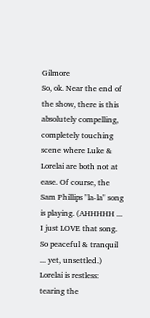Gilmore
So, ok. Near the end of the show, there is this absolutely compelling, completely touching scene where Luke & Lorelai are both not at ease. Of course, the Sam Phillips "la-la" song is playing. (AHHHHH ... I just LOVE that song. So peaceful & tranquil ... yet, unsettled.) Lorelai is restless: tearing the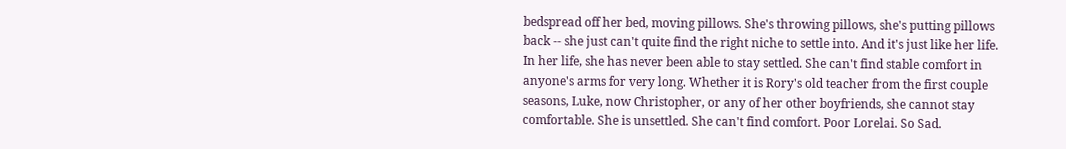bedspread off her bed, moving pillows. She's throwing pillows, she's putting pillows back -- she just can't quite find the right niche to settle into. And it's just like her life. In her life, she has never been able to stay settled. She can't find stable comfort in anyone's arms for very long. Whether it is Rory's old teacher from the first couple seasons, Luke, now Christopher, or any of her other boyfriends, she cannot stay comfortable. She is unsettled. She can't find comfort. Poor Lorelai. So Sad.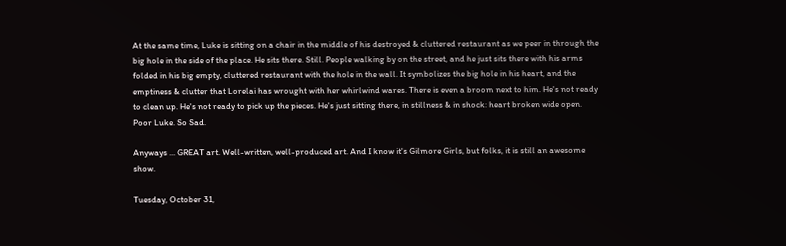At the same time, Luke is sitting on a chair in the middle of his destroyed & cluttered restaurant as we peer in through the big hole in the side of the place. He sits there. Still. People walking by on the street, and he just sits there with his arms folded in his big empty, cluttered restaurant with the hole in the wall. It symbolizes the big hole in his heart, and the emptiness & clutter that Lorelai has wrought with her whirlwind wares. There is even a broom next to him. He's not ready to clean up. He's not ready to pick up the pieces. He's just sitting there, in stillness & in shock: heart broken wide open. Poor Luke. So Sad.

Anyways ... GREAT art. Well-written, well-produced art. And I know it's Gilmore Girls, but folks, it is still an awesome show.

Tuesday, October 31,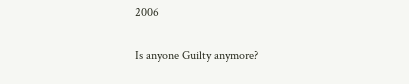2006

Is anyone Guilty anymore?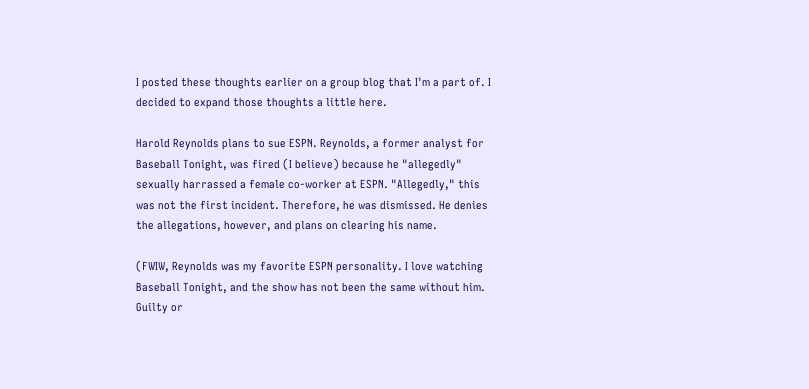I posted these thoughts earlier on a group blog that I'm a part of. I decided to expand those thoughts a little here.

Harold Reynolds plans to sue ESPN. Reynolds, a former analyst for Baseball Tonight, was fired (I believe) because he "allegedly" sexually harrassed a female co-worker at ESPN. "Allegedly," this was not the first incident. Therefore, he was dismissed. He denies the allegations, however, and plans on clearing his name.

(FWIW, Reynolds was my favorite ESPN personality. I love watching Baseball Tonight, and the show has not been the same without him. Guilty or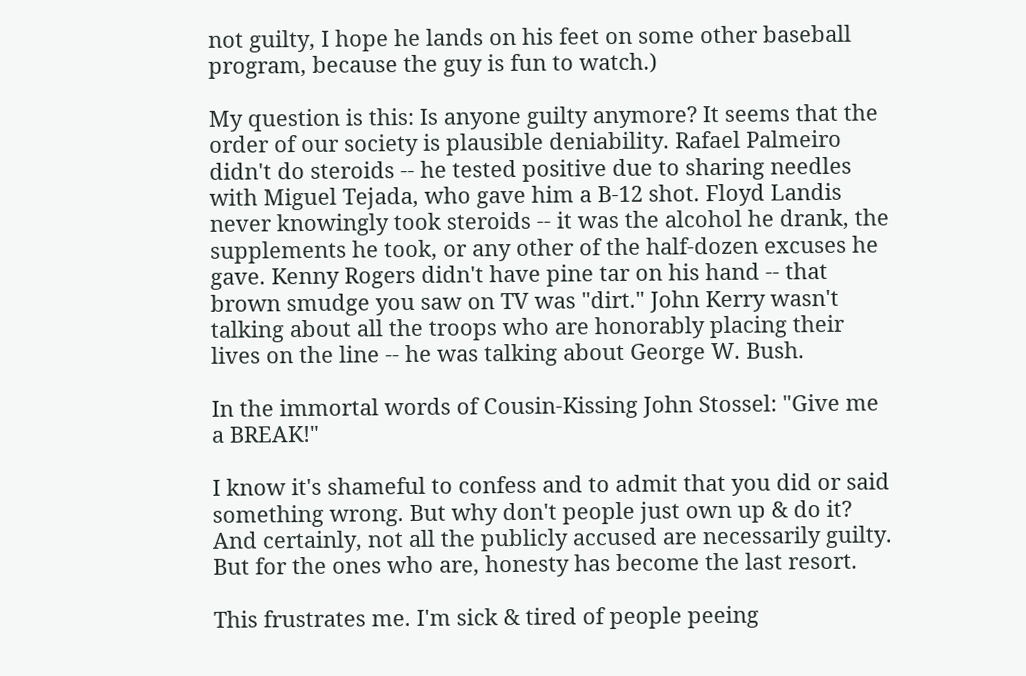not guilty, I hope he lands on his feet on some other baseball program, because the guy is fun to watch.)

My question is this: Is anyone guilty anymore? It seems that the order of our society is plausible deniability. Rafael Palmeiro didn't do steroids -- he tested positive due to sharing needles with Miguel Tejada, who gave him a B-12 shot. Floyd Landis never knowingly took steroids -- it was the alcohol he drank, the supplements he took, or any other of the half-dozen excuses he gave. Kenny Rogers didn't have pine tar on his hand -- that brown smudge you saw on TV was "dirt." John Kerry wasn't talking about all the troops who are honorably placing their lives on the line -- he was talking about George W. Bush.

In the immortal words of Cousin-Kissing John Stossel: "Give me a BREAK!"

I know it's shameful to confess and to admit that you did or said something wrong. But why don't people just own up & do it? And certainly, not all the publicly accused are necessarily guilty. But for the ones who are, honesty has become the last resort.

This frustrates me. I'm sick & tired of people peeing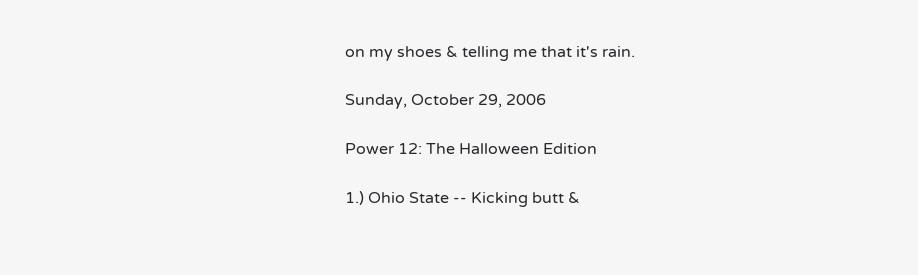on my shoes & telling me that it's rain.

Sunday, October 29, 2006

Power 12: The Halloween Edition

1.) Ohio State -- Kicking butt &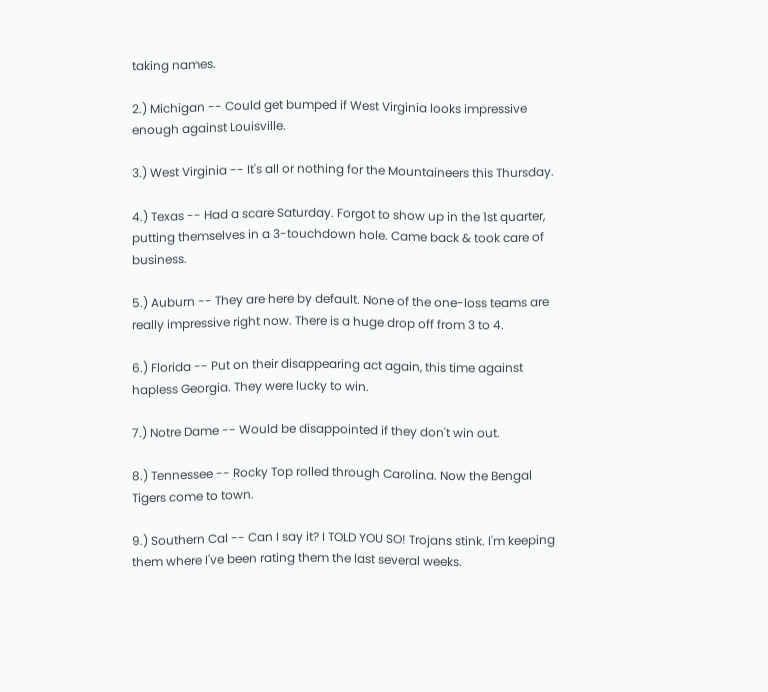taking names.

2.) Michigan -- Could get bumped if West Virginia looks impressive enough against Louisville.

3.) West Virginia -- It's all or nothing for the Mountaineers this Thursday.

4.) Texas -- Had a scare Saturday. Forgot to show up in the 1st quarter, putting themselves in a 3-touchdown hole. Came back & took care of business.

5.) Auburn -- They are here by default. None of the one-loss teams are really impressive right now. There is a huge drop off from 3 to 4.

6.) Florida -- Put on their disappearing act again, this time against hapless Georgia. They were lucky to win.

7.) Notre Dame -- Would be disappointed if they don't win out.

8.) Tennessee -- Rocky Top rolled through Carolina. Now the Bengal Tigers come to town.

9.) Southern Cal -- Can I say it? I TOLD YOU SO! Trojans stink. I'm keeping them where I've been rating them the last several weeks.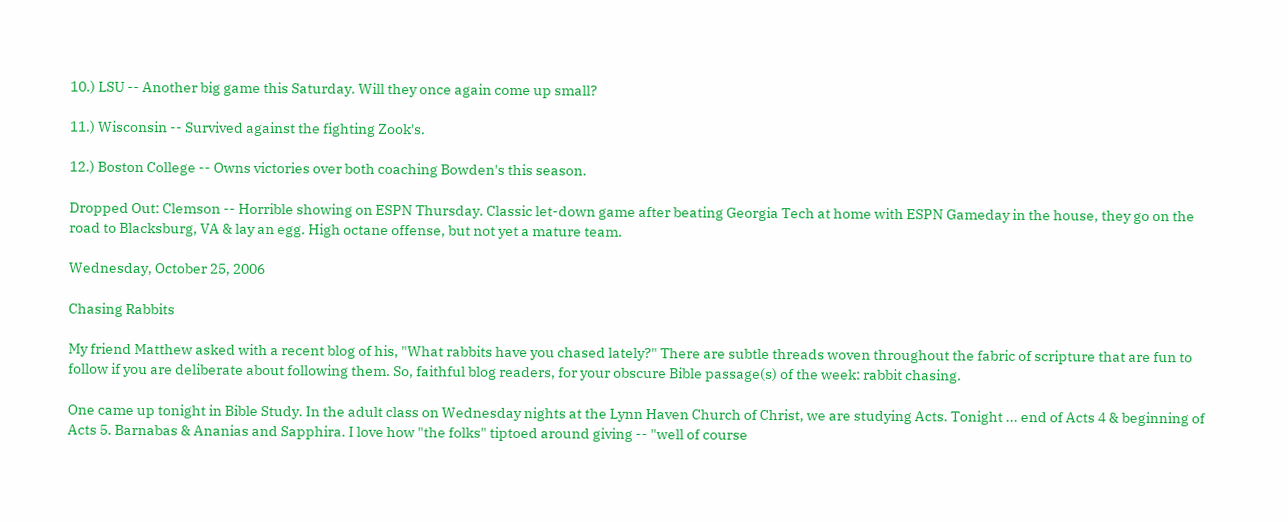10.) LSU -- Another big game this Saturday. Will they once again come up small?

11.) Wisconsin -- Survived against the fighting Zook's.

12.) Boston College -- Owns victories over both coaching Bowden's this season.

Dropped Out: Clemson -- Horrible showing on ESPN Thursday. Classic let-down game after beating Georgia Tech at home with ESPN Gameday in the house, they go on the road to Blacksburg, VA & lay an egg. High octane offense, but not yet a mature team.

Wednesday, October 25, 2006

Chasing Rabbits

My friend Matthew asked with a recent blog of his, "What rabbits have you chased lately?" There are subtle threads woven throughout the fabric of scripture that are fun to follow if you are deliberate about following them. So, faithful blog readers, for your obscure Bible passage(s) of the week: rabbit chasing.

One came up tonight in Bible Study. In the adult class on Wednesday nights at the Lynn Haven Church of Christ, we are studying Acts. Tonight ... end of Acts 4 & beginning of Acts 5. Barnabas & Ananias and Sapphira. I love how "the folks" tiptoed around giving -- "well of course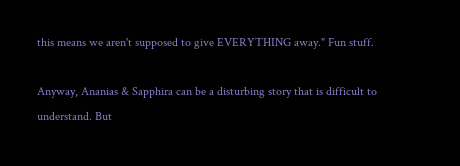this means we aren't supposed to give EVERYTHING away." Fun stuff.

Anyway, Ananias & Sapphira can be a disturbing story that is difficult to understand. But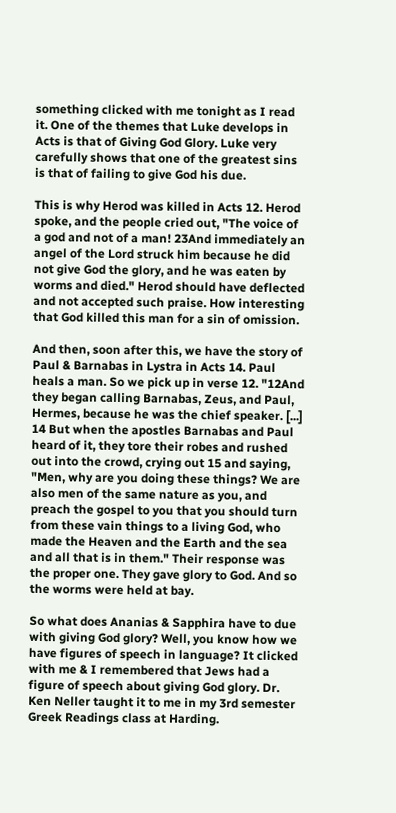something clicked with me tonight as I read it. One of the themes that Luke develops in Acts is that of Giving God Glory. Luke very carefully shows that one of the greatest sins is that of failing to give God his due.

This is why Herod was killed in Acts 12. Herod spoke, and the people cried out, "The voice of a god and not of a man! 23And immediately an angel of the Lord struck him because he did not give God the glory, and he was eaten by worms and died." Herod should have deflected and not accepted such praise. How interesting that God killed this man for a sin of omission.

And then, soon after this, we have the story of Paul & Barnabas in Lystra in Acts 14. Paul heals a man. So we pick up in verse 12. "12And they began calling Barnabas, Zeus, and Paul, Hermes, because he was the chief speaker. [...] 14 But when the apostles Barnabas and Paul heard of it, they tore their robes and rushed out into the crowd, crying out 15 and saying, "Men, why are you doing these things? We are also men of the same nature as you, and preach the gospel to you that you should turn from these vain things to a living God, who made the Heaven and the Earth and the sea and all that is in them." Their response was the proper one. They gave glory to God. And so the worms were held at bay.

So what does Ananias & Sapphira have to due with giving God glory? Well, you know how we have figures of speech in language? It clicked with me & I remembered that Jews had a figure of speech about giving God glory. Dr. Ken Neller taught it to me in my 3rd semester Greek Readings class at Harding.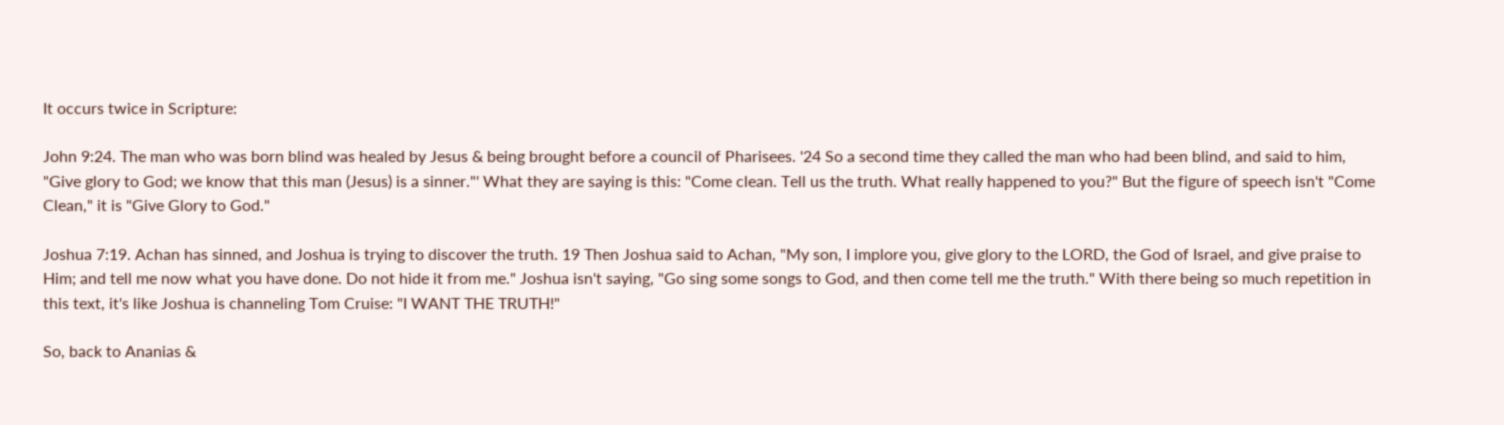It occurs twice in Scripture:

John 9:24. The man who was born blind was healed by Jesus & being brought before a council of Pharisees. '24 So a second time they called the man who had been blind, and said to him, "Give glory to God; we know that this man (Jesus) is a sinner."' What they are saying is this: "Come clean. Tell us the truth. What really happened to you?" But the figure of speech isn't "Come Clean," it is "Give Glory to God."

Joshua 7:19. Achan has sinned, and Joshua is trying to discover the truth. 19 Then Joshua said to Achan, "My son, I implore you, give glory to the LORD, the God of Israel, and give praise to Him; and tell me now what you have done. Do not hide it from me." Joshua isn't saying, "Go sing some songs to God, and then come tell me the truth." With there being so much repetition in this text, it's like Joshua is channeling Tom Cruise: "I WANT THE TRUTH!"

So, back to Ananias &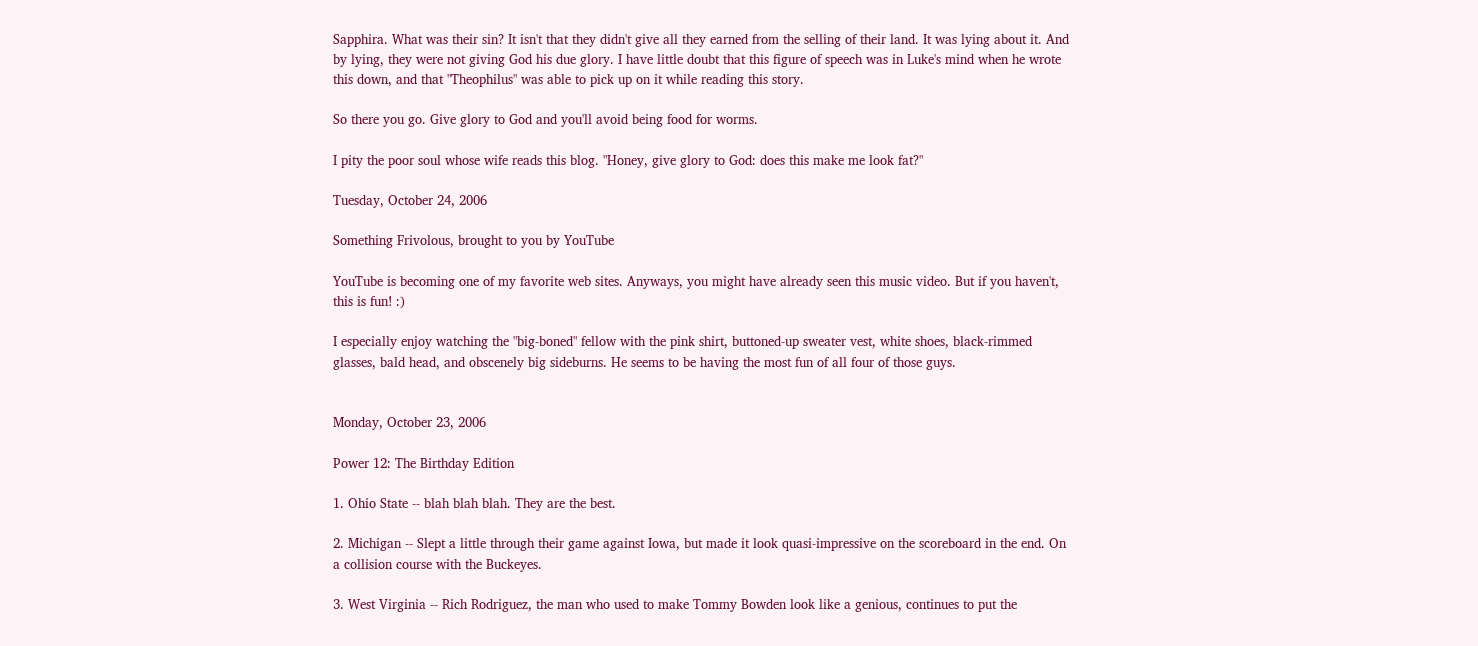Sapphira. What was their sin? It isn't that they didn't give all they earned from the selling of their land. It was lying about it. And by lying, they were not giving God his due glory. I have little doubt that this figure of speech was in Luke's mind when he wrote this down, and that "Theophilus" was able to pick up on it while reading this story.

So there you go. Give glory to God and you'll avoid being food for worms.

I pity the poor soul whose wife reads this blog. "Honey, give glory to God: does this make me look fat?"

Tuesday, October 24, 2006

Something Frivolous, brought to you by YouTube

YouTube is becoming one of my favorite web sites. Anyways, you might have already seen this music video. But if you haven't, this is fun! :)

I especially enjoy watching the "big-boned" fellow with the pink shirt, buttoned-up sweater vest, white shoes, black-rimmed glasses, bald head, and obscenely big sideburns. He seems to be having the most fun of all four of those guys.


Monday, October 23, 2006

Power 12: The Birthday Edition

1. Ohio State -- blah blah blah. They are the best.

2. Michigan -- Slept a little through their game against Iowa, but made it look quasi-impressive on the scoreboard in the end. On a collision course with the Buckeyes.

3. West Virginia -- Rich Rodriguez, the man who used to make Tommy Bowden look like a genious, continues to put the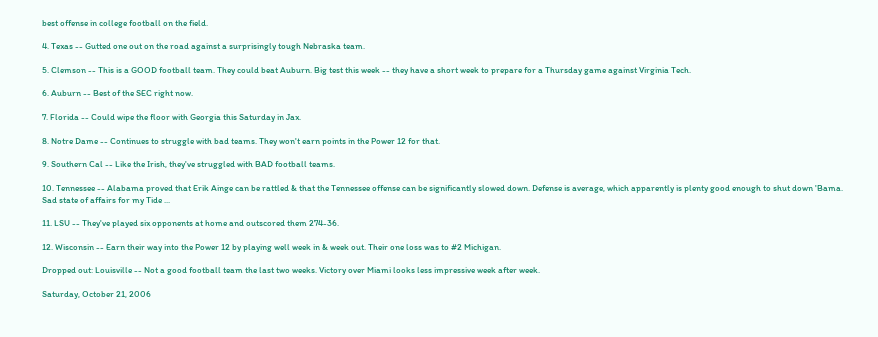best offense in college football on the field.

4. Texas -- Gutted one out on the road against a surprisingly tough Nebraska team.

5. Clemson -- This is a GOOD football team. They could beat Auburn. Big test this week -- they have a short week to prepare for a Thursday game against Virginia Tech.

6. Auburn -- Best of the SEC right now.

7. Florida -- Could wipe the floor with Georgia this Saturday in Jax.

8. Notre Dame -- Continues to struggle with bad teams. They won't earn points in the Power 12 for that.

9. Southern Cal -- Like the Irish, they've struggled with BAD football teams.

10. Tennessee -- Alabama proved that Erik Ainge can be rattled & that the Tennessee offense can be significantly slowed down. Defense is average, which apparently is plenty good enough to shut down 'Bama. Sad state of affairs for my Tide ...

11. LSU -- They've played six opponents at home and outscored them 274-36.

12. Wisconsin -- Earn their way into the Power 12 by playing well week in & week out. Their one loss was to #2 Michigan.

Dropped out: Louisville -- Not a good football team the last two weeks. Victory over Miami looks less impressive week after week.

Saturday, October 21, 2006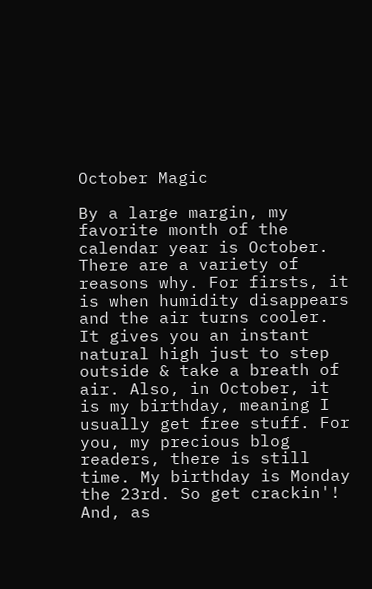October Magic

By a large margin, my favorite month of the calendar year is October. There are a variety of reasons why. For firsts, it is when humidity disappears and the air turns cooler. It gives you an instant natural high just to step outside & take a breath of air. Also, in October, it is my birthday, meaning I usually get free stuff. For you, my precious blog readers, there is still time. My birthday is Monday the 23rd. So get crackin'! And, as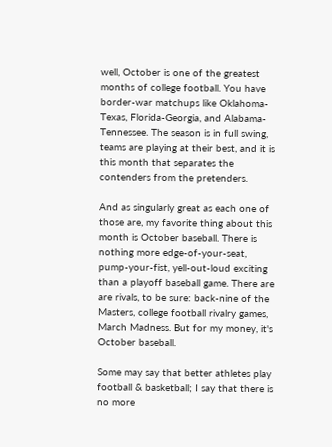well, October is one of the greatest months of college football. You have border-war matchups like Oklahoma-Texas, Florida-Georgia, and Alabama-Tennessee. The season is in full swing, teams are playing at their best, and it is this month that separates the contenders from the pretenders.

And as singularly great as each one of those are, my favorite thing about this month is October baseball. There is nothing more edge-of-your-seat, pump-your-fist, yell-out-loud exciting than a playoff baseball game. There are are rivals, to be sure: back-nine of the Masters, college football rivalry games, March Madness. But for my money, it's October baseball.

Some may say that better athletes play football & basketball; I say that there is no more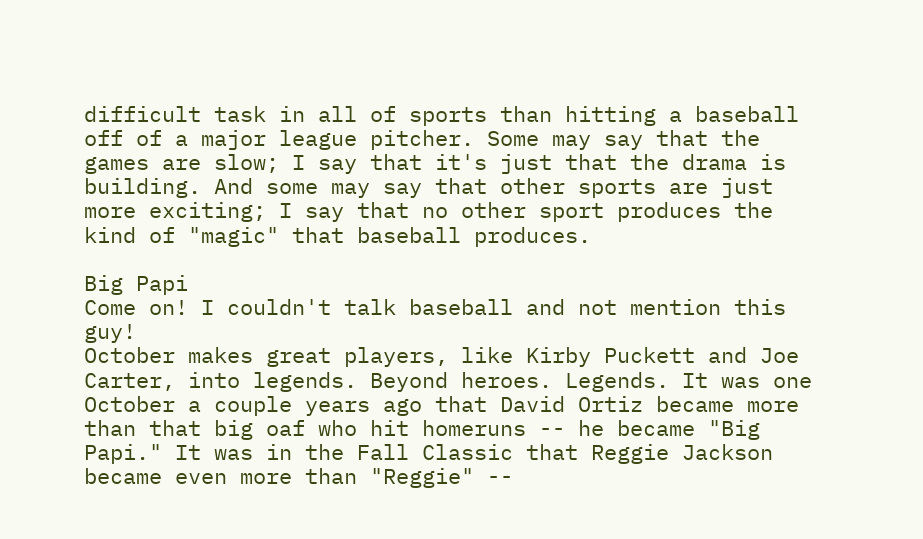difficult task in all of sports than hitting a baseball off of a major league pitcher. Some may say that the games are slow; I say that it's just that the drama is building. And some may say that other sports are just more exciting; I say that no other sport produces the kind of "magic" that baseball produces.

Big Papi
Come on! I couldn't talk baseball and not mention this guy!
October makes great players, like Kirby Puckett and Joe Carter, into legends. Beyond heroes. Legends. It was one October a couple years ago that David Ortiz became more than that big oaf who hit homeruns -- he became "Big Papi." It was in the Fall Classic that Reggie Jackson became even more than "Reggie" --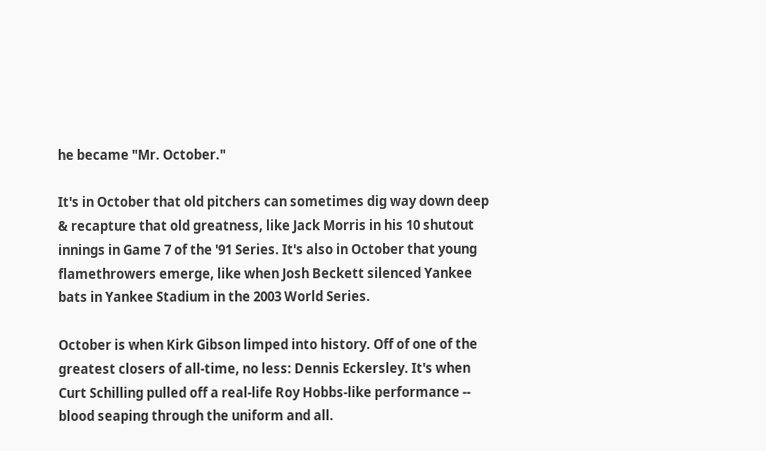he became "Mr. October."

It's in October that old pitchers can sometimes dig way down deep & recapture that old greatness, like Jack Morris in his 10 shutout innings in Game 7 of the '91 Series. It's also in October that young flamethrowers emerge, like when Josh Beckett silenced Yankee bats in Yankee Stadium in the 2003 World Series.

October is when Kirk Gibson limped into history. Off of one of the greatest closers of all-time, no less: Dennis Eckersley. It's when Curt Schilling pulled off a real-life Roy Hobbs-like performance -- blood seaping through the uniform and all.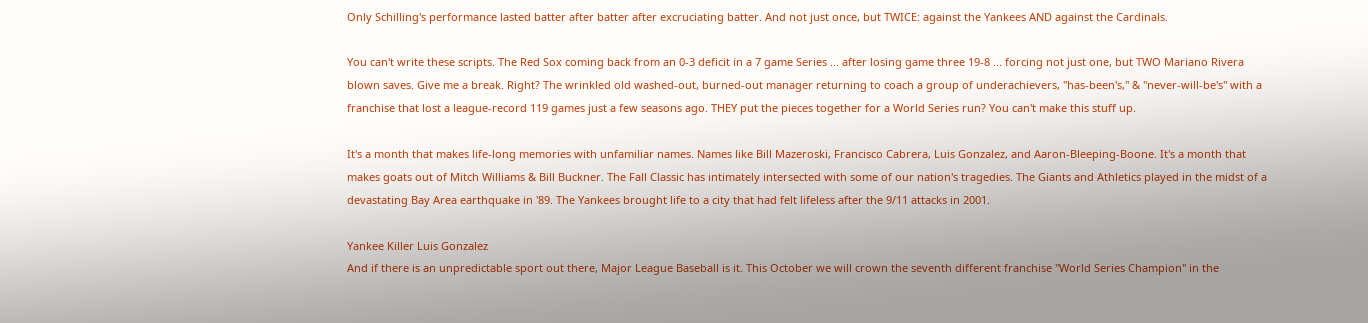Only Schilling's performance lasted batter after batter after excruciating batter. And not just once, but TWICE: against the Yankees AND against the Cardinals.

You can't write these scripts. The Red Sox coming back from an 0-3 deficit in a 7 game Series ... after losing game three 19-8 ... forcing not just one, but TWO Mariano Rivera blown saves. Give me a break. Right? The wrinkled old washed-out, burned-out manager returning to coach a group of underachievers, "has-been's," & "never-will-be's" with a franchise that lost a league-record 119 games just a few seasons ago. THEY put the pieces together for a World Series run? You can't make this stuff up.

It's a month that makes life-long memories with unfamiliar names. Names like Bill Mazeroski, Francisco Cabrera, Luis Gonzalez, and Aaron-Bleeping-Boone. It's a month that makes goats out of Mitch Williams & Bill Buckner. The Fall Classic has intimately intersected with some of our nation's tragedies. The Giants and Athletics played in the midst of a devastating Bay Area earthquake in '89. The Yankees brought life to a city that had felt lifeless after the 9/11 attacks in 2001.

Yankee Killer Luis Gonzalez
And if there is an unpredictable sport out there, Major League Baseball is it. This October we will crown the seventh different franchise "World Series Champion" in the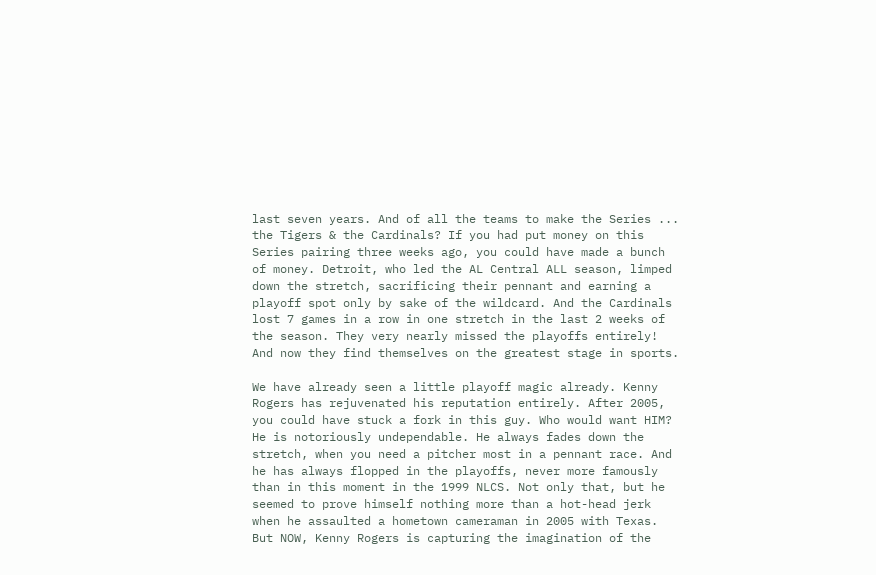last seven years. And of all the teams to make the Series ... the Tigers & the Cardinals? If you had put money on this Series pairing three weeks ago, you could have made a bunch of money. Detroit, who led the AL Central ALL season, limped down the stretch, sacrificing their pennant and earning a playoff spot only by sake of the wildcard. And the Cardinals lost 7 games in a row in one stretch in the last 2 weeks of the season. They very nearly missed the playoffs entirely! And now they find themselves on the greatest stage in sports.

We have already seen a little playoff magic already. Kenny Rogers has rejuvenated his reputation entirely. After 2005, you could have stuck a fork in this guy. Who would want HIM? He is notoriously undependable. He always fades down the stretch, when you need a pitcher most in a pennant race. And he has always flopped in the playoffs, never more famously than in this moment in the 1999 NLCS. Not only that, but he seemed to prove himself nothing more than a hot-head jerk when he assaulted a hometown cameraman in 2005 with Texas. But NOW, Kenny Rogers is capturing the imagination of the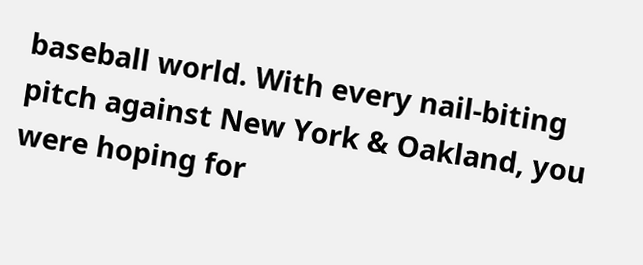baseball world. With every nail-biting pitch against New York & Oakland, you were hoping for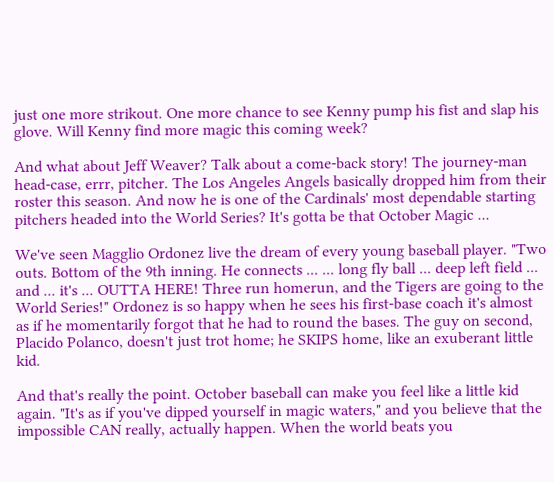just one more strikout. One more chance to see Kenny pump his fist and slap his glove. Will Kenny find more magic this coming week?

And what about Jeff Weaver? Talk about a come-back story! The journey-man head-case, errr, pitcher. The Los Angeles Angels basically dropped him from their roster this season. And now he is one of the Cardinals' most dependable starting pitchers headed into the World Series? It's gotta be that October Magic ...

We've seen Magglio Ordonez live the dream of every young baseball player. "Two outs. Bottom of the 9th inning. He connects ... ... long fly ball ... deep left field ... and ... it's ... OUTTA HERE! Three run homerun, and the Tigers are going to the World Series!" Ordonez is so happy when he sees his first-base coach it's almost as if he momentarily forgot that he had to round the bases. The guy on second, Placido Polanco, doesn't just trot home; he SKIPS home, like an exuberant little kid.

And that's really the point. October baseball can make you feel like a little kid again. "It's as if you've dipped yourself in magic waters," and you believe that the impossible CAN really, actually happen. When the world beats you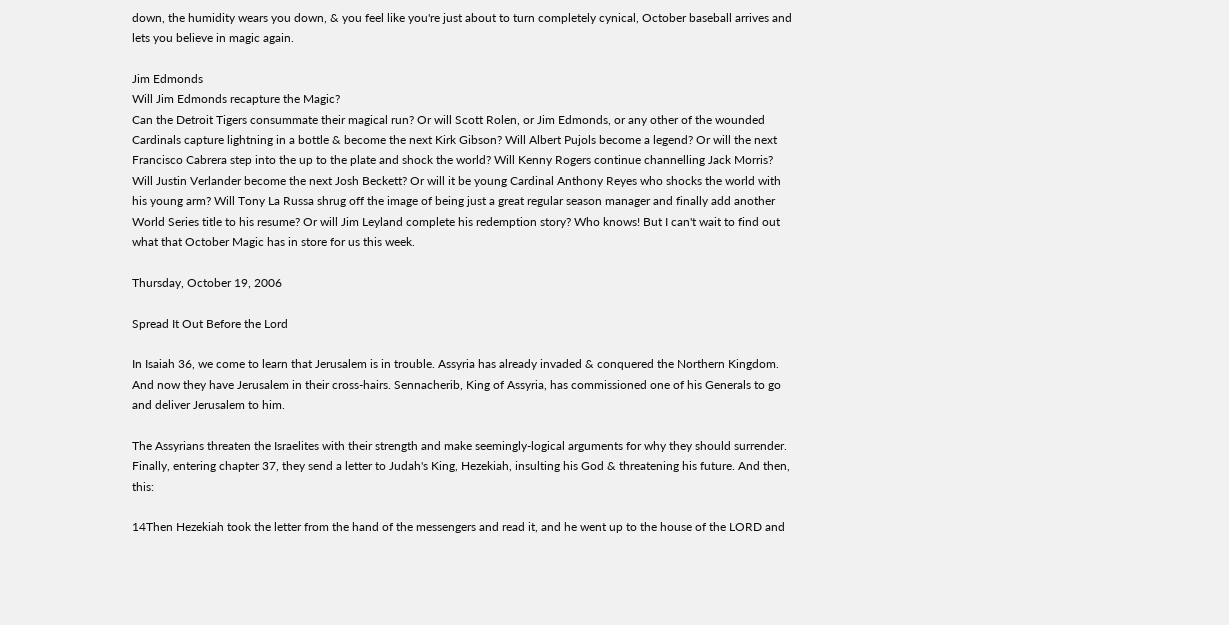down, the humidity wears you down, & you feel like you're just about to turn completely cynical, October baseball arrives and lets you believe in magic again.

Jim Edmonds
Will Jim Edmonds recapture the Magic?
Can the Detroit Tigers consummate their magical run? Or will Scott Rolen, or Jim Edmonds, or any other of the wounded Cardinals capture lightning in a bottle & become the next Kirk Gibson? Will Albert Pujols become a legend? Or will the next Francisco Cabrera step into the up to the plate and shock the world? Will Kenny Rogers continue channelling Jack Morris? Will Justin Verlander become the next Josh Beckett? Or will it be young Cardinal Anthony Reyes who shocks the world with his young arm? Will Tony La Russa shrug off the image of being just a great regular season manager and finally add another World Series title to his resume? Or will Jim Leyland complete his redemption story? Who knows! But I can't wait to find out what that October Magic has in store for us this week.

Thursday, October 19, 2006

Spread It Out Before the Lord

In Isaiah 36, we come to learn that Jerusalem is in trouble. Assyria has already invaded & conquered the Northern Kingdom. And now they have Jerusalem in their cross-hairs. Sennacherib, King of Assyria, has commissioned one of his Generals to go and deliver Jerusalem to him.

The Assyrians threaten the Israelites with their strength and make seemingly-logical arguments for why they should surrender. Finally, entering chapter 37, they send a letter to Judah's King, Hezekiah, insulting his God & threatening his future. And then, this:

14Then Hezekiah took the letter from the hand of the messengers and read it, and he went up to the house of the LORD and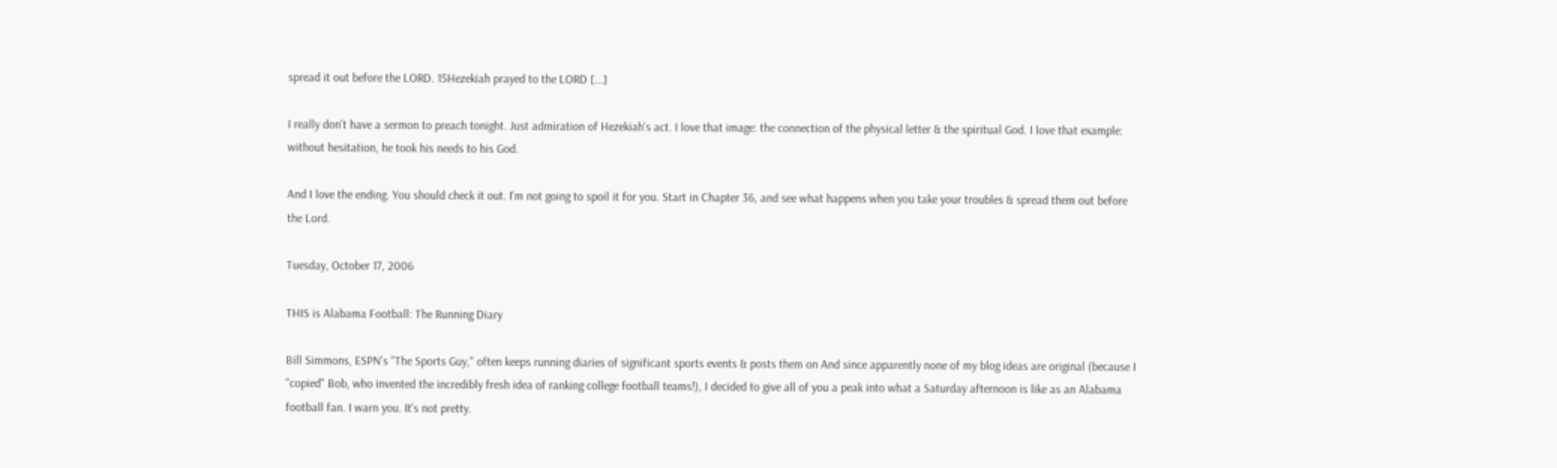spread it out before the LORD. 15Hezekiah prayed to the LORD [...]

I really don't have a sermon to preach tonight. Just admiration of Hezekiah's act. I love that image: the connection of the physical letter & the spiritual God. I love that example: without hesitation, he took his needs to his God.

And I love the ending. You should check it out. I'm not going to spoil it for you. Start in Chapter 36, and see what happens when you take your troubles & spread them out before the Lord.

Tuesday, October 17, 2006

THIS is Alabama Football: The Running Diary

Bill Simmons, ESPN's "The Sports Guy," often keeps running diaries of significant sports events & posts them on And since apparently none of my blog ideas are original (because I "copied" Bob, who invented the incredibly fresh idea of ranking college football teams!), I decided to give all of you a peak into what a Saturday afternoon is like as an Alabama football fan. I warn you. It's not pretty.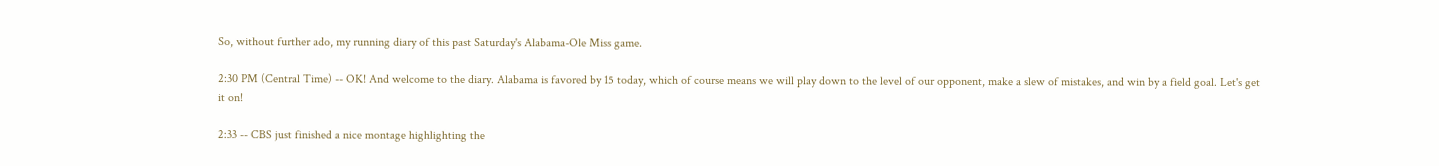So, without further ado, my running diary of this past Saturday's Alabama-Ole Miss game.

2:30 PM (Central Time) -- OK! And welcome to the diary. Alabama is favored by 15 today, which of course means we will play down to the level of our opponent, make a slew of mistakes, and win by a field goal. Let's get it on!

2:33 -- CBS just finished a nice montage highlighting the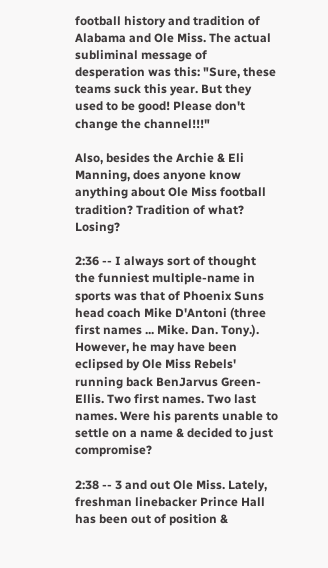football history and tradition of Alabama and Ole Miss. The actual subliminal message of desperation was this: "Sure, these teams suck this year. But they used to be good! Please don't change the channel!!!"

Also, besides the Archie & Eli Manning, does anyone know anything about Ole Miss football tradition? Tradition of what? Losing?

2:36 -- I always sort of thought the funniest multiple-name in sports was that of Phoenix Suns head coach Mike D'Antoni (three first names ... Mike. Dan. Tony.). However, he may have been eclipsed by Ole Miss Rebels' running back BenJarvus Green-Ellis. Two first names. Two last names. Were his parents unable to settle on a name & decided to just compromise?

2:38 -- 3 and out Ole Miss. Lately, freshman linebacker Prince Hall has been out of position &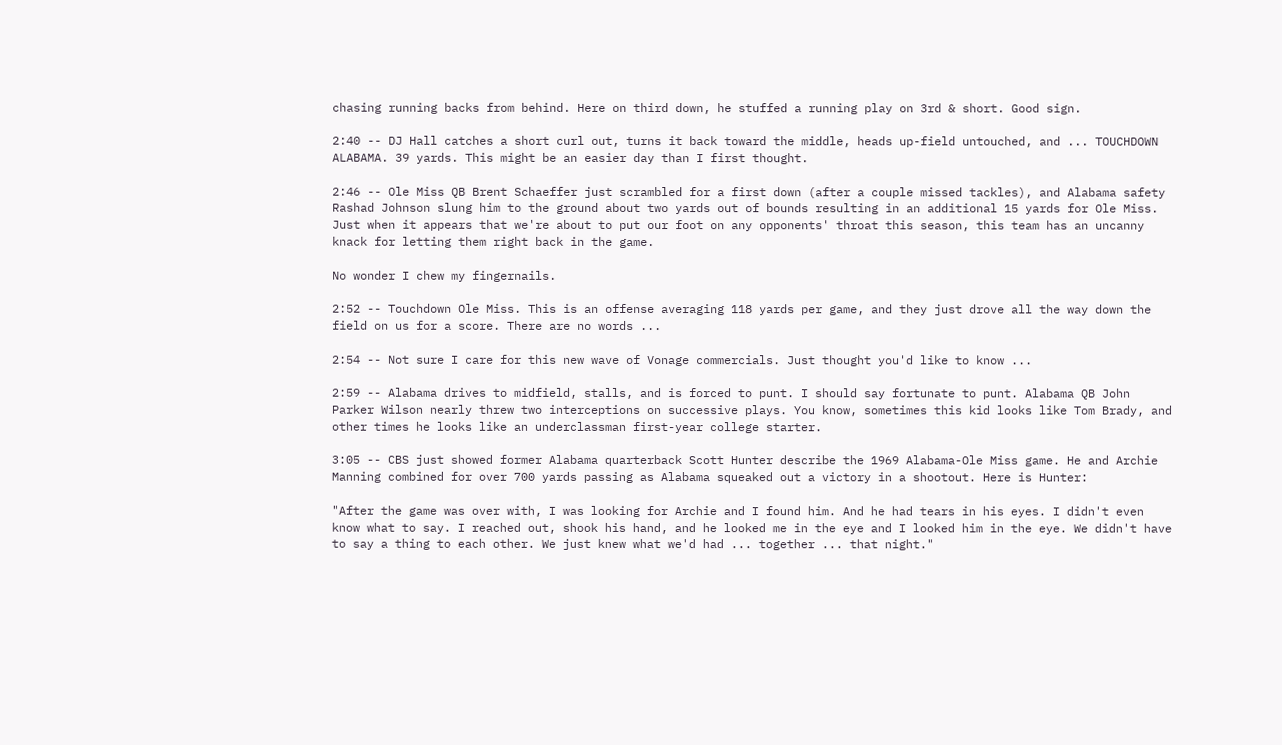chasing running backs from behind. Here on third down, he stuffed a running play on 3rd & short. Good sign.

2:40 -- DJ Hall catches a short curl out, turns it back toward the middle, heads up-field untouched, and ... TOUCHDOWN ALABAMA. 39 yards. This might be an easier day than I first thought.

2:46 -- Ole Miss QB Brent Schaeffer just scrambled for a first down (after a couple missed tackles), and Alabama safety Rashad Johnson slung him to the ground about two yards out of bounds resulting in an additional 15 yards for Ole Miss. Just when it appears that we're about to put our foot on any opponents' throat this season, this team has an uncanny knack for letting them right back in the game.

No wonder I chew my fingernails.

2:52 -- Touchdown Ole Miss. This is an offense averaging 118 yards per game, and they just drove all the way down the field on us for a score. There are no words ...

2:54 -- Not sure I care for this new wave of Vonage commercials. Just thought you'd like to know ...

2:59 -- Alabama drives to midfield, stalls, and is forced to punt. I should say fortunate to punt. Alabama QB John Parker Wilson nearly threw two interceptions on successive plays. You know, sometimes this kid looks like Tom Brady, and other times he looks like an underclassman first-year college starter.

3:05 -- CBS just showed former Alabama quarterback Scott Hunter describe the 1969 Alabama-Ole Miss game. He and Archie Manning combined for over 700 yards passing as Alabama squeaked out a victory in a shootout. Here is Hunter:

"After the game was over with, I was looking for Archie and I found him. And he had tears in his eyes. I didn't even know what to say. I reached out, shook his hand, and he looked me in the eye and I looked him in the eye. We didn't have to say a thing to each other. We just knew what we'd had ... together ... that night."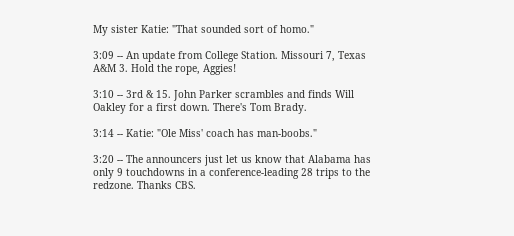My sister Katie: "That sounded sort of homo."

3:09 -- An update from College Station. Missouri 7, Texas A&M 3. Hold the rope, Aggies!

3:10 -- 3rd & 15. John Parker scrambles and finds Will Oakley for a first down. There's Tom Brady.

3:14 -- Katie: "Ole Miss' coach has man-boobs."

3:20 -- The announcers just let us know that Alabama has only 9 touchdowns in a conference-leading 28 trips to the redzone. Thanks CBS.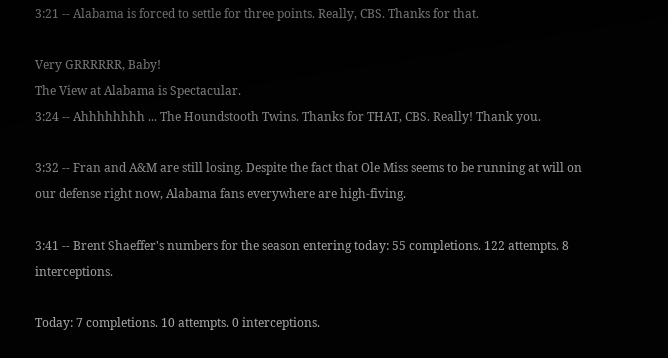3:21 -- Alabama is forced to settle for three points. Really, CBS. Thanks for that.

Very GRRRRRR, Baby!
The View at Alabama is Spectacular.
3:24 -- Ahhhhhhhh ... The Houndstooth Twins. Thanks for THAT, CBS. Really! Thank you.

3:32 -- Fran and A&M are still losing. Despite the fact that Ole Miss seems to be running at will on our defense right now, Alabama fans everywhere are high-fiving.

3:41 -- Brent Shaeffer's numbers for the season entering today: 55 completions. 122 attempts. 8 interceptions.

Today: 7 completions. 10 attempts. 0 interceptions.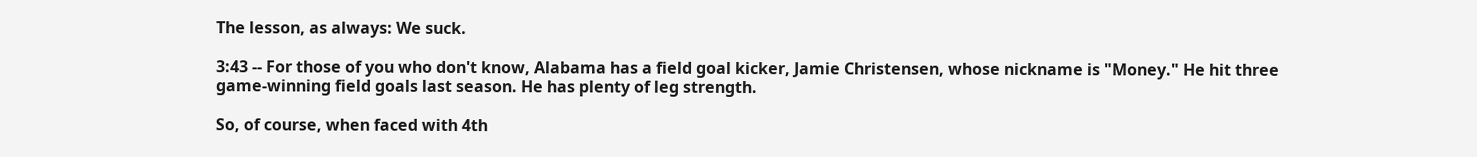The lesson, as always: We suck.

3:43 -- For those of you who don't know, Alabama has a field goal kicker, Jamie Christensen, whose nickname is "Money." He hit three game-winning field goals last season. He has plenty of leg strength.

So, of course, when faced with 4th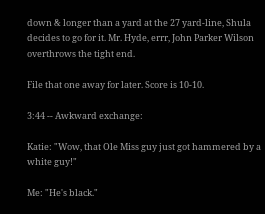down & longer than a yard at the 27 yard-line, Shula decides to go for it. Mr. Hyde, errr, John Parker Wilson overthrows the tight end.

File that one away for later. Score is 10-10.

3:44 -- Awkward exchange:

Katie: "Wow, that Ole Miss guy just got hammered by a white guy!"

Me: "He's black."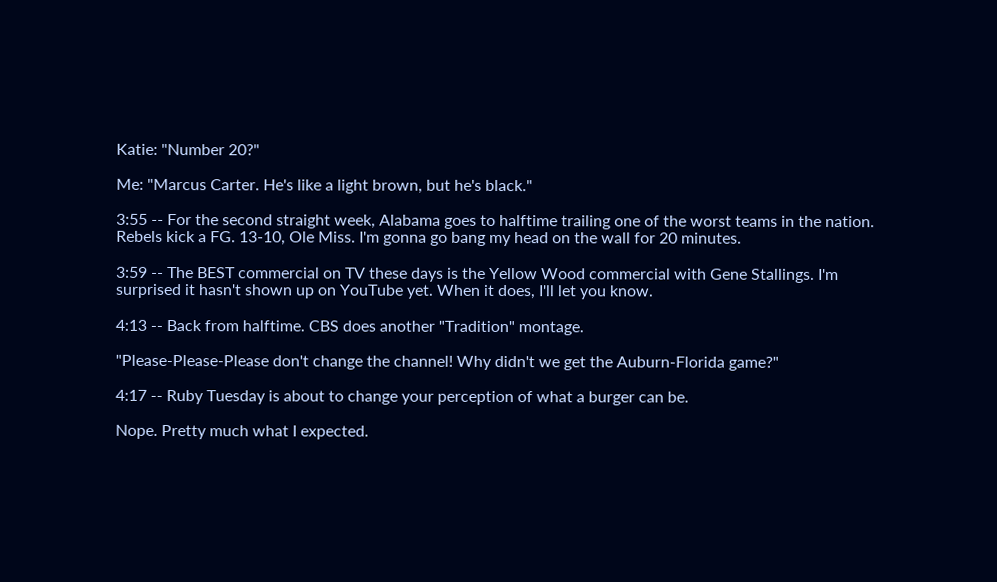Katie: "Number 20?"

Me: "Marcus Carter. He's like a light brown, but he's black."

3:55 -- For the second straight week, Alabama goes to halftime trailing one of the worst teams in the nation. Rebels kick a FG. 13-10, Ole Miss. I'm gonna go bang my head on the wall for 20 minutes.

3:59 -- The BEST commercial on TV these days is the Yellow Wood commercial with Gene Stallings. I'm surprised it hasn't shown up on YouTube yet. When it does, I'll let you know.

4:13 -- Back from halftime. CBS does another "Tradition" montage.

"Please-Please-Please don't change the channel! Why didn't we get the Auburn-Florida game?"

4:17 -- Ruby Tuesday is about to change your perception of what a burger can be.

Nope. Pretty much what I expected.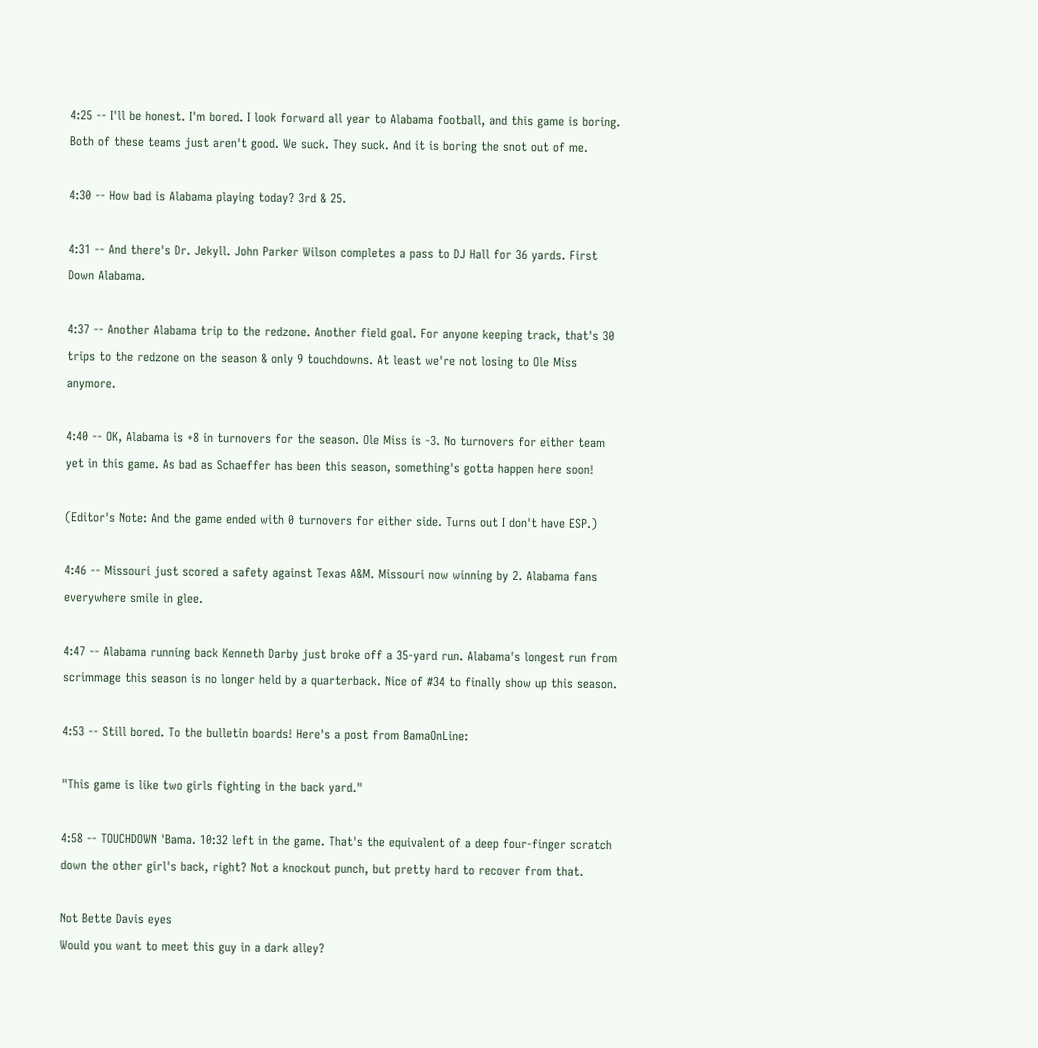4:25 -- I'll be honest. I'm bored. I look forward all year to Alabama football, and this game is boring. Both of these teams just aren't good. We suck. They suck. And it is boring the snot out of me.

4:30 -- How bad is Alabama playing today? 3rd & 25.

4:31 -- And there's Dr. Jekyll. John Parker Wilson completes a pass to DJ Hall for 36 yards. First Down Alabama.

4:37 -- Another Alabama trip to the redzone. Another field goal. For anyone keeping track, that's 30 trips to the redzone on the season & only 9 touchdowns. At least we're not losing to Ole Miss anymore.

4:40 -- OK, Alabama is +8 in turnovers for the season. Ole Miss is -3. No turnovers for either team yet in this game. As bad as Schaeffer has been this season, something's gotta happen here soon!

(Editor's Note: And the game ended with 0 turnovers for either side. Turns out I don't have ESP.)

4:46 -- Missouri just scored a safety against Texas A&M. Missouri now winning by 2. Alabama fans everywhere smile in glee.

4:47 -- Alabama running back Kenneth Darby just broke off a 35-yard run. Alabama's longest run from scrimmage this season is no longer held by a quarterback. Nice of #34 to finally show up this season.

4:53 -- Still bored. To the bulletin boards! Here's a post from BamaOnLine:

"This game is like two girls fighting in the back yard."

4:58 -- TOUCHDOWN 'Bama. 10:32 left in the game. That's the equivalent of a deep four-finger scratch down the other girl's back, right? Not a knockout punch, but pretty hard to recover from that.

Not Bette Davis eyes
Would you want to meet this guy in a dark alley?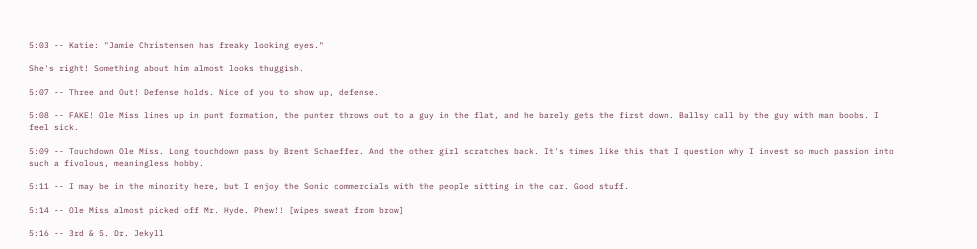5:03 -- Katie: "Jamie Christensen has freaky looking eyes."

She's right! Something about him almost looks thuggish.

5:07 -- Three and Out! Defense holds. Nice of you to show up, defense.

5:08 -- FAKE! Ole Miss lines up in punt formation, the punter throws out to a guy in the flat, and he barely gets the first down. Ballsy call by the guy with man boobs. I feel sick.

5:09 -- Touchdown Ole Miss. Long touchdown pass by Brent Schaeffer. And the other girl scratches back. It's times like this that I question why I invest so much passion into such a fivolous, meaningless hobby.

5:11 -- I may be in the minority here, but I enjoy the Sonic commercials with the people sitting in the car. Good stuff.

5:14 -- Ole Miss almost picked off Mr. Hyde. Phew!! [wipes sweat from brow]

5:16 -- 3rd & 5. Dr. Jekyll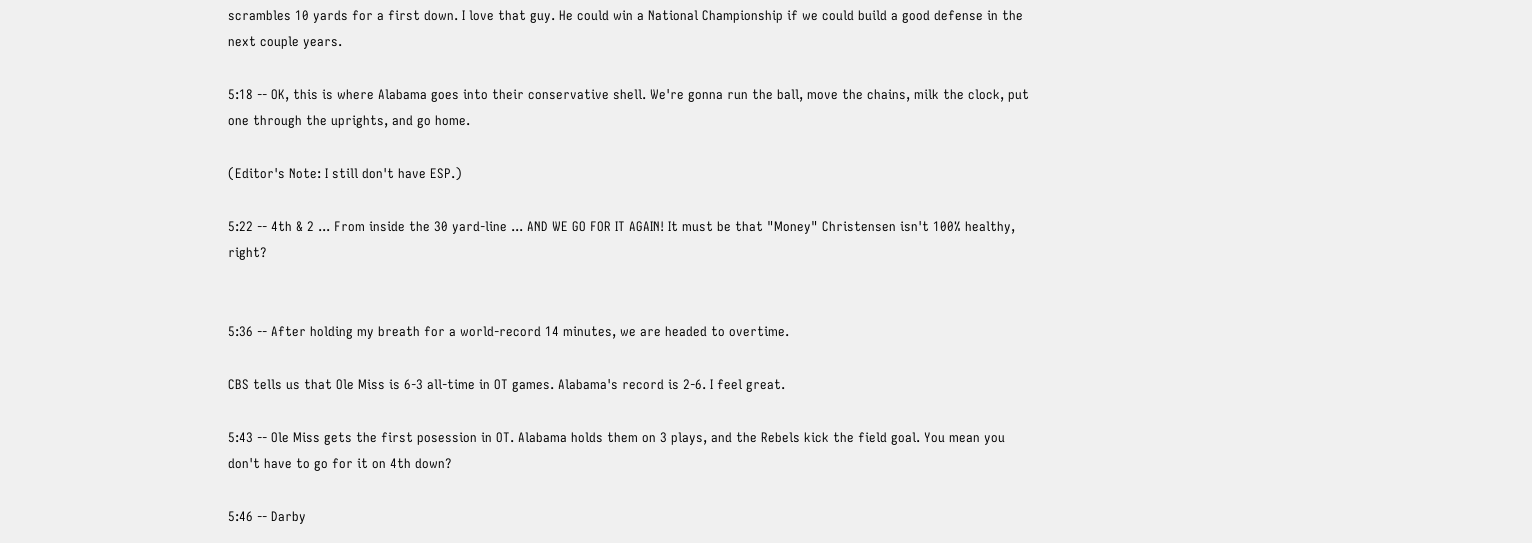scrambles 10 yards for a first down. I love that guy. He could win a National Championship if we could build a good defense in the next couple years.

5:18 -- OK, this is where Alabama goes into their conservative shell. We're gonna run the ball, move the chains, milk the clock, put one through the uprights, and go home.

(Editor's Note: I still don't have ESP.)

5:22 -- 4th & 2 ... From inside the 30 yard-line ... AND WE GO FOR IT AGAIN! It must be that "Money" Christensen isn't 100% healthy, right?


5:36 -- After holding my breath for a world-record 14 minutes, we are headed to overtime.

CBS tells us that Ole Miss is 6-3 all-time in OT games. Alabama's record is 2-6. I feel great.

5:43 -- Ole Miss gets the first posession in OT. Alabama holds them on 3 plays, and the Rebels kick the field goal. You mean you don't have to go for it on 4th down?

5:46 -- Darby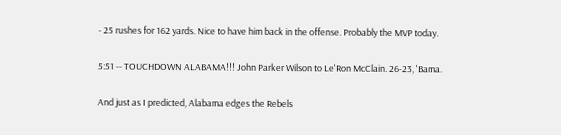- 25 rushes for 162 yards. Nice to have him back in the offense. Probably the MVP today.

5:51 -- TOUCHDOWN ALABAMA!!! John Parker Wilson to Le'Ron McClain. 26-23, 'Bama.

And just as I predicted, Alabama edges the Rebels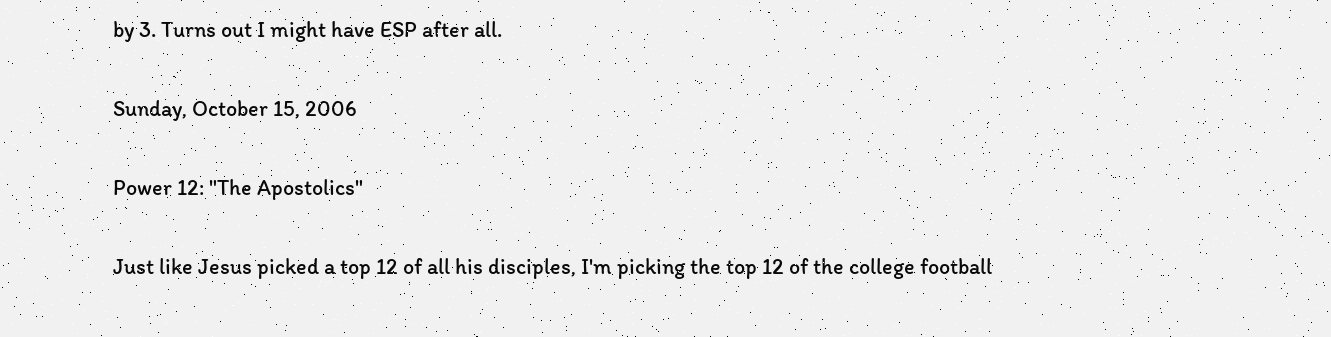by 3. Turns out I might have ESP after all.

Sunday, October 15, 2006

Power 12: "The Apostolics"

Just like Jesus picked a top 12 of all his disciples, I'm picking the top 12 of the college football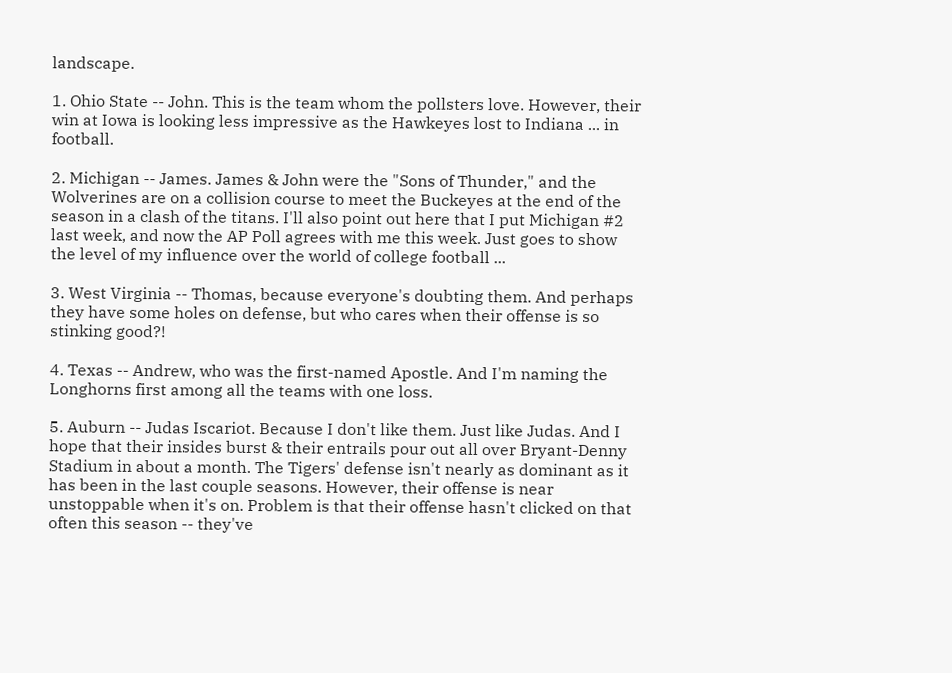landscape.

1. Ohio State -- John. This is the team whom the pollsters love. However, their win at Iowa is looking less impressive as the Hawkeyes lost to Indiana ... in football.

2. Michigan -- James. James & John were the "Sons of Thunder," and the Wolverines are on a collision course to meet the Buckeyes at the end of the season in a clash of the titans. I'll also point out here that I put Michigan #2 last week, and now the AP Poll agrees with me this week. Just goes to show the level of my influence over the world of college football ...

3. West Virginia -- Thomas, because everyone's doubting them. And perhaps they have some holes on defense, but who cares when their offense is so stinking good?!

4. Texas -- Andrew, who was the first-named Apostle. And I'm naming the Longhorns first among all the teams with one loss.

5. Auburn -- Judas Iscariot. Because I don't like them. Just like Judas. And I hope that their insides burst & their entrails pour out all over Bryant-Denny Stadium in about a month. The Tigers' defense isn't nearly as dominant as it has been in the last couple seasons. However, their offense is near unstoppable when it's on. Problem is that their offense hasn't clicked on that often this season -- they've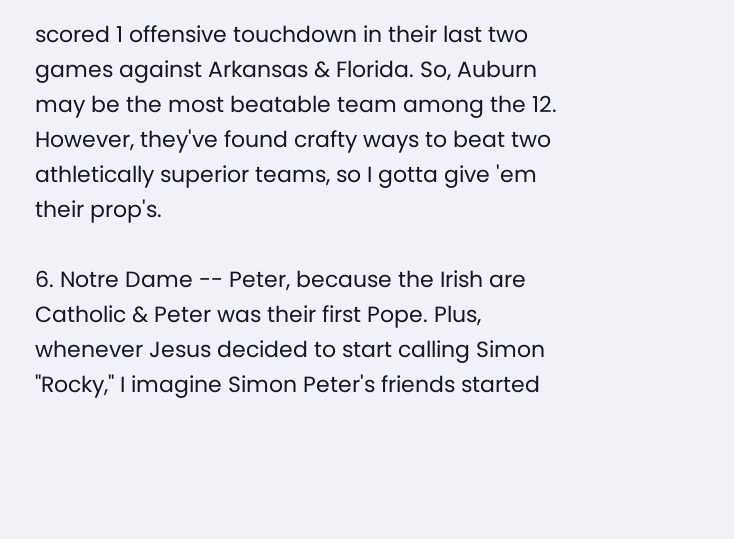scored 1 offensive touchdown in their last two games against Arkansas & Florida. So, Auburn may be the most beatable team among the 12. However, they've found crafty ways to beat two athletically superior teams, so I gotta give 'em their prop's.

6. Notre Dame -- Peter, because the Irish are Catholic & Peter was their first Pope. Plus, whenever Jesus decided to start calling Simon "Rocky," I imagine Simon Peter's friends started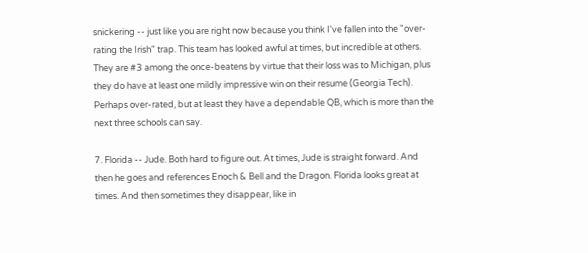snickering -- just like you are right now because you think I've fallen into the "over-rating the Irish" trap. This team has looked awful at times, but incredible at others. They are #3 among the once-beatens by virtue that their loss was to Michigan, plus they do have at least one mildly impressive win on their resume (Georgia Tech). Perhaps over-rated, but at least they have a dependable QB, which is more than the next three schools can say.

7. Florida -- Jude. Both hard to figure out. At times, Jude is straight forward. And then he goes and references Enoch & Bell and the Dragon. Florida looks great at times. And then sometimes they disappear, like in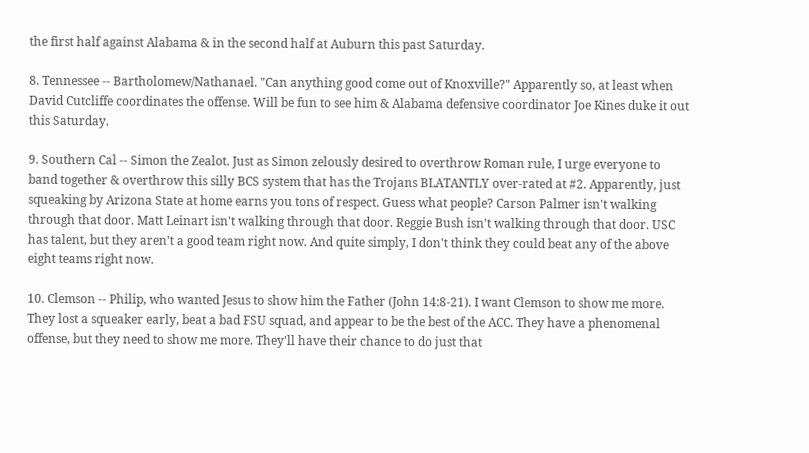the first half against Alabama & in the second half at Auburn this past Saturday.

8. Tennessee -- Bartholomew/Nathanael. "Can anything good come out of Knoxville?" Apparently so, at least when David Cutcliffe coordinates the offense. Will be fun to see him & Alabama defensive coordinator Joe Kines duke it out this Saturday.

9. Southern Cal -- Simon the Zealot. Just as Simon zelously desired to overthrow Roman rule, I urge everyone to band together & overthrow this silly BCS system that has the Trojans BLATANTLY over-rated at #2. Apparently, just squeaking by Arizona State at home earns you tons of respect. Guess what people? Carson Palmer isn't walking through that door. Matt Leinart isn't walking through that door. Reggie Bush isn't walking through that door. USC has talent, but they aren't a good team right now. And quite simply, I don't think they could beat any of the above eight teams right now.

10. Clemson -- Philip, who wanted Jesus to show him the Father (John 14:8-21). I want Clemson to show me more. They lost a squeaker early, beat a bad FSU squad, and appear to be the best of the ACC. They have a phenomenal offense, but they need to show me more. They'll have their chance to do just that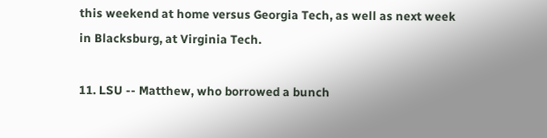this weekend at home versus Georgia Tech, as well as next week in Blacksburg, at Virginia Tech.

11. LSU -- Matthew, who borrowed a bunch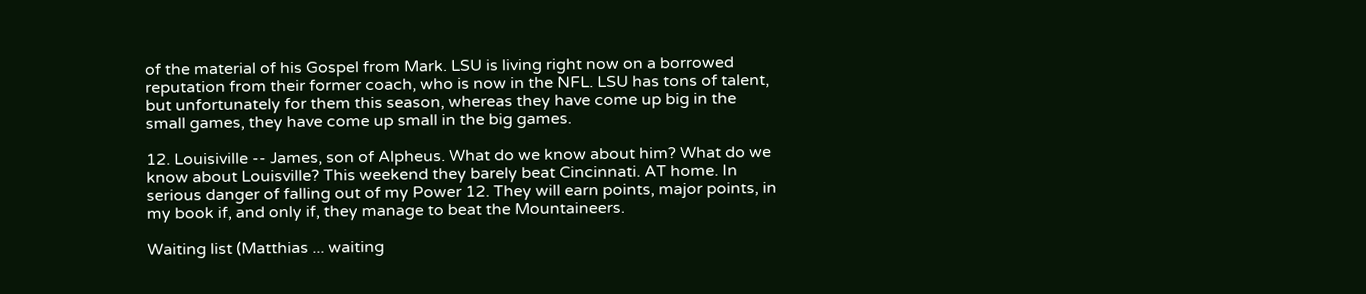of the material of his Gospel from Mark. LSU is living right now on a borrowed reputation from their former coach, who is now in the NFL. LSU has tons of talent, but unfortunately for them this season, whereas they have come up big in the small games, they have come up small in the big games.

12. Louisiville -- James, son of Alpheus. What do we know about him? What do we know about Louisville? This weekend they barely beat Cincinnati. AT home. In serious danger of falling out of my Power 12. They will earn points, major points, in my book if, and only if, they manage to beat the Mountaineers.

Waiting list (Matthias ... waiting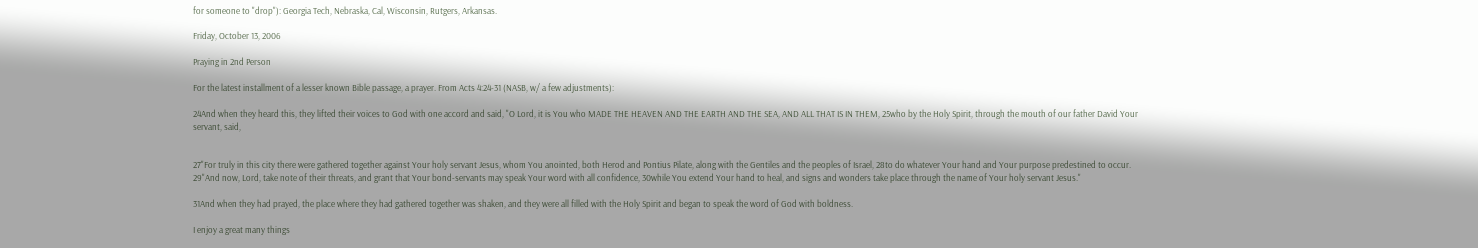for someone to "drop"): Georgia Tech, Nebraska, Cal, Wisconsin, Rutgers, Arkansas.

Friday, October 13, 2006

Praying in 2nd Person

For the latest installment of a lesser known Bible passage, a prayer. From Acts 4:24-31 (NASB, w/ a few adjustments):

24And when they heard this, they lifted their voices to God with one accord and said, "O Lord, it is You who MADE THE HEAVEN AND THE EARTH AND THE SEA, AND ALL THAT IS IN THEM, 25who by the Holy Spirit, through the mouth of our father David Your servant, said,


27"For truly in this city there were gathered together against Your holy servant Jesus, whom You anointed, both Herod and Pontius Pilate, along with the Gentiles and the peoples of Israel, 28to do whatever Your hand and Your purpose predestined to occur. 29"And now, Lord, take note of their threats, and grant that Your bond-servants may speak Your word with all confidence, 30while You extend Your hand to heal, and signs and wonders take place through the name of Your holy servant Jesus."

31And when they had prayed, the place where they had gathered together was shaken, and they were all filled with the Holy Spirit and began to speak the word of God with boldness.

I enjoy a great many things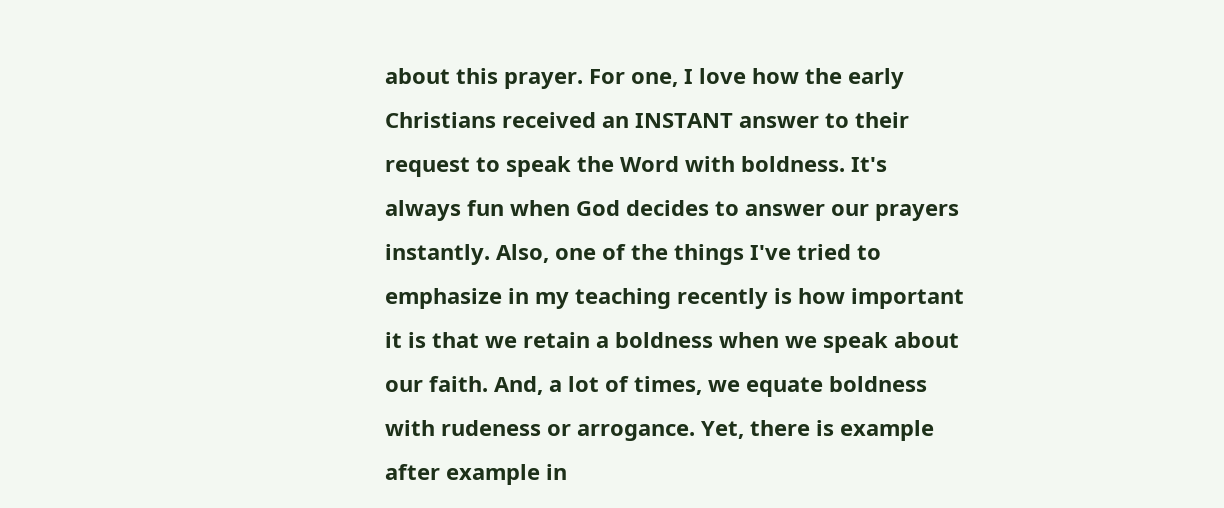about this prayer. For one, I love how the early Christians received an INSTANT answer to their request to speak the Word with boldness. It's always fun when God decides to answer our prayers instantly. Also, one of the things I've tried to emphasize in my teaching recently is how important it is that we retain a boldness when we speak about our faith. And, a lot of times, we equate boldness with rudeness or arrogance. Yet, there is example after example in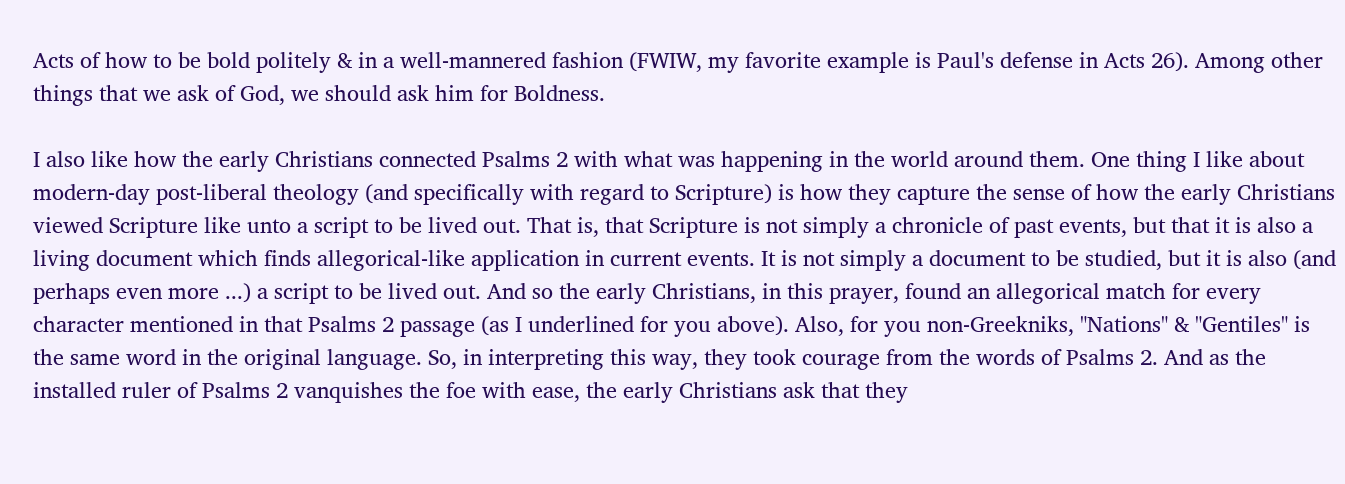Acts of how to be bold politely & in a well-mannered fashion (FWIW, my favorite example is Paul's defense in Acts 26). Among other things that we ask of God, we should ask him for Boldness.

I also like how the early Christians connected Psalms 2 with what was happening in the world around them. One thing I like about modern-day post-liberal theology (and specifically with regard to Scripture) is how they capture the sense of how the early Christians viewed Scripture like unto a script to be lived out. That is, that Scripture is not simply a chronicle of past events, but that it is also a living document which finds allegorical-like application in current events. It is not simply a document to be studied, but it is also (and perhaps even more ...) a script to be lived out. And so the early Christians, in this prayer, found an allegorical match for every character mentioned in that Psalms 2 passage (as I underlined for you above). Also, for you non-Greekniks, "Nations" & "Gentiles" is the same word in the original language. So, in interpreting this way, they took courage from the words of Psalms 2. And as the installed ruler of Psalms 2 vanquishes the foe with ease, the early Christians ask that they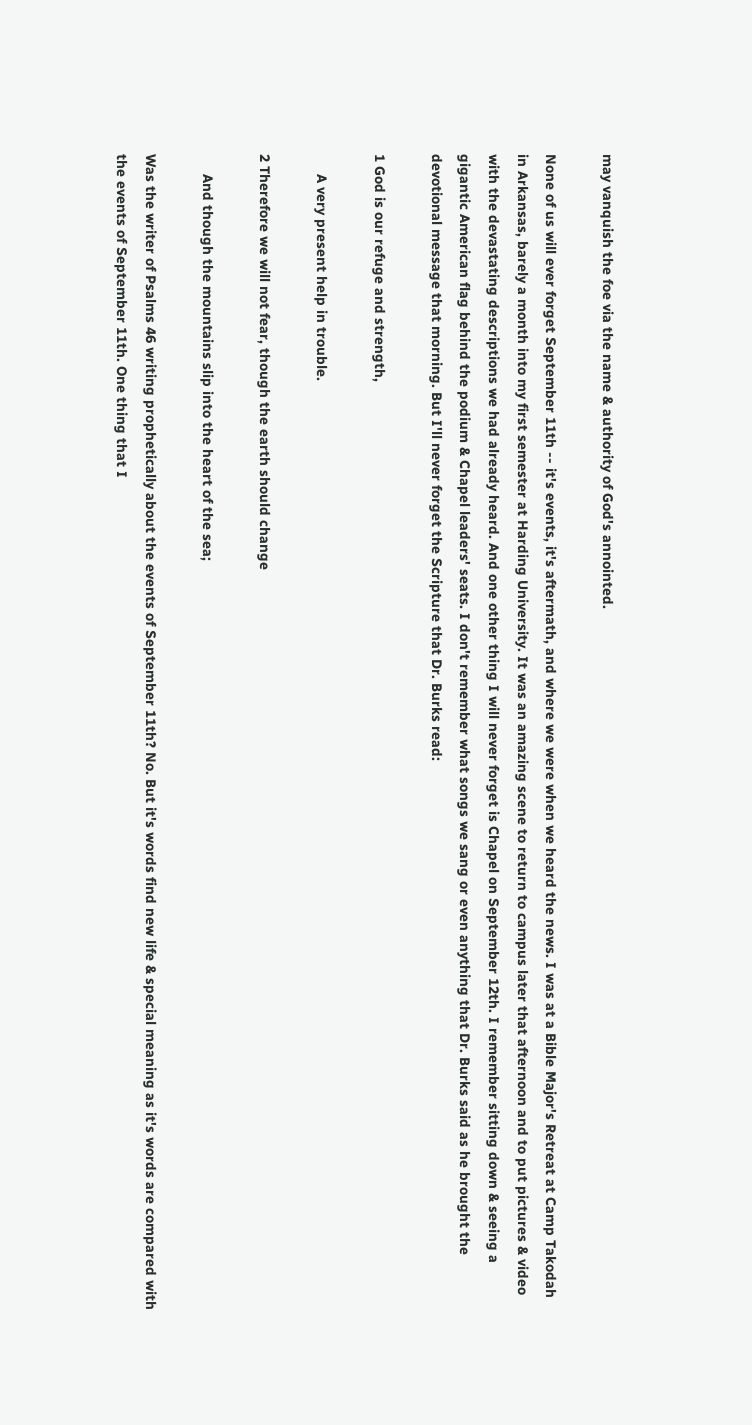may vanquish the foe via the name & authority of God's annointed.

None of us will ever forget September 11th -- it's events, it's aftermath, and where we were when we heard the news. I was at a Bible Major's Retreat at Camp Takodah in Arkansas, barely a month into my first semester at Harding University. It was an amazing scene to return to campus later that afternoon and to put pictures & video with the devastating descriptions we had already heard. And one other thing I will never forget is Chapel on September 12th. I remember sitting down & seeing a gigantic American flag behind the podium & Chapel leaders' seats. I don't remember what songs we sang or even anything that Dr. Burks said as he brought the devotional message that morning. But I'll never forget the Scripture that Dr. Burks read:

1 God is our refuge and strength,

     A very present help in trouble.

2 Therefore we will not fear, though the earth should change

     And though the mountains slip into the heart of the sea;

Was the writer of Psalms 46 writing prophetically about the events of September 11th? No. But it's words find new life & special meaning as it's words are compared with the events of September 11th. One thing that I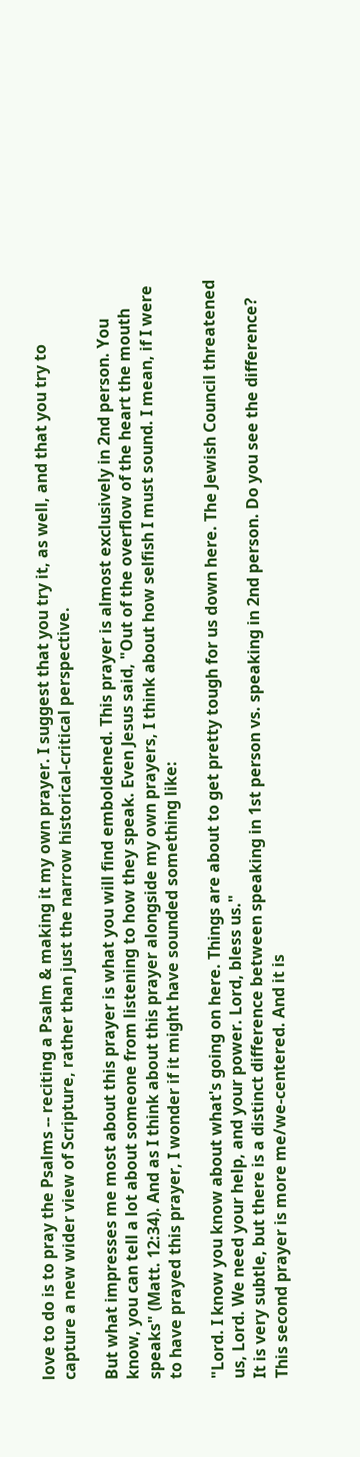love to do is to pray the Psalms -- reciting a Psalm & making it my own prayer. I suggest that you try it, as well, and that you try to capture a new wider view of Scripture, rather than just the narrow historical-critical perspective.

But what impresses me most about this prayer is what you will find emboldened. This prayer is almost exclusively in 2nd person. You know, you can tell a lot about someone from listening to how they speak. Even Jesus said, "Out of the overflow of the heart the mouth speaks" (Matt. 12:34). And as I think about this prayer alongside my own prayers, I think about how selfish I must sound. I mean, if I were to have prayed this prayer, I wonder if it might have sounded something like:

"Lord. I know you know about what's going on here. Things are about to get pretty tough for us down here. The Jewish Council threatened us, Lord. We need your help, and your power. Lord, bless us."
It is very subtle, but there is a distinct difference between speaking in 1st person vs. speaking in 2nd person. Do you see the difference? This second prayer is more me/we-centered. And it is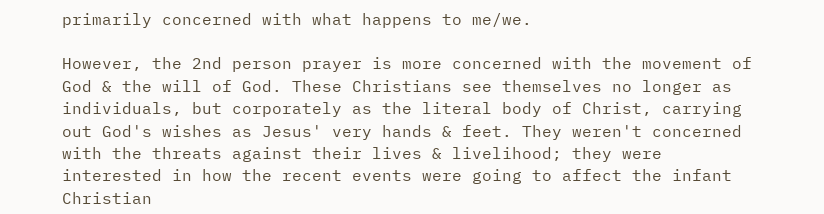primarily concerned with what happens to me/we.

However, the 2nd person prayer is more concerned with the movement of God & the will of God. These Christians see themselves no longer as individuals, but corporately as the literal body of Christ, carrying out God's wishes as Jesus' very hands & feet. They weren't concerned with the threats against their lives & livelihood; they were interested in how the recent events were going to affect the infant Christian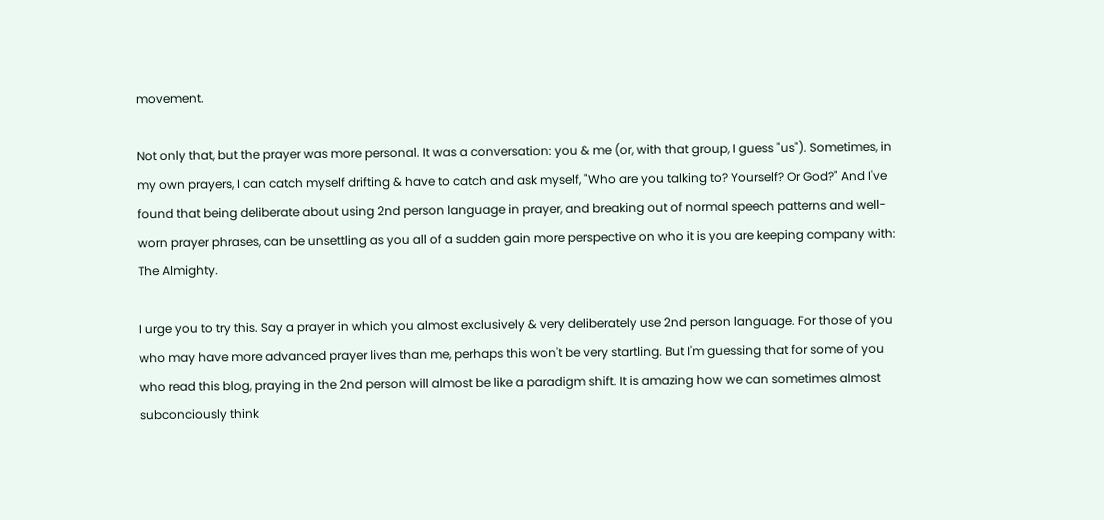movement.

Not only that, but the prayer was more personal. It was a conversation: you & me (or, with that group, I guess "us"). Sometimes, in my own prayers, I can catch myself drifting & have to catch and ask myself, "Who are you talking to? Yourself? Or God?" And I've found that being deliberate about using 2nd person language in prayer, and breaking out of normal speech patterns and well-worn prayer phrases, can be unsettling as you all of a sudden gain more perspective on who it is you are keeping company with: The Almighty.

I urge you to try this. Say a prayer in which you almost exclusively & very deliberately use 2nd person language. For those of you who may have more advanced prayer lives than me, perhaps this won't be very startling. But I'm guessing that for some of you who read this blog, praying in the 2nd person will almost be like a paradigm shift. It is amazing how we can sometimes almost subconciously think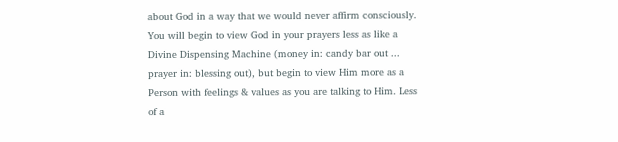about God in a way that we would never affirm consciously. You will begin to view God in your prayers less as like a Divine Dispensing Machine (money in: candy bar out ... prayer in: blessing out), but begin to view Him more as a Person with feelings & values as you are talking to Him. Less of a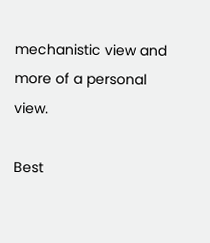mechanistic view and more of a personal view.

Best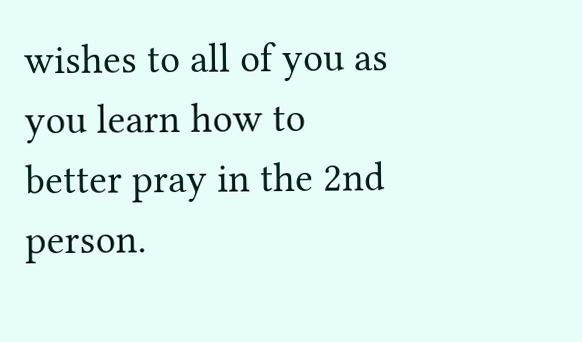wishes to all of you as you learn how to better pray in the 2nd person.